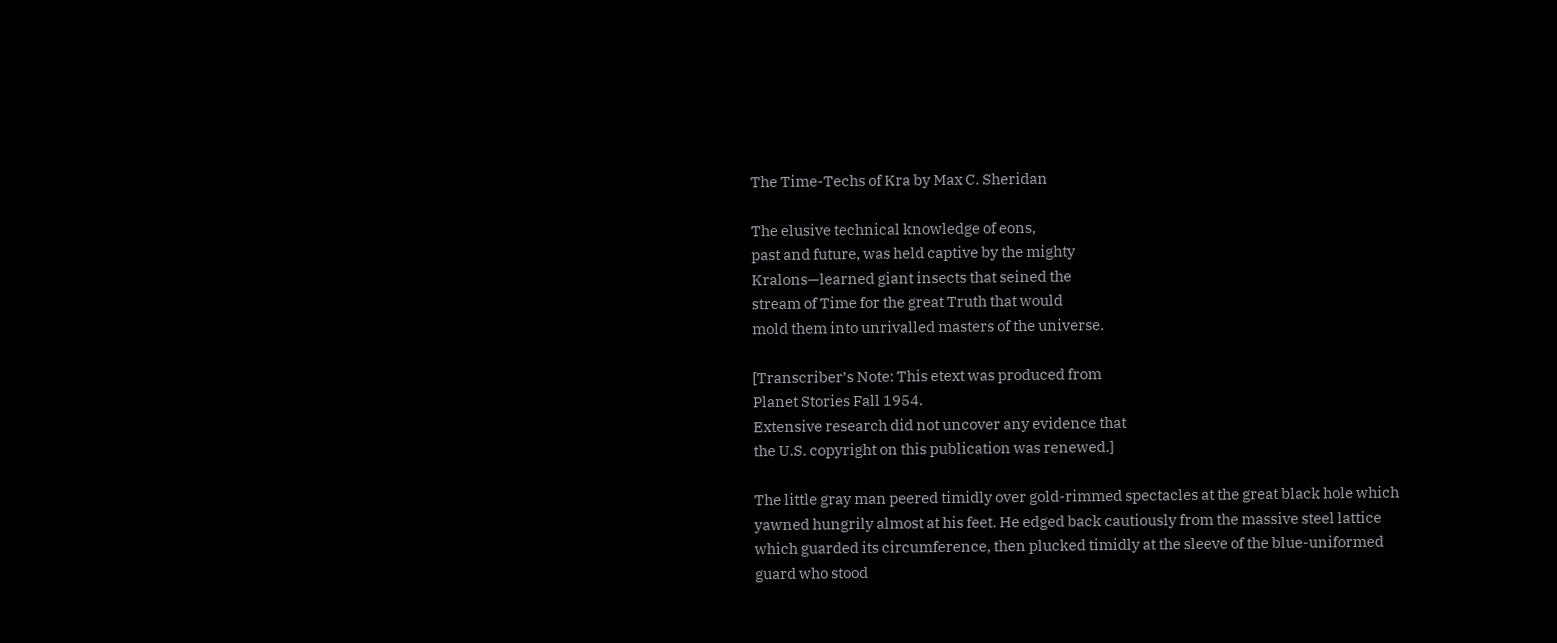The Time-Techs of Kra by Max C. Sheridan

The elusive technical knowledge of eons,
past and future, was held captive by the mighty
Kralons—learned giant insects that seined the
stream of Time for the great Truth that would
mold them into unrivalled masters of the universe.

[Transcriber’s Note: This etext was produced from
Planet Stories Fall 1954.
Extensive research did not uncover any evidence that
the U.S. copyright on this publication was renewed.]

The little gray man peered timidly over gold-rimmed spectacles at the great black hole which yawned hungrily almost at his feet. He edged back cautiously from the massive steel lattice which guarded its circumference, then plucked timidly at the sleeve of the blue-uniformed guard who stood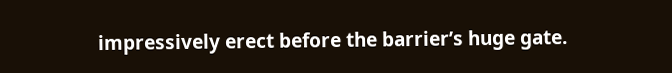impressively erect before the barrier’s huge gate.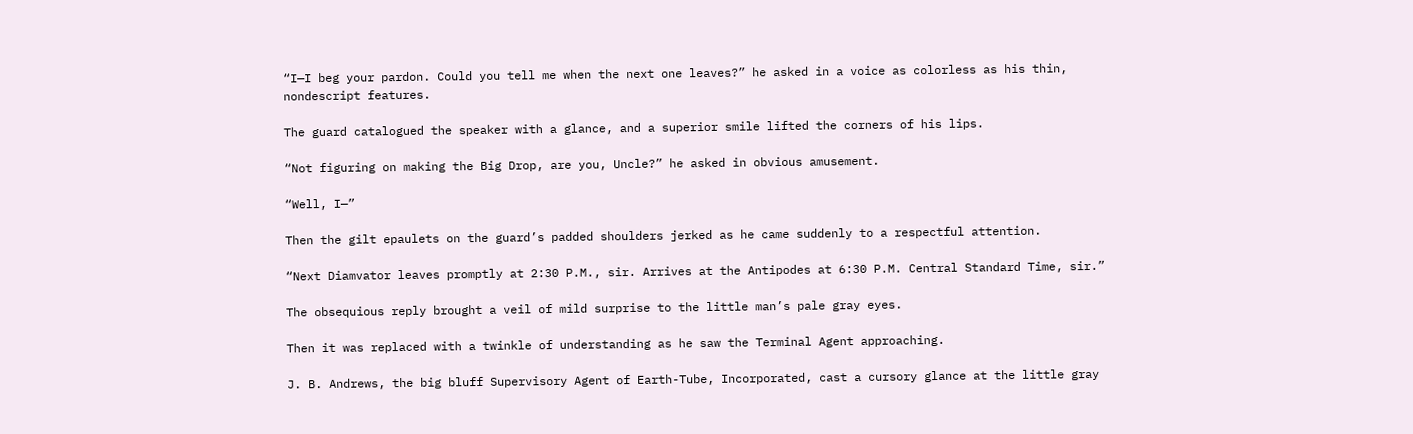“I—I beg your pardon. Could you tell me when the next one leaves?” he asked in a voice as colorless as his thin, nondescript features.

The guard catalogued the speaker with a glance, and a superior smile lifted the corners of his lips.

“Not figuring on making the Big Drop, are you, Uncle?” he asked in obvious amusement.

“Well, I—”

Then the gilt epaulets on the guard’s padded shoulders jerked as he came suddenly to a respectful attention.

“Next Diamvator leaves promptly at 2:30 P.M., sir. Arrives at the Antipodes at 6:30 P.M. Central Standard Time, sir.”

The obsequious reply brought a veil of mild surprise to the little man’s pale gray eyes.

Then it was replaced with a twinkle of understanding as he saw the Terminal Agent approaching.

J. B. Andrews, the big bluff Supervisory Agent of Earth-Tube, Incorporated, cast a cursory glance at the little gray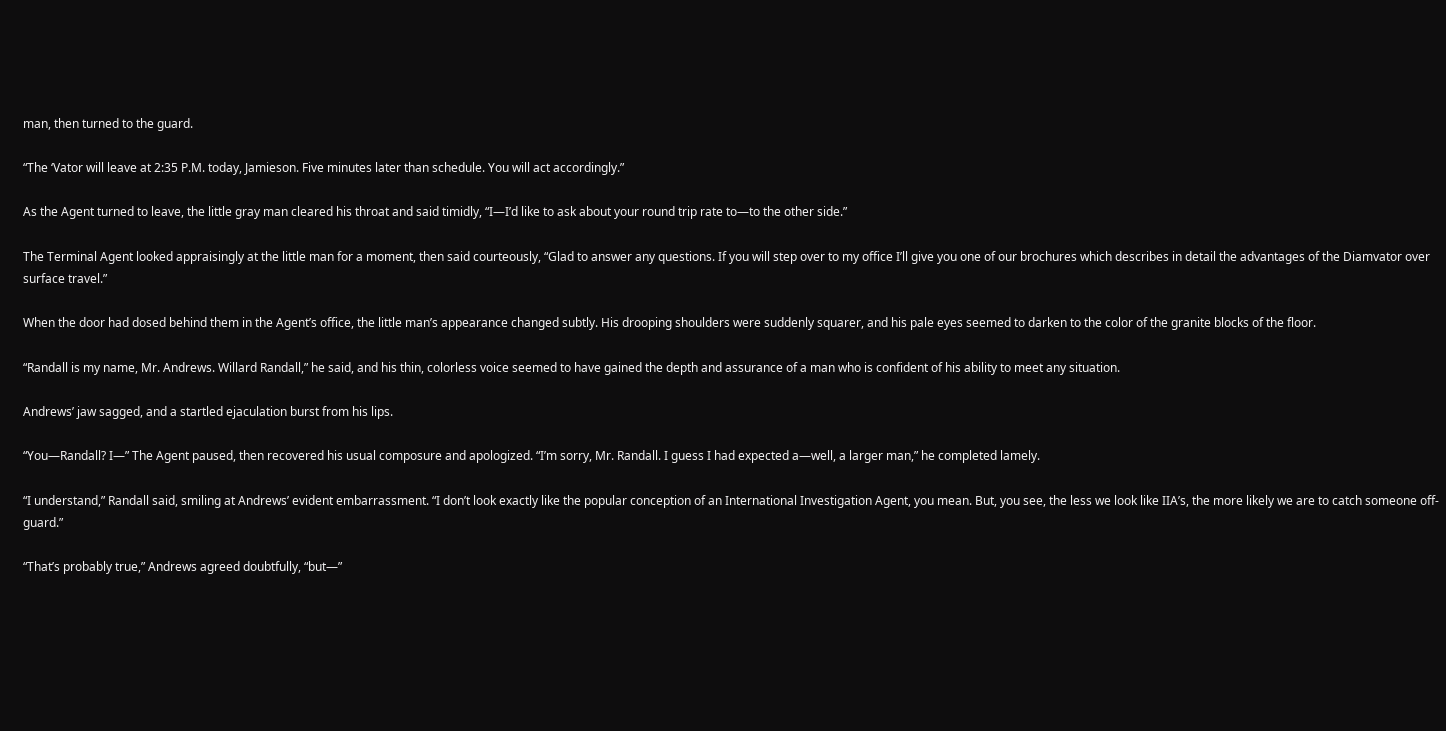man, then turned to the guard.

“The ‘Vator will leave at 2:35 P.M. today, Jamieson. Five minutes later than schedule. You will act accordingly.”

As the Agent turned to leave, the little gray man cleared his throat and said timidly, “I—I’d like to ask about your round trip rate to—to the other side.”

The Terminal Agent looked appraisingly at the little man for a moment, then said courteously, “Glad to answer any questions. If you will step over to my office I’ll give you one of our brochures which describes in detail the advantages of the Diamvator over surface travel.”

When the door had dosed behind them in the Agent’s office, the little man’s appearance changed subtly. His drooping shoulders were suddenly squarer, and his pale eyes seemed to darken to the color of the granite blocks of the floor.

“Randall is my name, Mr. Andrews. Willard Randall,” he said, and his thin, colorless voice seemed to have gained the depth and assurance of a man who is confident of his ability to meet any situation.

Andrews’ jaw sagged, and a startled ejaculation burst from his lips.

“You—Randall? I—” The Agent paused, then recovered his usual composure and apologized. “I’m sorry, Mr. Randall. I guess I had expected a—well, a larger man,” he completed lamely.

“I understand,” Randall said, smiling at Andrews’ evident embarrassment. “I don’t look exactly like the popular conception of an International Investigation Agent, you mean. But, you see, the less we look like IIA’s, the more likely we are to catch someone off-guard.”

“That’s probably true,” Andrews agreed doubtfully, “but—”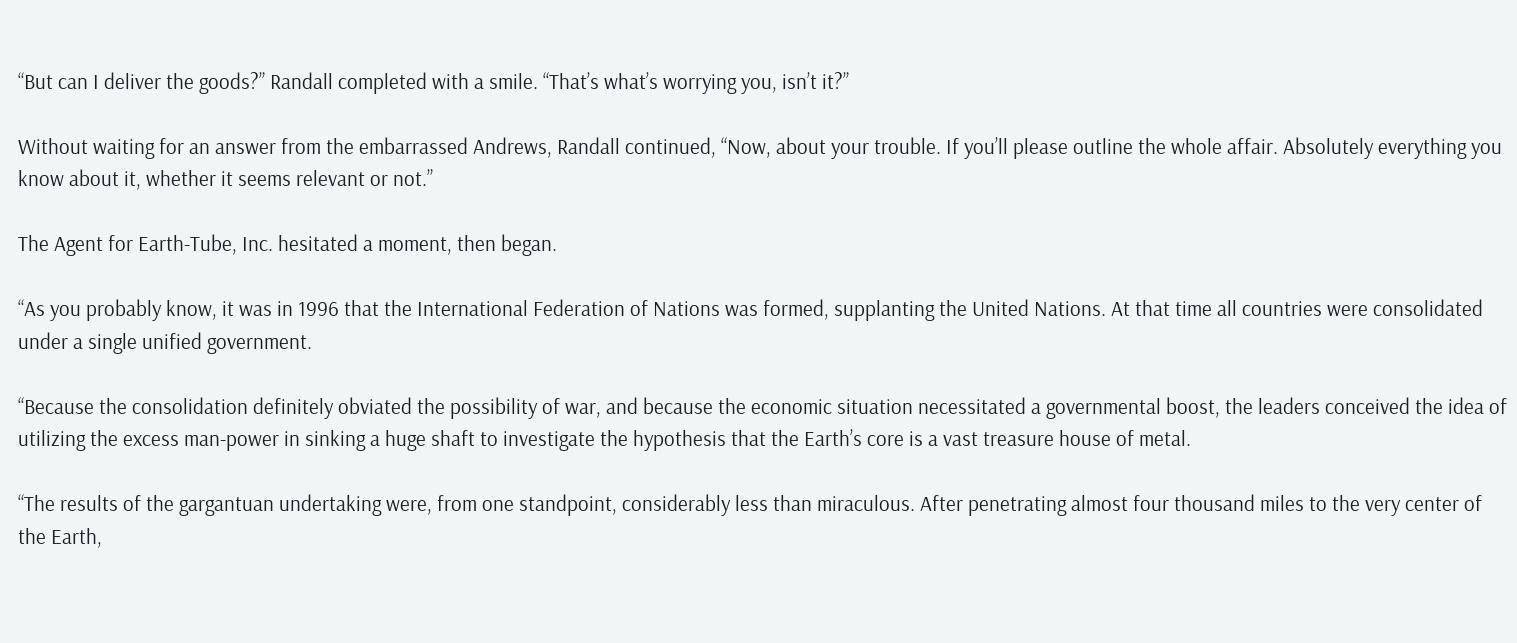“But can I deliver the goods?” Randall completed with a smile. “That’s what’s worrying you, isn’t it?”

Without waiting for an answer from the embarrassed Andrews, Randall continued, “Now, about your trouble. If you’ll please outline the whole affair. Absolutely everything you know about it, whether it seems relevant or not.”

The Agent for Earth-Tube, Inc. hesitated a moment, then began.

“As you probably know, it was in 1996 that the International Federation of Nations was formed, supplanting the United Nations. At that time all countries were consolidated under a single unified government.

“Because the consolidation definitely obviated the possibility of war, and because the economic situation necessitated a governmental boost, the leaders conceived the idea of utilizing the excess man-power in sinking a huge shaft to investigate the hypothesis that the Earth’s core is a vast treasure house of metal.

“The results of the gargantuan undertaking were, from one standpoint, considerably less than miraculous. After penetrating almost four thousand miles to the very center of the Earth,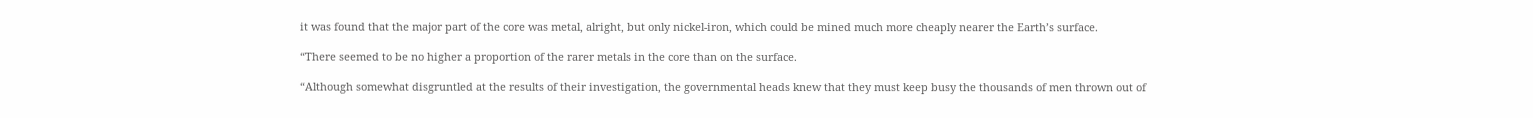it was found that the major part of the core was metal, alright, but only nickel-iron, which could be mined much more cheaply nearer the Earth’s surface.

“There seemed to be no higher a proportion of the rarer metals in the core than on the surface.

“Although somewhat disgruntled at the results of their investigation, the governmental heads knew that they must keep busy the thousands of men thrown out of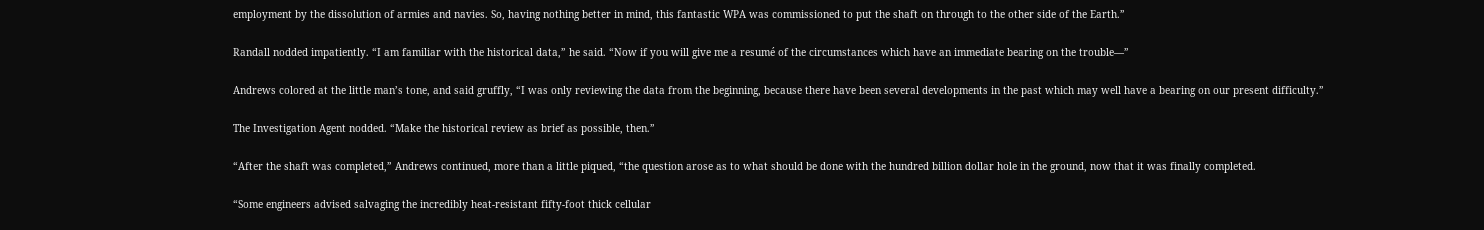employment by the dissolution of armies and navies. So, having nothing better in mind, this fantastic WPA was commissioned to put the shaft on through to the other side of the Earth.”

Randall nodded impatiently. “I am familiar with the historical data,” he said. “Now if you will give me a resumé of the circumstances which have an immediate bearing on the trouble—”

Andrews colored at the little man’s tone, and said gruffly, “I was only reviewing the data from the beginning, because there have been several developments in the past which may well have a bearing on our present difficulty.”

The Investigation Agent nodded. “Make the historical review as brief as possible, then.”

“After the shaft was completed,” Andrews continued, more than a little piqued, “the question arose as to what should be done with the hundred billion dollar hole in the ground, now that it was finally completed.

“Some engineers advised salvaging the incredibly heat-resistant fifty-foot thick cellular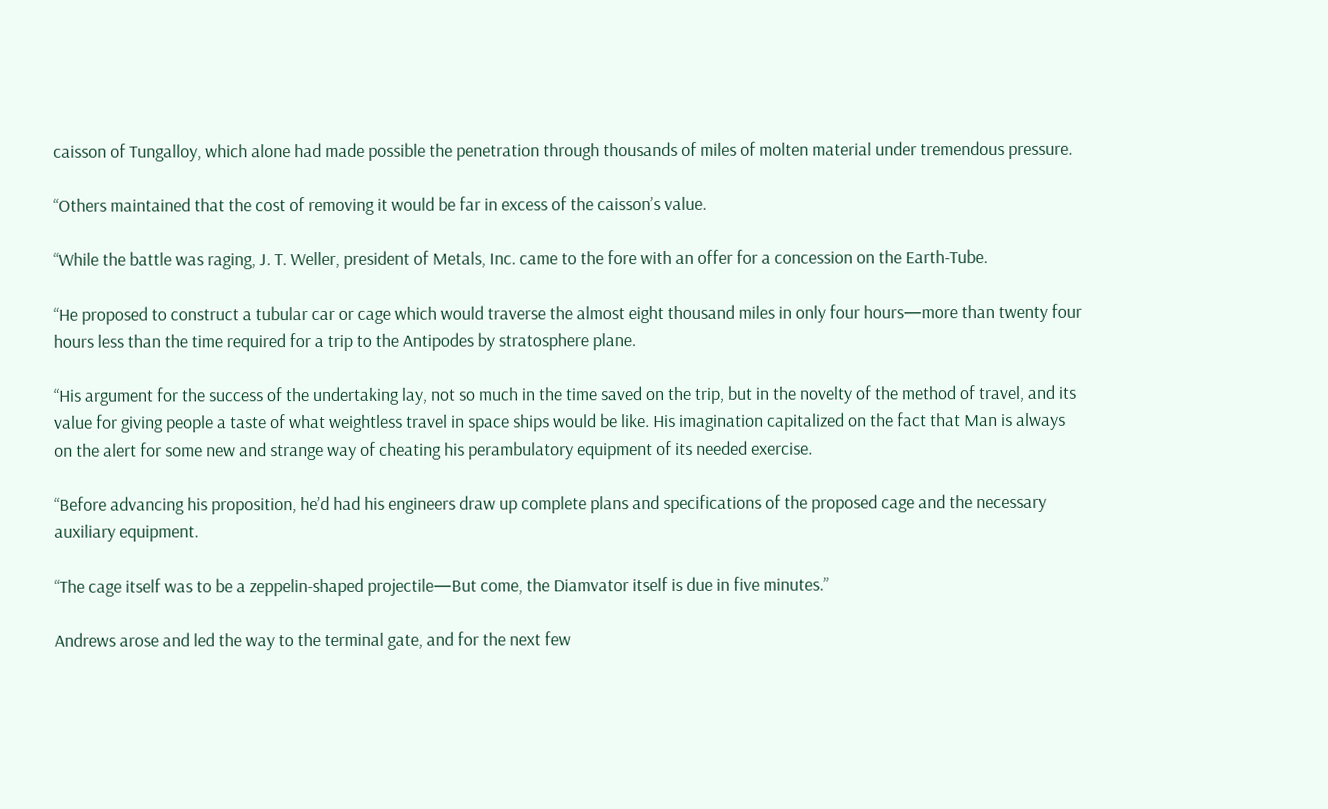caisson of Tungalloy, which alone had made possible the penetration through thousands of miles of molten material under tremendous pressure.

“Others maintained that the cost of removing it would be far in excess of the caisson’s value.

“While the battle was raging, J. T. Weller, president of Metals, Inc. came to the fore with an offer for a concession on the Earth-Tube.

“He proposed to construct a tubular car or cage which would traverse the almost eight thousand miles in only four hours—more than twenty four hours less than the time required for a trip to the Antipodes by stratosphere plane.

“His argument for the success of the undertaking lay, not so much in the time saved on the trip, but in the novelty of the method of travel, and its value for giving people a taste of what weightless travel in space ships would be like. His imagination capitalized on the fact that Man is always on the alert for some new and strange way of cheating his perambulatory equipment of its needed exercise.

“Before advancing his proposition, he’d had his engineers draw up complete plans and specifications of the proposed cage and the necessary auxiliary equipment.

“The cage itself was to be a zeppelin-shaped projectile—But come, the Diamvator itself is due in five minutes.”

Andrews arose and led the way to the terminal gate, and for the next few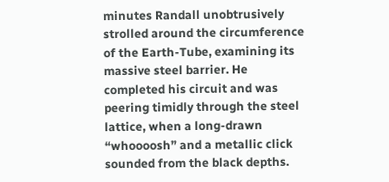minutes Randall unobtrusively strolled around the circumference of the Earth-Tube, examining its massive steel barrier. He completed his circuit and was peering timidly through the steel lattice, when a long-drawn “whoooosh” and a metallic click sounded from the black depths.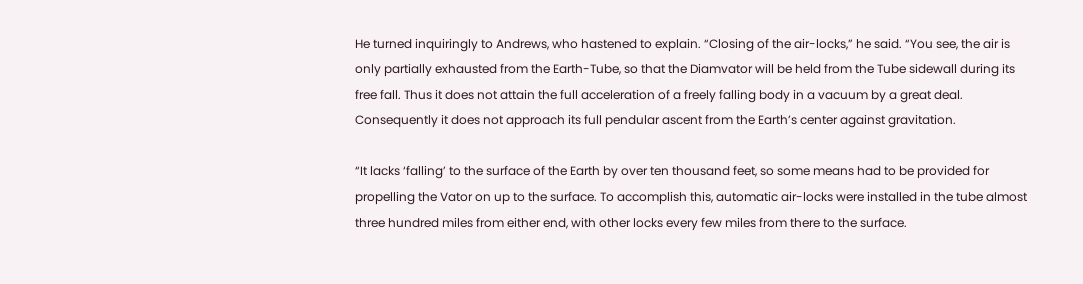He turned inquiringly to Andrews, who hastened to explain. “Closing of the air-locks,” he said. “You see, the air is only partially exhausted from the Earth-Tube, so that the Diamvator will be held from the Tube sidewall during its free fall. Thus it does not attain the full acceleration of a freely falling body in a vacuum by a great deal. Consequently it does not approach its full pendular ascent from the Earth’s center against gravitation.

“It lacks ‘falling’ to the surface of the Earth by over ten thousand feet, so some means had to be provided for propelling the Vator on up to the surface. To accomplish this, automatic air-locks were installed in the tube almost three hundred miles from either end, with other locks every few miles from there to the surface.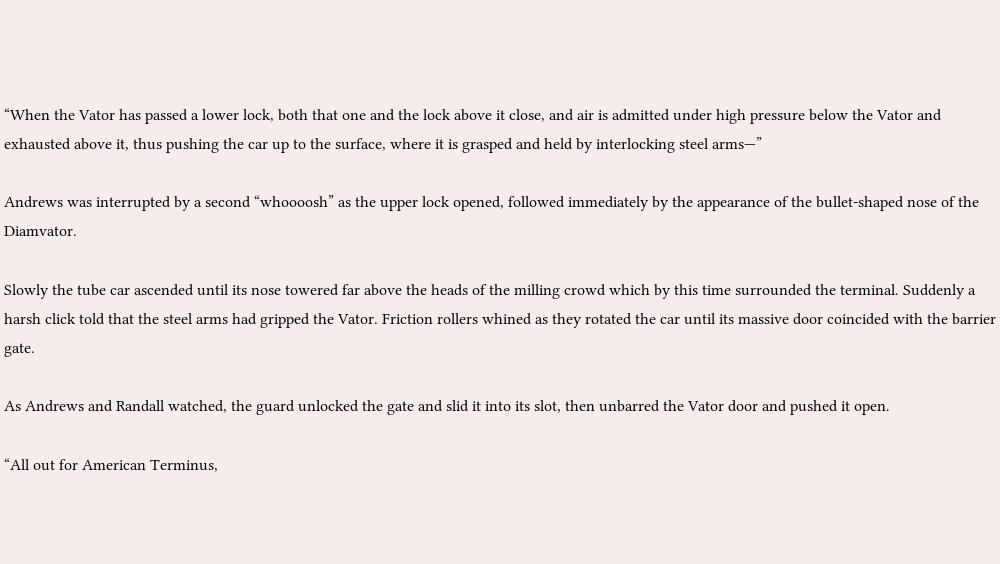“When the Vator has passed a lower lock, both that one and the lock above it close, and air is admitted under high pressure below the Vator and exhausted above it, thus pushing the car up to the surface, where it is grasped and held by interlocking steel arms—”

Andrews was interrupted by a second “whoooosh” as the upper lock opened, followed immediately by the appearance of the bullet-shaped nose of the Diamvator.

Slowly the tube car ascended until its nose towered far above the heads of the milling crowd which by this time surrounded the terminal. Suddenly a harsh click told that the steel arms had gripped the Vator. Friction rollers whined as they rotated the car until its massive door coincided with the barrier gate.

As Andrews and Randall watched, the guard unlocked the gate and slid it into its slot, then unbarred the Vator door and pushed it open.

“All out for American Terminus,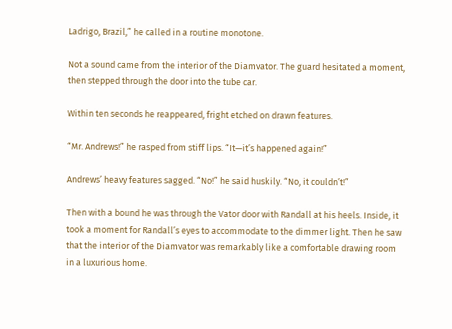Ladrigo, Brazil,” he called in a routine monotone.

Not a sound came from the interior of the Diamvator. The guard hesitated a moment, then stepped through the door into the tube car.

Within ten seconds he reappeared, fright etched on drawn features.

“Mr. Andrews!” he rasped from stiff lips. “It—it’s happened again!”

Andrews’ heavy features sagged. “No!” he said huskily. “No, it couldn’t!”

Then with a bound he was through the Vator door with Randall at his heels. Inside, it took a moment for Randall’s eyes to accommodate to the dimmer light. Then he saw that the interior of the Diamvator was remarkably like a comfortable drawing room in a luxurious home.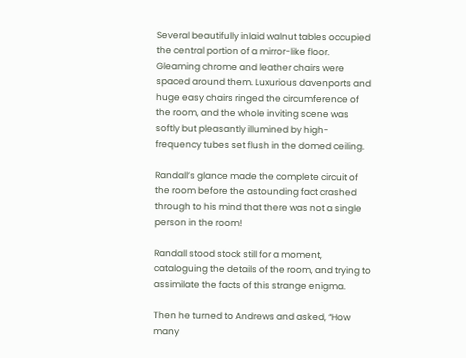Several beautifully inlaid walnut tables occupied the central portion of a mirror-like floor. Gleaming chrome and leather chairs were spaced around them. Luxurious davenports and huge easy chairs ringed the circumference of the room, and the whole inviting scene was softly but pleasantly illumined by high-frequency tubes set flush in the domed ceiling.

Randall’s glance made the complete circuit of the room before the astounding fact crashed through to his mind that there was not a single person in the room!

Randall stood stock still for a moment, cataloguing the details of the room, and trying to assimilate the facts of this strange enigma.

Then he turned to Andrews and asked, “How many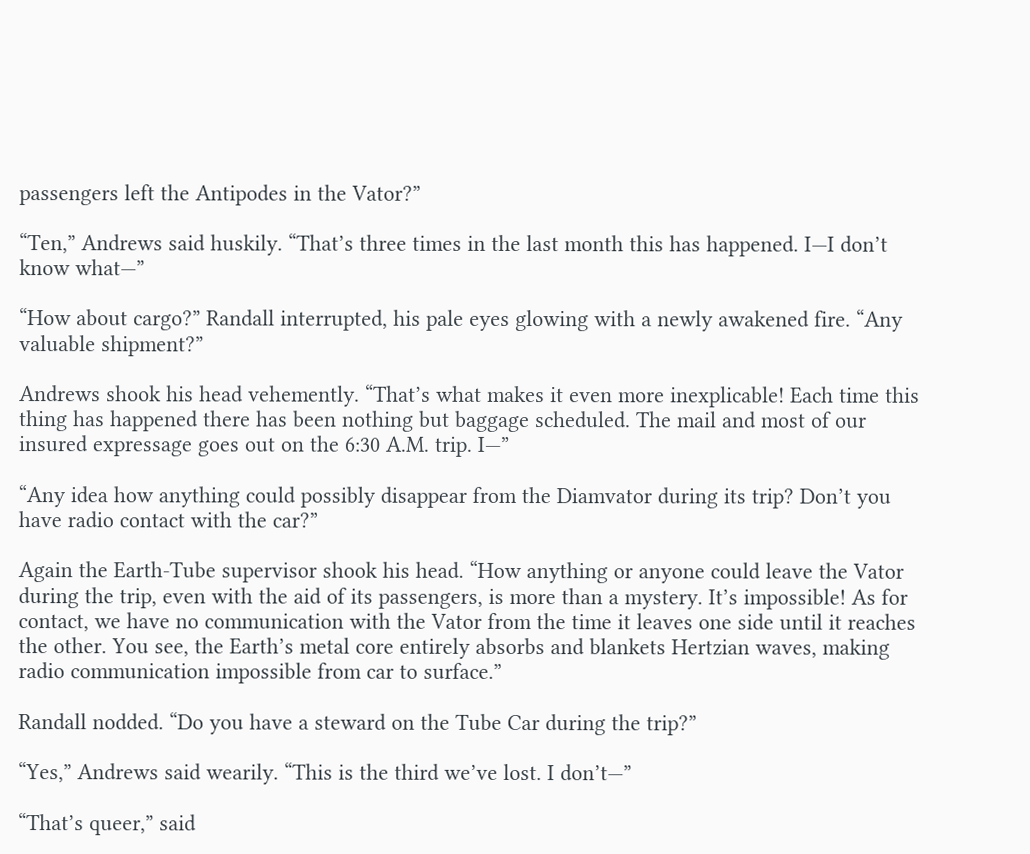passengers left the Antipodes in the Vator?”

“Ten,” Andrews said huskily. “That’s three times in the last month this has happened. I—I don’t know what—”

“How about cargo?” Randall interrupted, his pale eyes glowing with a newly awakened fire. “Any valuable shipment?”

Andrews shook his head vehemently. “That’s what makes it even more inexplicable! Each time this thing has happened there has been nothing but baggage scheduled. The mail and most of our insured expressage goes out on the 6:30 A.M. trip. I—”

“Any idea how anything could possibly disappear from the Diamvator during its trip? Don’t you have radio contact with the car?”

Again the Earth-Tube supervisor shook his head. “How anything or anyone could leave the Vator during the trip, even with the aid of its passengers, is more than a mystery. It’s impossible! As for contact, we have no communication with the Vator from the time it leaves one side until it reaches the other. You see, the Earth’s metal core entirely absorbs and blankets Hertzian waves, making radio communication impossible from car to surface.”

Randall nodded. “Do you have a steward on the Tube Car during the trip?”

“Yes,” Andrews said wearily. “This is the third we’ve lost. I don’t—”

“That’s queer,” said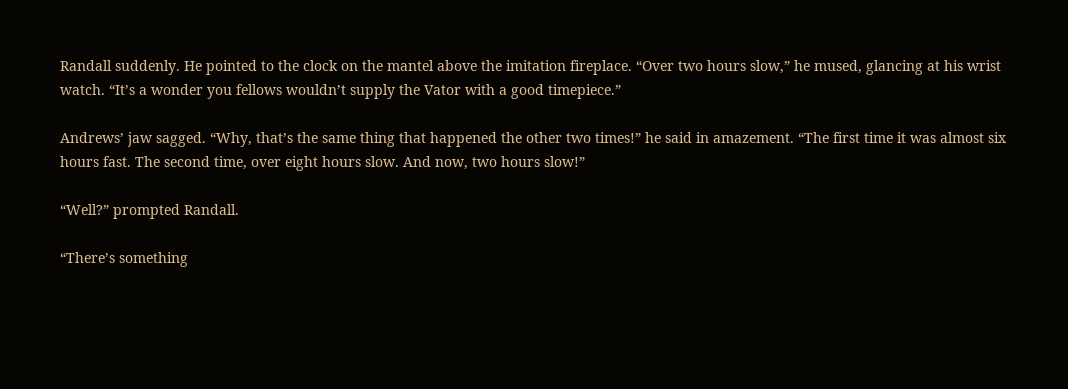Randall suddenly. He pointed to the clock on the mantel above the imitation fireplace. “Over two hours slow,” he mused, glancing at his wrist watch. “It’s a wonder you fellows wouldn’t supply the Vator with a good timepiece.”

Andrews’ jaw sagged. “Why, that’s the same thing that happened the other two times!” he said in amazement. “The first time it was almost six hours fast. The second time, over eight hours slow. And now, two hours slow!”

“Well?” prompted Randall.

“There’s something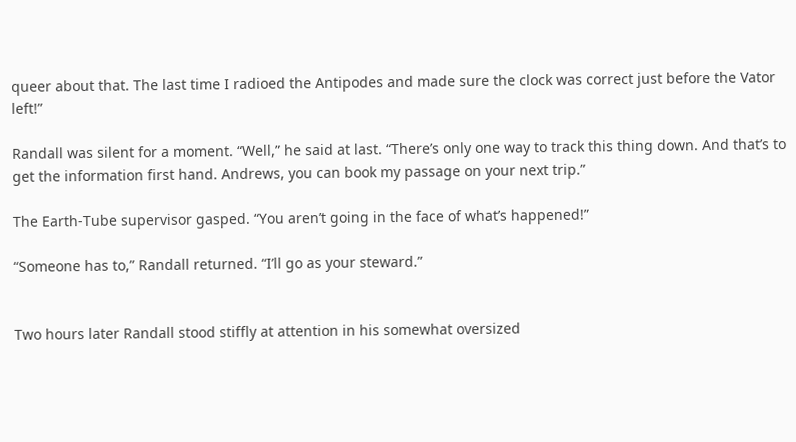queer about that. The last time I radioed the Antipodes and made sure the clock was correct just before the Vator left!”

Randall was silent for a moment. “Well,” he said at last. “There’s only one way to track this thing down. And that’s to get the information first hand. Andrews, you can book my passage on your next trip.”

The Earth-Tube supervisor gasped. “You aren’t going in the face of what’s happened!”

“Someone has to,” Randall returned. “I’ll go as your steward.”


Two hours later Randall stood stiffly at attention in his somewhat oversized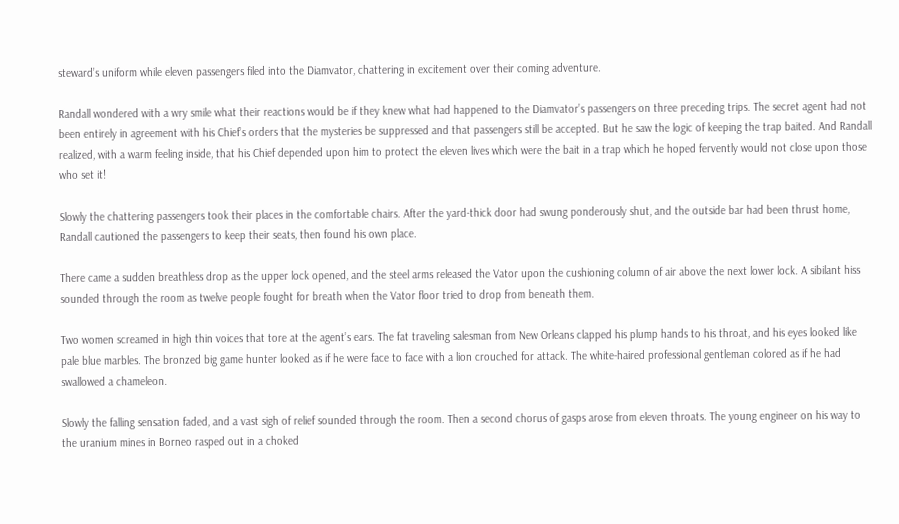steward’s uniform while eleven passengers filed into the Diamvator, chattering in excitement over their coming adventure.

Randall wondered with a wry smile what their reactions would be if they knew what had happened to the Diamvator’s passengers on three preceding trips. The secret agent had not been entirely in agreement with his Chief’s orders that the mysteries be suppressed and that passengers still be accepted. But he saw the logic of keeping the trap baited. And Randall realized, with a warm feeling inside, that his Chief depended upon him to protect the eleven lives which were the bait in a trap which he hoped fervently would not close upon those who set it!

Slowly the chattering passengers took their places in the comfortable chairs. After the yard-thick door had swung ponderously shut, and the outside bar had been thrust home, Randall cautioned the passengers to keep their seats, then found his own place.

There came a sudden breathless drop as the upper lock opened, and the steel arms released the Vator upon the cushioning column of air above the next lower lock. A sibilant hiss sounded through the room as twelve people fought for breath when the Vator floor tried to drop from beneath them.

Two women screamed in high thin voices that tore at the agent’s ears. The fat traveling salesman from New Orleans clapped his plump hands to his throat, and his eyes looked like pale blue marbles. The bronzed big game hunter looked as if he were face to face with a lion crouched for attack. The white-haired professional gentleman colored as if he had swallowed a chameleon.

Slowly the falling sensation faded, and a vast sigh of relief sounded through the room. Then a second chorus of gasps arose from eleven throats. The young engineer on his way to the uranium mines in Borneo rasped out in a choked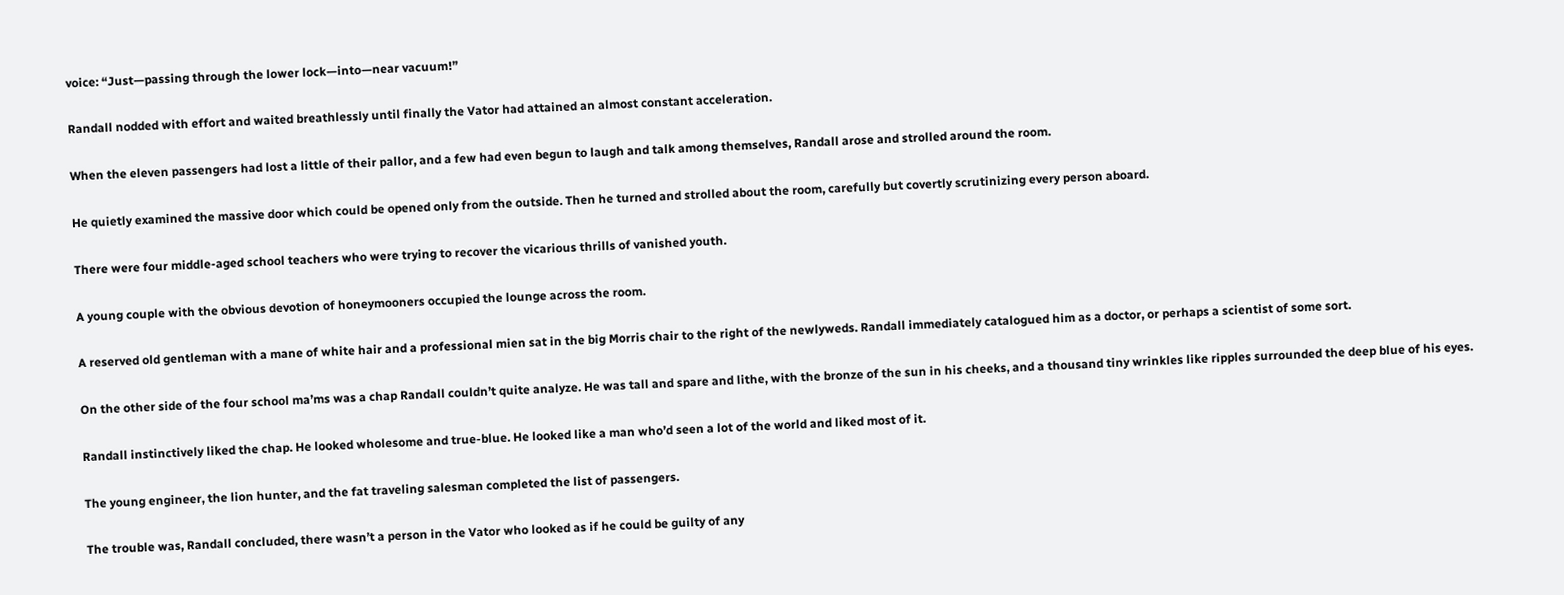voice: “Just—passing through the lower lock—into—near vacuum!”

Randall nodded with effort and waited breathlessly until finally the Vator had attained an almost constant acceleration.

When the eleven passengers had lost a little of their pallor, and a few had even begun to laugh and talk among themselves, Randall arose and strolled around the room.

He quietly examined the massive door which could be opened only from the outside. Then he turned and strolled about the room, carefully but covertly scrutinizing every person aboard.

There were four middle-aged school teachers who were trying to recover the vicarious thrills of vanished youth.

A young couple with the obvious devotion of honeymooners occupied the lounge across the room.

A reserved old gentleman with a mane of white hair and a professional mien sat in the big Morris chair to the right of the newlyweds. Randall immediately catalogued him as a doctor, or perhaps a scientist of some sort.

On the other side of the four school ma’ms was a chap Randall couldn’t quite analyze. He was tall and spare and lithe, with the bronze of the sun in his cheeks, and a thousand tiny wrinkles like ripples surrounded the deep blue of his eyes.

Randall instinctively liked the chap. He looked wholesome and true-blue. He looked like a man who’d seen a lot of the world and liked most of it.

The young engineer, the lion hunter, and the fat traveling salesman completed the list of passengers.

The trouble was, Randall concluded, there wasn’t a person in the Vator who looked as if he could be guilty of any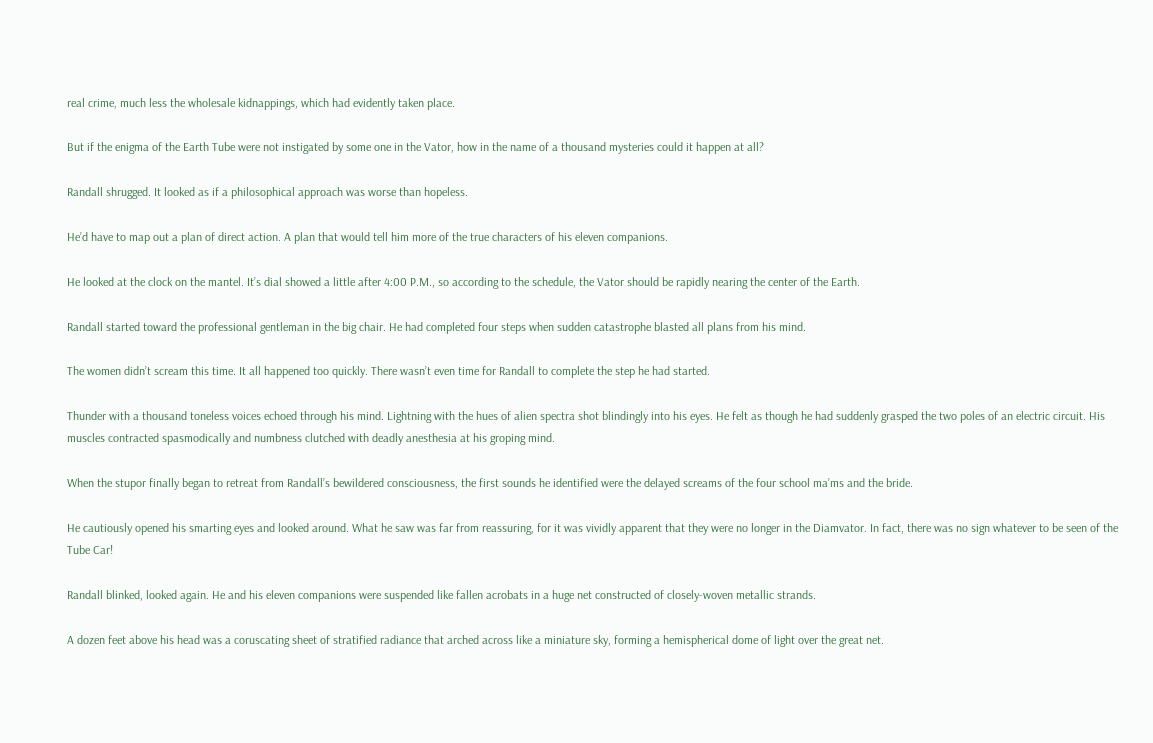real crime, much less the wholesale kidnappings, which had evidently taken place.

But if the enigma of the Earth Tube were not instigated by some one in the Vator, how in the name of a thousand mysteries could it happen at all?

Randall shrugged. It looked as if a philosophical approach was worse than hopeless.

He’d have to map out a plan of direct action. A plan that would tell him more of the true characters of his eleven companions.

He looked at the clock on the mantel. It’s dial showed a little after 4:00 P.M., so according to the schedule, the Vator should be rapidly nearing the center of the Earth.

Randall started toward the professional gentleman in the big chair. He had completed four steps when sudden catastrophe blasted all plans from his mind.

The women didn’t scream this time. It all happened too quickly. There wasn’t even time for Randall to complete the step he had started.

Thunder with a thousand toneless voices echoed through his mind. Lightning with the hues of alien spectra shot blindingly into his eyes. He felt as though he had suddenly grasped the two poles of an electric circuit. His muscles contracted spasmodically and numbness clutched with deadly anesthesia at his groping mind.

When the stupor finally began to retreat from Randall’s bewildered consciousness, the first sounds he identified were the delayed screams of the four school ma’ms and the bride.

He cautiously opened his smarting eyes and looked around. What he saw was far from reassuring, for it was vividly apparent that they were no longer in the Diamvator. In fact, there was no sign whatever to be seen of the Tube Car!

Randall blinked, looked again. He and his eleven companions were suspended like fallen acrobats in a huge net constructed of closely-woven metallic strands.

A dozen feet above his head was a coruscating sheet of stratified radiance that arched across like a miniature sky, forming a hemispherical dome of light over the great net.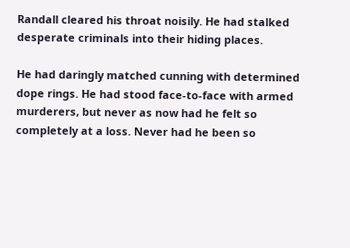Randall cleared his throat noisily. He had stalked desperate criminals into their hiding places.

He had daringly matched cunning with determined dope rings. He had stood face-to-face with armed murderers, but never as now had he felt so completely at a loss. Never had he been so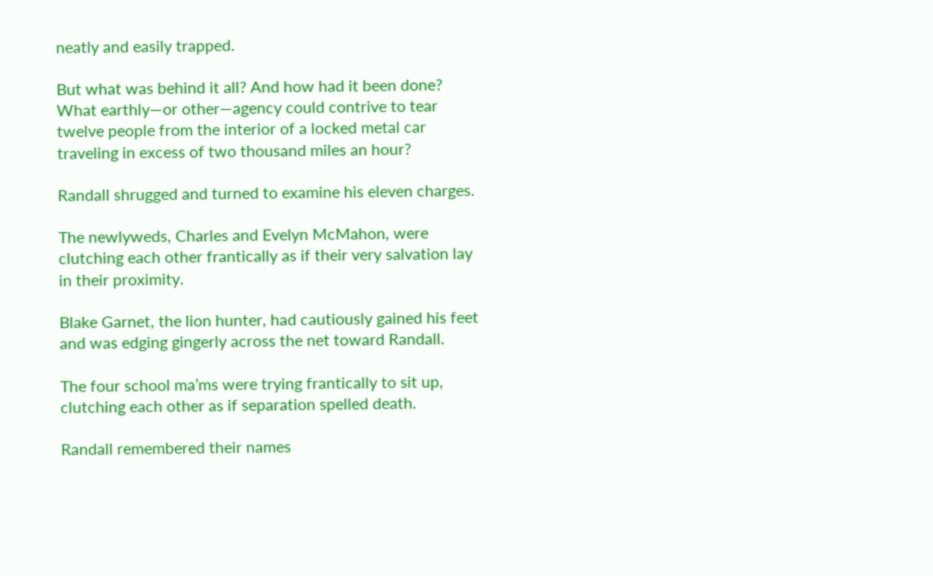neatly and easily trapped.

But what was behind it all? And how had it been done? What earthly—or other—agency could contrive to tear twelve people from the interior of a locked metal car traveling in excess of two thousand miles an hour?

Randall shrugged and turned to examine his eleven charges.

The newlyweds, Charles and Evelyn McMahon, were clutching each other frantically as if their very salvation lay in their proximity.

Blake Garnet, the lion hunter, had cautiously gained his feet and was edging gingerly across the net toward Randall.

The four school ma’ms were trying frantically to sit up, clutching each other as if separation spelled death.

Randall remembered their names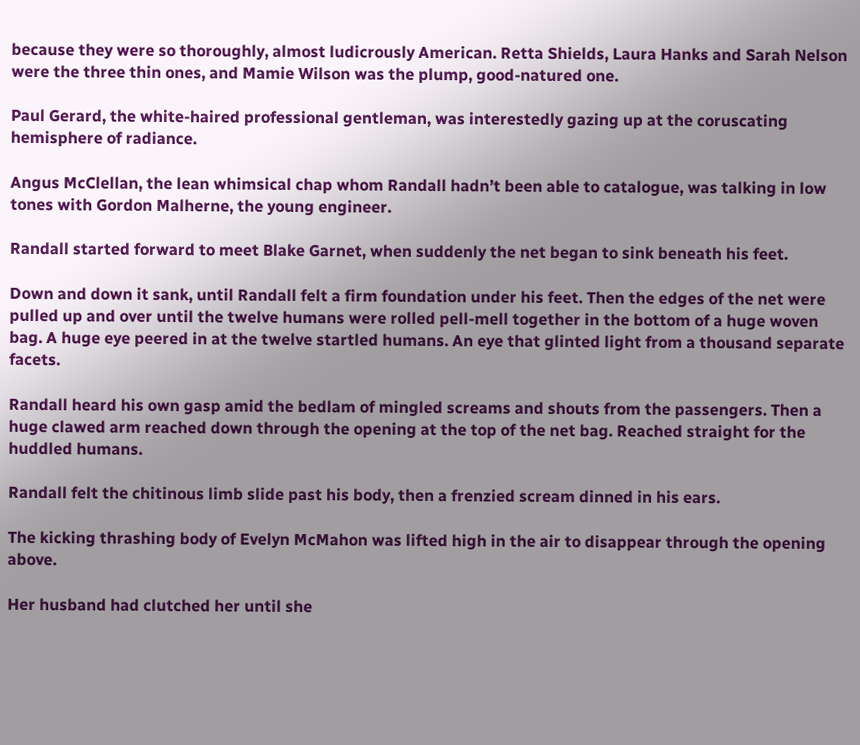because they were so thoroughly, almost ludicrously American. Retta Shields, Laura Hanks and Sarah Nelson were the three thin ones, and Mamie Wilson was the plump, good-natured one.

Paul Gerard, the white-haired professional gentleman, was interestedly gazing up at the coruscating hemisphere of radiance.

Angus McClellan, the lean whimsical chap whom Randall hadn’t been able to catalogue, was talking in low tones with Gordon Malherne, the young engineer.

Randall started forward to meet Blake Garnet, when suddenly the net began to sink beneath his feet.

Down and down it sank, until Randall felt a firm foundation under his feet. Then the edges of the net were pulled up and over until the twelve humans were rolled pell-mell together in the bottom of a huge woven bag. A huge eye peered in at the twelve startled humans. An eye that glinted light from a thousand separate facets.

Randall heard his own gasp amid the bedlam of mingled screams and shouts from the passengers. Then a huge clawed arm reached down through the opening at the top of the net bag. Reached straight for the huddled humans.

Randall felt the chitinous limb slide past his body, then a frenzied scream dinned in his ears.

The kicking thrashing body of Evelyn McMahon was lifted high in the air to disappear through the opening above.

Her husband had clutched her until she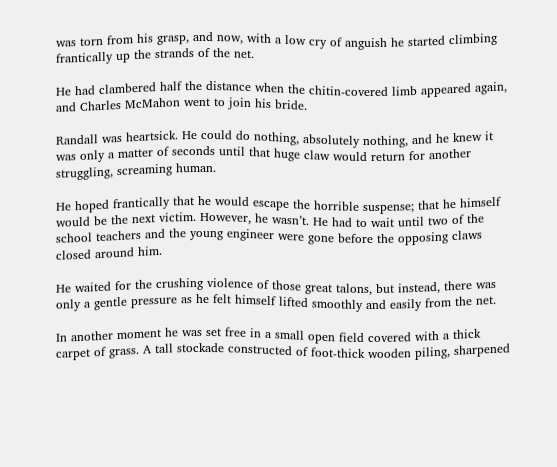was torn from his grasp, and now, with a low cry of anguish he started climbing frantically up the strands of the net.

He had clambered half the distance when the chitin-covered limb appeared again, and Charles McMahon went to join his bride.

Randall was heartsick. He could do nothing, absolutely nothing, and he knew it was only a matter of seconds until that huge claw would return for another struggling, screaming human.

He hoped frantically that he would escape the horrible suspense; that he himself would be the next victim. However, he wasn’t. He had to wait until two of the school teachers and the young engineer were gone before the opposing claws closed around him.

He waited for the crushing violence of those great talons, but instead, there was only a gentle pressure as he felt himself lifted smoothly and easily from the net.

In another moment he was set free in a small open field covered with a thick carpet of grass. A tall stockade constructed of foot-thick wooden piling, sharpened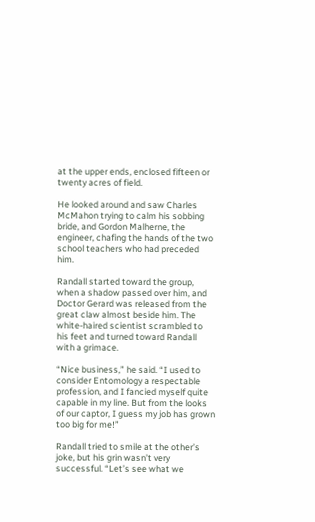at the upper ends, enclosed fifteen or twenty acres of field.

He looked around and saw Charles McMahon trying to calm his sobbing bride, and Gordon Malherne, the engineer, chafing the hands of the two school teachers who had preceded him.

Randall started toward the group, when a shadow passed over him, and Doctor Gerard was released from the great claw almost beside him. The white-haired scientist scrambled to his feet and turned toward Randall with a grimace.

“Nice business,” he said. “I used to consider Entomology a respectable profession, and I fancied myself quite capable in my line. But from the looks of our captor, I guess my job has grown too big for me!”

Randall tried to smile at the other’s joke, but his grin wasn’t very successful. “Let’s see what we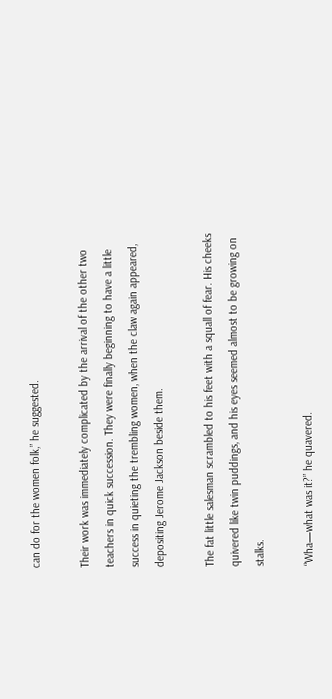can do for the women folk,” he suggested.

Their work was immediately complicated by the arrival of the other two teachers in quick succession. They were finally beginning to have a little success in quieting the trembling women, when the claw again appeared, depositing Jerome Jackson beside them.

The fat little salesman scrambled to his feet with a squall of fear. His cheeks quivered like twin puddings, and his eyes seemed almost to be growing on stalks.

“Wha—what was it?” he quavered.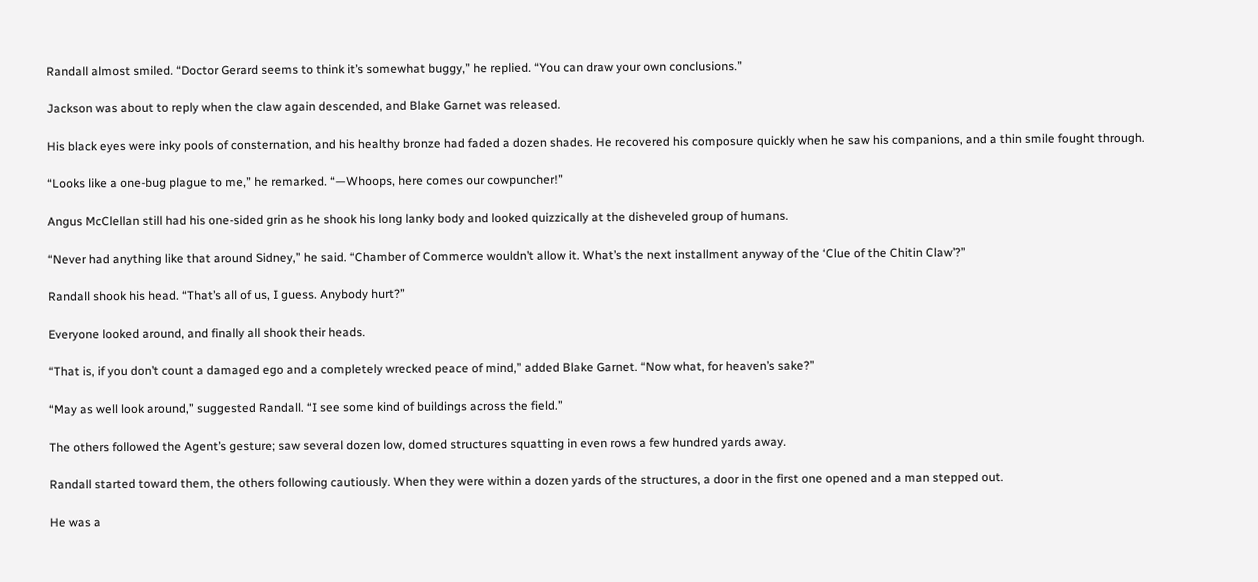Randall almost smiled. “Doctor Gerard seems to think it’s somewhat buggy,” he replied. “You can draw your own conclusions.”

Jackson was about to reply when the claw again descended, and Blake Garnet was released.

His black eyes were inky pools of consternation, and his healthy bronze had faded a dozen shades. He recovered his composure quickly when he saw his companions, and a thin smile fought through.

“Looks like a one-bug plague to me,” he remarked. “—Whoops, here comes our cowpuncher!”

Angus McClellan still had his one-sided grin as he shook his long lanky body and looked quizzically at the disheveled group of humans.

“Never had anything like that around Sidney,” he said. “Chamber of Commerce wouldn’t allow it. What’s the next installment anyway of the ‘Clue of the Chitin Claw’?”

Randall shook his head. “That’s all of us, I guess. Anybody hurt?”

Everyone looked around, and finally all shook their heads.

“That is, if you don’t count a damaged ego and a completely wrecked peace of mind,” added Blake Garnet. “Now what, for heaven’s sake?”

“May as well look around,” suggested Randall. “I see some kind of buildings across the field.”

The others followed the Agent’s gesture; saw several dozen low, domed structures squatting in even rows a few hundred yards away.

Randall started toward them, the others following cautiously. When they were within a dozen yards of the structures, a door in the first one opened and a man stepped out.

He was a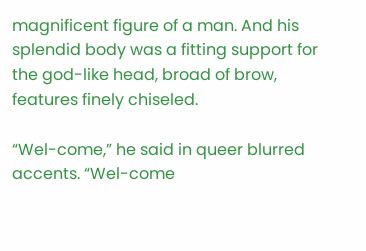magnificent figure of a man. And his splendid body was a fitting support for the god-like head, broad of brow, features finely chiseled.

“Wel-come,” he said in queer blurred accents. “Wel-come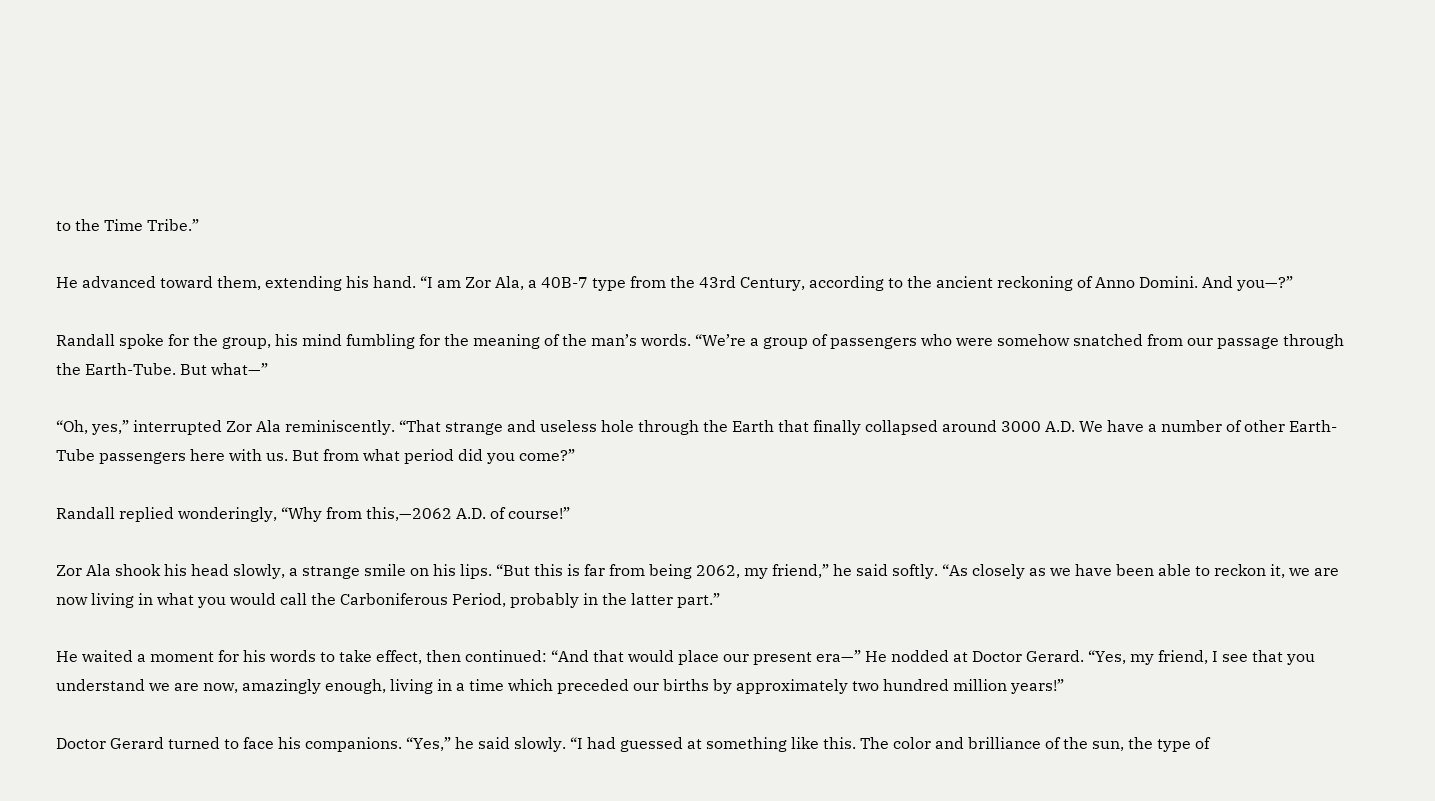to the Time Tribe.”

He advanced toward them, extending his hand. “I am Zor Ala, a 40B-7 type from the 43rd Century, according to the ancient reckoning of Anno Domini. And you—?”

Randall spoke for the group, his mind fumbling for the meaning of the man’s words. “We’re a group of passengers who were somehow snatched from our passage through the Earth-Tube. But what—”

“Oh, yes,” interrupted Zor Ala reminiscently. “That strange and useless hole through the Earth that finally collapsed around 3000 A.D. We have a number of other Earth-Tube passengers here with us. But from what period did you come?”

Randall replied wonderingly, “Why from this,—2062 A.D. of course!”

Zor Ala shook his head slowly, a strange smile on his lips. “But this is far from being 2062, my friend,” he said softly. “As closely as we have been able to reckon it, we are now living in what you would call the Carboniferous Period, probably in the latter part.”

He waited a moment for his words to take effect, then continued: “And that would place our present era—” He nodded at Doctor Gerard. “Yes, my friend, I see that you understand we are now, amazingly enough, living in a time which preceded our births by approximately two hundred million years!”

Doctor Gerard turned to face his companions. “Yes,” he said slowly. “I had guessed at something like this. The color and brilliance of the sun, the type of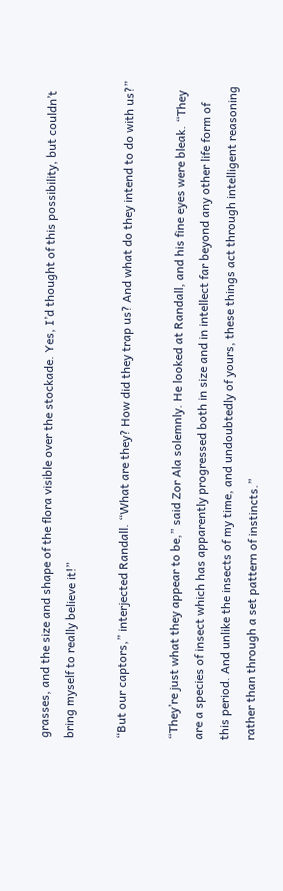grasses, and the size and shape of the flora visible over the stockade. Yes, I’d thought of this possibility, but couldn’t bring myself to really believe it!”

“But our captors,” interjected Randall. “What are they? How did they trap us? And what do they intend to do with us?”

“They’re just what they appear to be,” said Zor Ala solemnly. He looked at Randall, and his fine eyes were bleak. “They are a species of insect which has apparently progressed both in size and in intellect far beyond any other life form of this period. And unlike the insects of my time, and undoubtedly of yours, these things act through intelligent reasoning rather than through a set pattern of instincts.”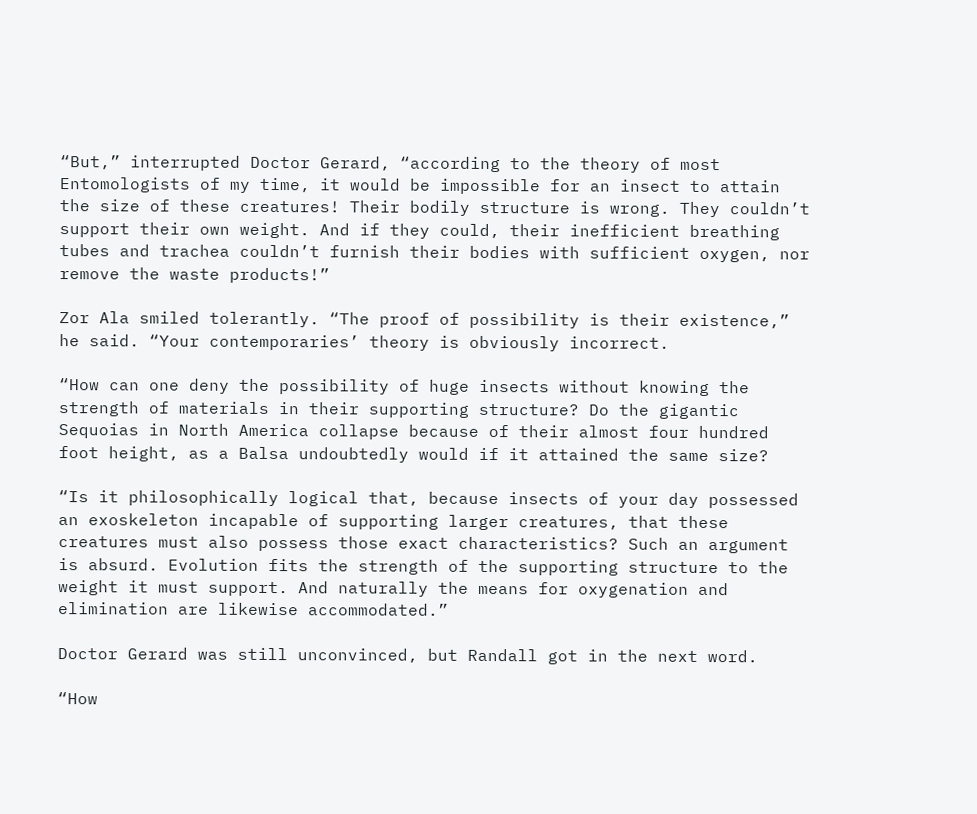“But,” interrupted Doctor Gerard, “according to the theory of most Entomologists of my time, it would be impossible for an insect to attain the size of these creatures! Their bodily structure is wrong. They couldn’t support their own weight. And if they could, their inefficient breathing tubes and trachea couldn’t furnish their bodies with sufficient oxygen, nor remove the waste products!”

Zor Ala smiled tolerantly. “The proof of possibility is their existence,” he said. “Your contemporaries’ theory is obviously incorrect.

“How can one deny the possibility of huge insects without knowing the strength of materials in their supporting structure? Do the gigantic Sequoias in North America collapse because of their almost four hundred foot height, as a Balsa undoubtedly would if it attained the same size?

“Is it philosophically logical that, because insects of your day possessed an exoskeleton incapable of supporting larger creatures, that these creatures must also possess those exact characteristics? Such an argument is absurd. Evolution fits the strength of the supporting structure to the weight it must support. And naturally the means for oxygenation and elimination are likewise accommodated.”

Doctor Gerard was still unconvinced, but Randall got in the next word.

“How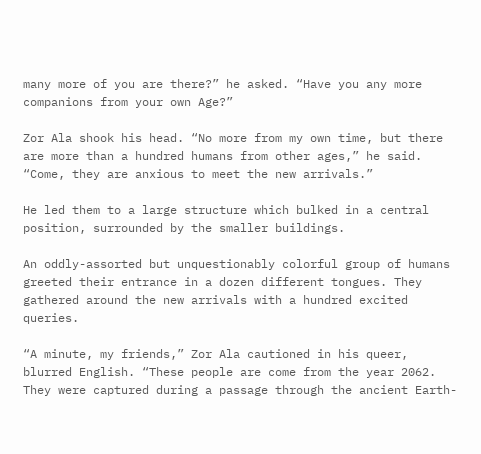many more of you are there?” he asked. “Have you any more companions from your own Age?”

Zor Ala shook his head. “No more from my own time, but there are more than a hundred humans from other ages,” he said. “Come, they are anxious to meet the new arrivals.”

He led them to a large structure which bulked in a central position, surrounded by the smaller buildings.

An oddly-assorted but unquestionably colorful group of humans greeted their entrance in a dozen different tongues. They gathered around the new arrivals with a hundred excited queries.

“A minute, my friends,” Zor Ala cautioned in his queer, blurred English. “These people are come from the year 2062. They were captured during a passage through the ancient Earth-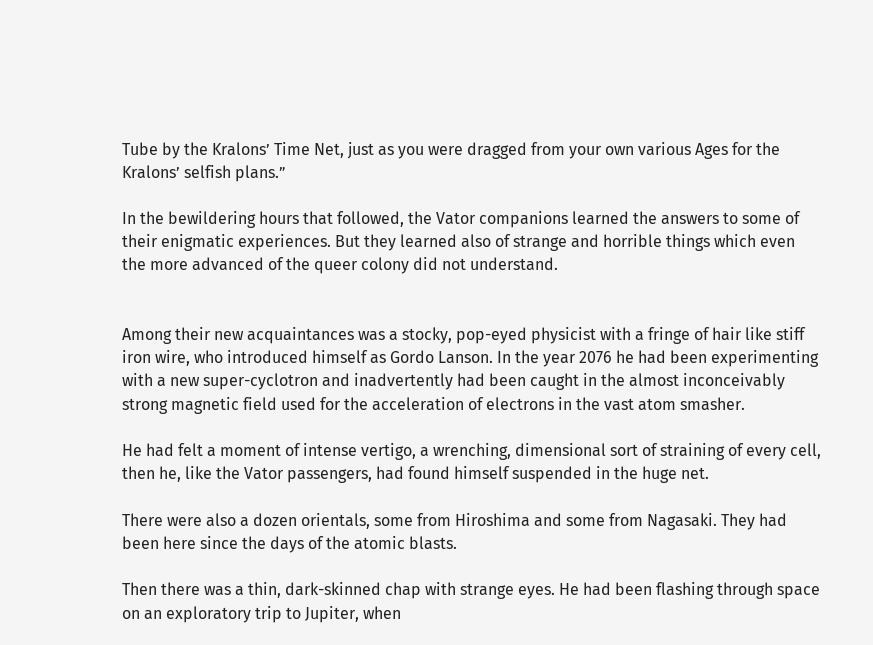Tube by the Kralons’ Time Net, just as you were dragged from your own various Ages for the Kralons’ selfish plans.”

In the bewildering hours that followed, the Vator companions learned the answers to some of their enigmatic experiences. But they learned also of strange and horrible things which even the more advanced of the queer colony did not understand.


Among their new acquaintances was a stocky, pop-eyed physicist with a fringe of hair like stiff iron wire, who introduced himself as Gordo Lanson. In the year 2076 he had been experimenting with a new super-cyclotron and inadvertently had been caught in the almost inconceivably strong magnetic field used for the acceleration of electrons in the vast atom smasher.

He had felt a moment of intense vertigo, a wrenching, dimensional sort of straining of every cell, then he, like the Vator passengers, had found himself suspended in the huge net.

There were also a dozen orientals, some from Hiroshima and some from Nagasaki. They had been here since the days of the atomic blasts.

Then there was a thin, dark-skinned chap with strange eyes. He had been flashing through space on an exploratory trip to Jupiter, when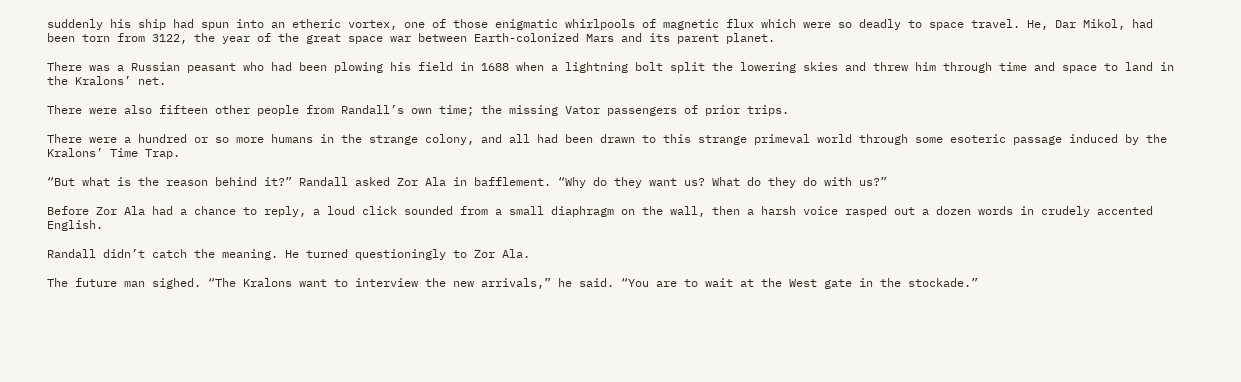suddenly his ship had spun into an etheric vortex, one of those enigmatic whirlpools of magnetic flux which were so deadly to space travel. He, Dar Mikol, had been torn from 3122, the year of the great space war between Earth-colonized Mars and its parent planet.

There was a Russian peasant who had been plowing his field in 1688 when a lightning bolt split the lowering skies and threw him through time and space to land in the Kralons’ net.

There were also fifteen other people from Randall’s own time; the missing Vator passengers of prior trips.

There were a hundred or so more humans in the strange colony, and all had been drawn to this strange primeval world through some esoteric passage induced by the Kralons’ Time Trap.

“But what is the reason behind it?” Randall asked Zor Ala in bafflement. “Why do they want us? What do they do with us?”

Before Zor Ala had a chance to reply, a loud click sounded from a small diaphragm on the wall, then a harsh voice rasped out a dozen words in crudely accented English.

Randall didn’t catch the meaning. He turned questioningly to Zor Ala.

The future man sighed. “The Kralons want to interview the new arrivals,” he said. “You are to wait at the West gate in the stockade.”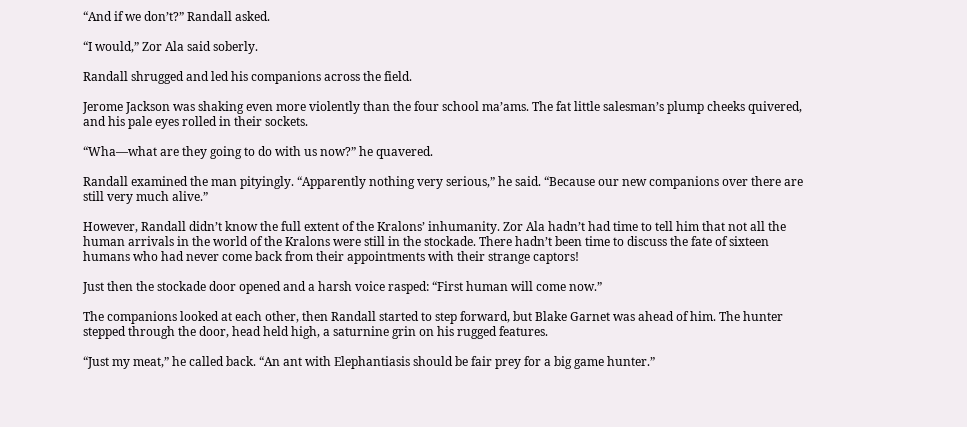“And if we don’t?” Randall asked.

“I would,” Zor Ala said soberly.

Randall shrugged and led his companions across the field.

Jerome Jackson was shaking even more violently than the four school ma’ams. The fat little salesman’s plump cheeks quivered, and his pale eyes rolled in their sockets.

“Wha—what are they going to do with us now?” he quavered.

Randall examined the man pityingly. “Apparently nothing very serious,” he said. “Because our new companions over there are still very much alive.”

However, Randall didn’t know the full extent of the Kralons’ inhumanity. Zor Ala hadn’t had time to tell him that not all the human arrivals in the world of the Kralons were still in the stockade. There hadn’t been time to discuss the fate of sixteen humans who had never come back from their appointments with their strange captors!

Just then the stockade door opened and a harsh voice rasped: “First human will come now.”

The companions looked at each other, then Randall started to step forward, but Blake Garnet was ahead of him. The hunter stepped through the door, head held high, a saturnine grin on his rugged features.

“Just my meat,” he called back. “An ant with Elephantiasis should be fair prey for a big game hunter.”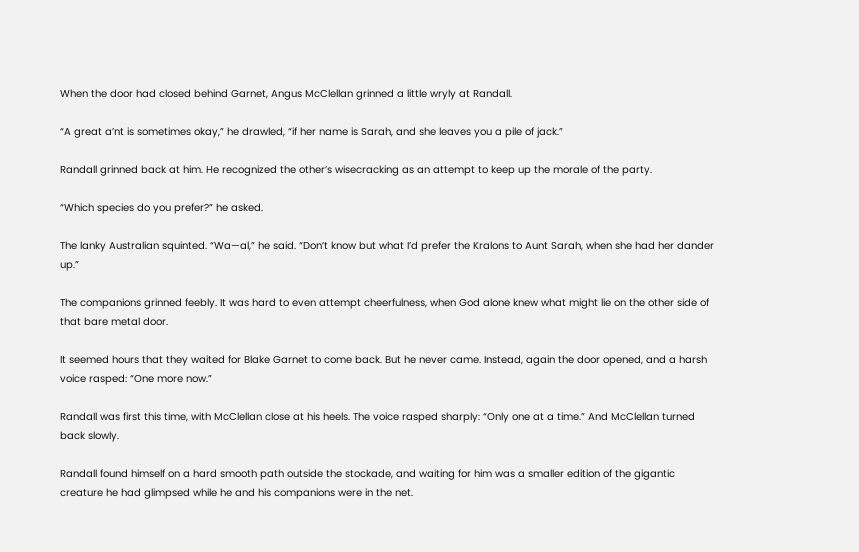When the door had closed behind Garnet, Angus McClellan grinned a little wryly at Randall.

“A great a’nt is sometimes okay,” he drawled, “if her name is Sarah, and she leaves you a pile of jack.”

Randall grinned back at him. He recognized the other’s wisecracking as an attempt to keep up the morale of the party.

“Which species do you prefer?” he asked.

The lanky Australian squinted. “Wa—al,” he said. “Don’t know but what I’d prefer the Kralons to Aunt Sarah, when she had her dander up.”

The companions grinned feebly. It was hard to even attempt cheerfulness, when God alone knew what might lie on the other side of that bare metal door.

It seemed hours that they waited for Blake Garnet to come back. But he never came. Instead, again the door opened, and a harsh voice rasped: “One more now.”

Randall was first this time, with McClellan close at his heels. The voice rasped sharply: “Only one at a time.” And McClellan turned back slowly.

Randall found himself on a hard smooth path outside the stockade, and waiting for him was a smaller edition of the gigantic creature he had glimpsed while he and his companions were in the net.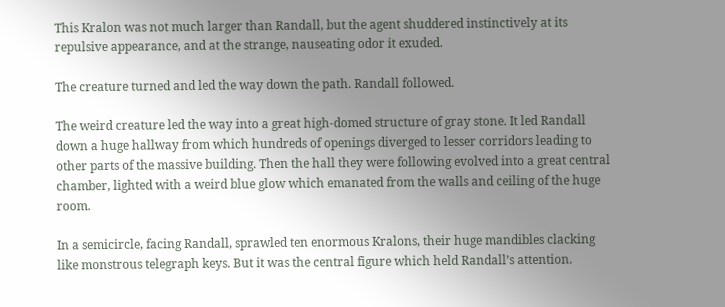This Kralon was not much larger than Randall, but the agent shuddered instinctively at its repulsive appearance, and at the strange, nauseating odor it exuded.

The creature turned and led the way down the path. Randall followed.

The weird creature led the way into a great high-domed structure of gray stone. It led Randall down a huge hallway from which hundreds of openings diverged to lesser corridors leading to other parts of the massive building. Then the hall they were following evolved into a great central chamber, lighted with a weird blue glow which emanated from the walls and ceiling of the huge room.

In a semicircle, facing Randall, sprawled ten enormous Kralons, their huge mandibles clacking like monstrous telegraph keys. But it was the central figure which held Randall’s attention.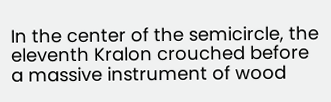In the center of the semicircle, the eleventh Kralon crouched before a massive instrument of wood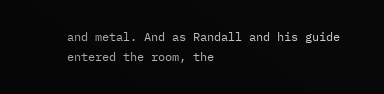and metal. And as Randall and his guide entered the room, the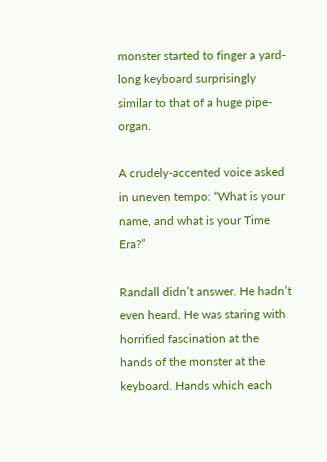monster started to finger a yard-long keyboard surprisingly similar to that of a huge pipe-organ.

A crudely-accented voice asked in uneven tempo: “What is your name, and what is your Time Era?”

Randall didn’t answer. He hadn’t even heard. He was staring with horrified fascination at the hands of the monster at the keyboard. Hands which each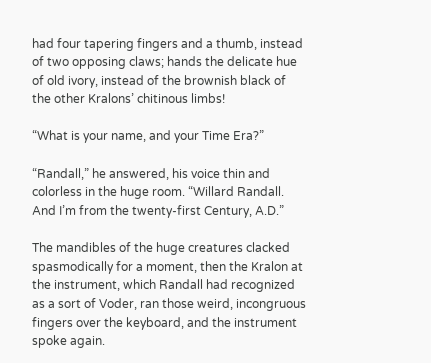had four tapering fingers and a thumb, instead of two opposing claws; hands the delicate hue of old ivory, instead of the brownish black of the other Kralons’ chitinous limbs!

“What is your name, and your Time Era?”

“Randall,” he answered, his voice thin and colorless in the huge room. “Willard Randall. And I’m from the twenty-first Century, A.D.”

The mandibles of the huge creatures clacked spasmodically for a moment, then the Kralon at the instrument, which Randall had recognized as a sort of Voder, ran those weird, incongruous fingers over the keyboard, and the instrument spoke again.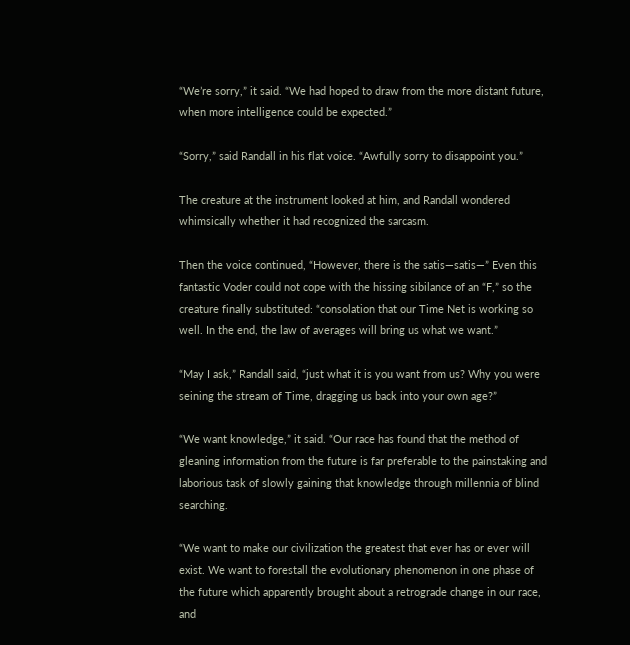“We’re sorry,” it said. “We had hoped to draw from the more distant future, when more intelligence could be expected.”

“Sorry,” said Randall in his flat voice. “Awfully sorry to disappoint you.”

The creature at the instrument looked at him, and Randall wondered whimsically whether it had recognized the sarcasm.

Then the voice continued, “However, there is the satis—satis—” Even this fantastic Voder could not cope with the hissing sibilance of an “F,” so the creature finally substituted: “consolation that our Time Net is working so well. In the end, the law of averages will bring us what we want.”

“May I ask,” Randall said, “just what it is you want from us? Why you were seining the stream of Time, dragging us back into your own age?”

“We want knowledge,” it said. “Our race has found that the method of gleaning information from the future is far preferable to the painstaking and laborious task of slowly gaining that knowledge through millennia of blind searching.

“We want to make our civilization the greatest that ever has or ever will exist. We want to forestall the evolutionary phenomenon in one phase of the future which apparently brought about a retrograde change in our race, and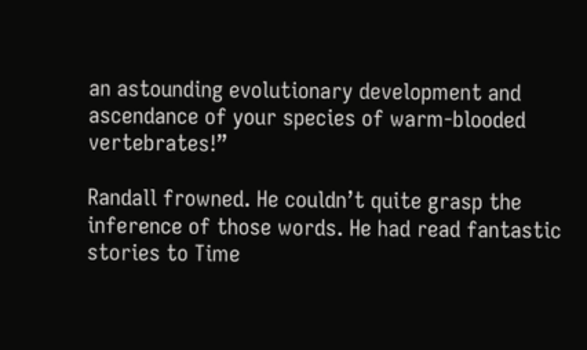an astounding evolutionary development and ascendance of your species of warm-blooded vertebrates!”

Randall frowned. He couldn’t quite grasp the inference of those words. He had read fantastic stories to Time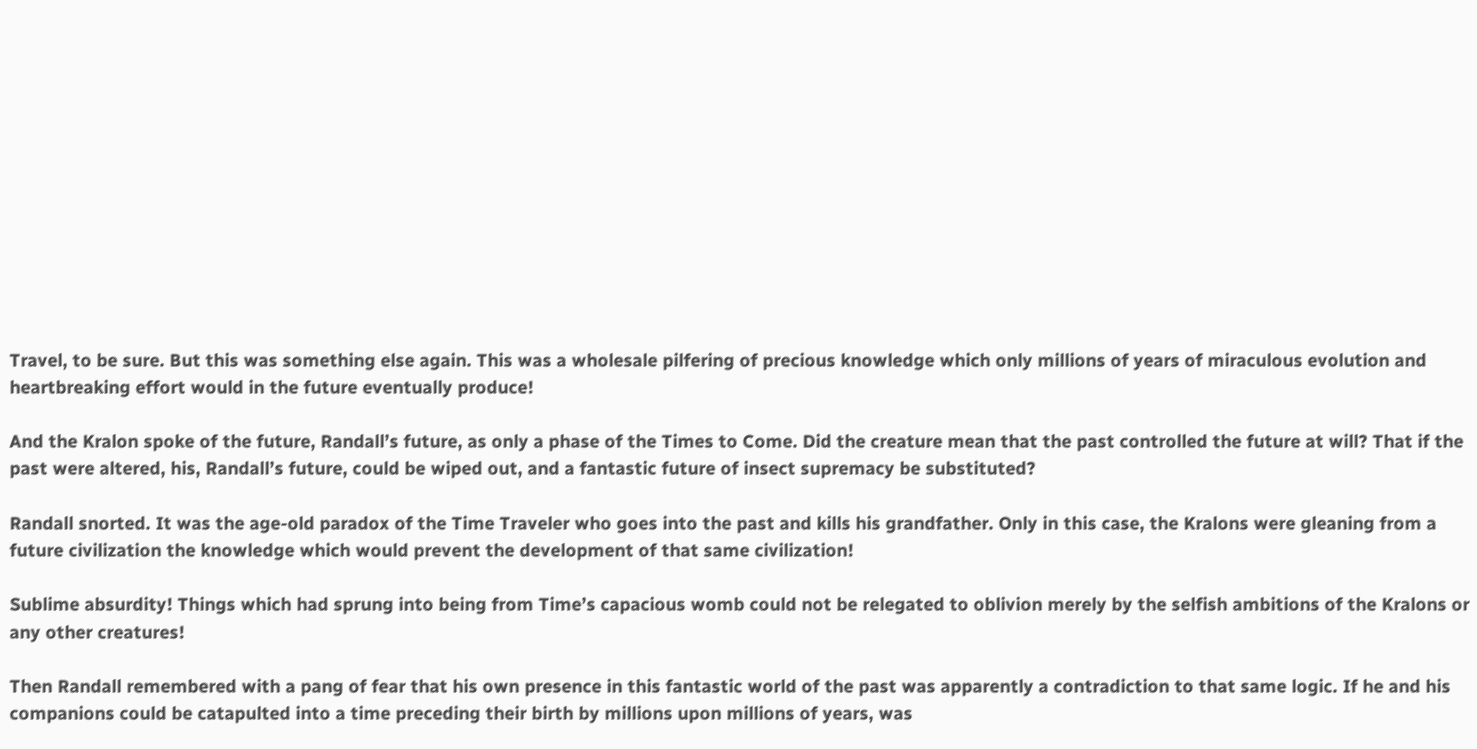Travel, to be sure. But this was something else again. This was a wholesale pilfering of precious knowledge which only millions of years of miraculous evolution and heartbreaking effort would in the future eventually produce!

And the Kralon spoke of the future, Randall’s future, as only a phase of the Times to Come. Did the creature mean that the past controlled the future at will? That if the past were altered, his, Randall’s future, could be wiped out, and a fantastic future of insect supremacy be substituted?

Randall snorted. It was the age-old paradox of the Time Traveler who goes into the past and kills his grandfather. Only in this case, the Kralons were gleaning from a future civilization the knowledge which would prevent the development of that same civilization!

Sublime absurdity! Things which had sprung into being from Time’s capacious womb could not be relegated to oblivion merely by the selfish ambitions of the Kralons or any other creatures!

Then Randall remembered with a pang of fear that his own presence in this fantastic world of the past was apparently a contradiction to that same logic. If he and his companions could be catapulted into a time preceding their birth by millions upon millions of years, was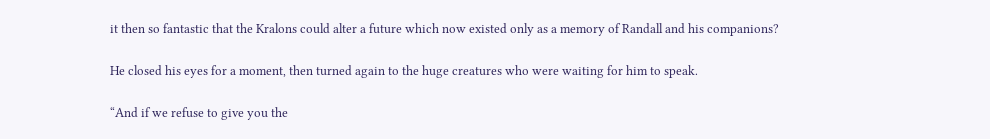it then so fantastic that the Kralons could alter a future which now existed only as a memory of Randall and his companions?

He closed his eyes for a moment, then turned again to the huge creatures who were waiting for him to speak.

“And if we refuse to give you the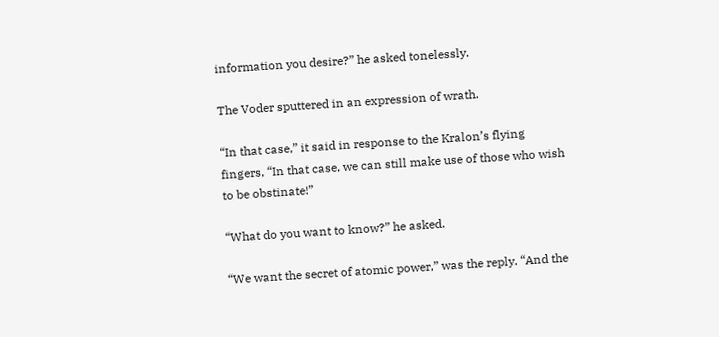information you desire?” he asked tonelessly.

The Voder sputtered in an expression of wrath.

“In that case,” it said in response to the Kralon’s flying fingers, “In that case, we can still make use of those who wish to be obstinate!”

“What do you want to know?” he asked.

“We want the secret of atomic power,” was the reply. “And the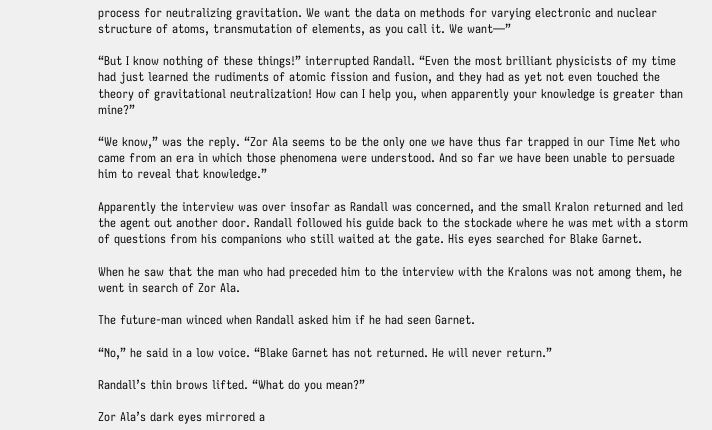process for neutralizing gravitation. We want the data on methods for varying electronic and nuclear structure of atoms, transmutation of elements, as you call it. We want—”

“But I know nothing of these things!” interrupted Randall. “Even the most brilliant physicists of my time had just learned the rudiments of atomic fission and fusion, and they had as yet not even touched the theory of gravitational neutralization! How can I help you, when apparently your knowledge is greater than mine?”

“We know,” was the reply. “Zor Ala seems to be the only one we have thus far trapped in our Time Net who came from an era in which those phenomena were understood. And so far we have been unable to persuade him to reveal that knowledge.”

Apparently the interview was over insofar as Randall was concerned, and the small Kralon returned and led the agent out another door. Randall followed his guide back to the stockade where he was met with a storm of questions from his companions who still waited at the gate. His eyes searched for Blake Garnet.

When he saw that the man who had preceded him to the interview with the Kralons was not among them, he went in search of Zor Ala.

The future-man winced when Randall asked him if he had seen Garnet.

“No,” he said in a low voice. “Blake Garnet has not returned. He will never return.”

Randall’s thin brows lifted. “What do you mean?”

Zor Ala’s dark eyes mirrored a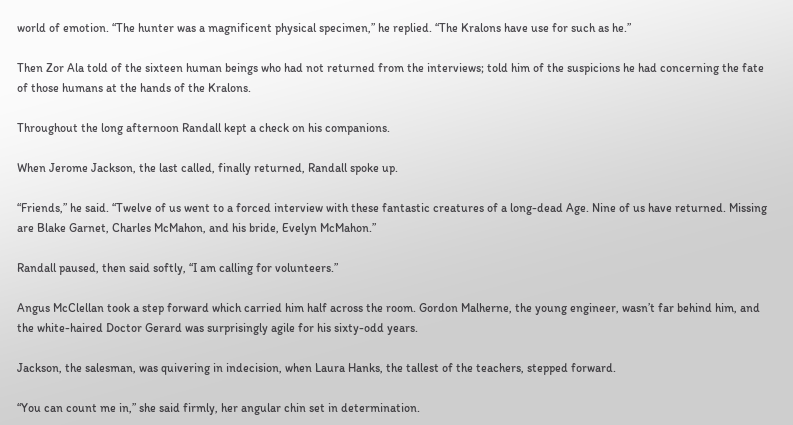world of emotion. “The hunter was a magnificent physical specimen,” he replied. “The Kralons have use for such as he.”

Then Zor Ala told of the sixteen human beings who had not returned from the interviews; told him of the suspicions he had concerning the fate of those humans at the hands of the Kralons.

Throughout the long afternoon Randall kept a check on his companions.

When Jerome Jackson, the last called, finally returned, Randall spoke up.

“Friends,” he said. “Twelve of us went to a forced interview with these fantastic creatures of a long-dead Age. Nine of us have returned. Missing are Blake Garnet, Charles McMahon, and his bride, Evelyn McMahon.”

Randall paused, then said softly, “I am calling for volunteers.”

Angus McClellan took a step forward which carried him half across the room. Gordon Malherne, the young engineer, wasn’t far behind him, and the white-haired Doctor Gerard was surprisingly agile for his sixty-odd years.

Jackson, the salesman, was quivering in indecision, when Laura Hanks, the tallest of the teachers, stepped forward.

“You can count me in,” she said firmly, her angular chin set in determination.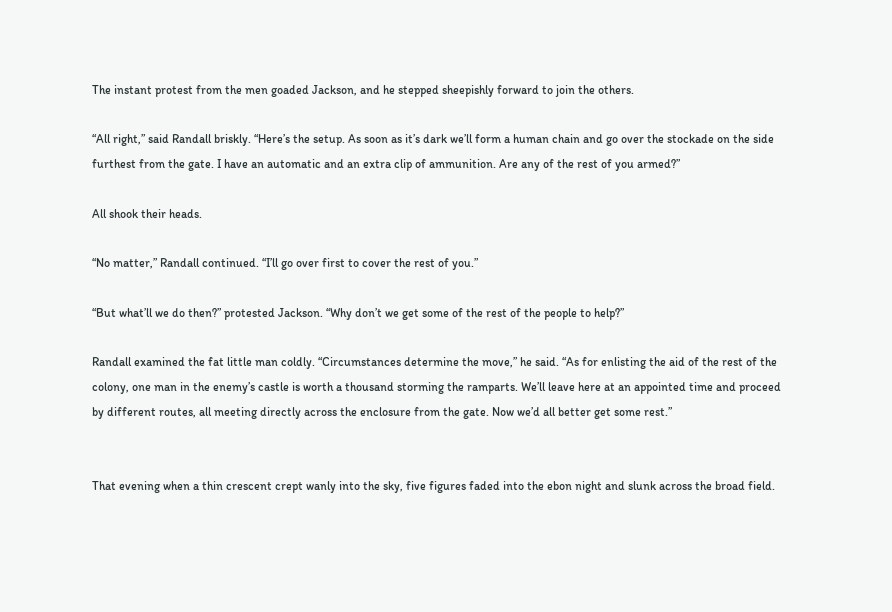The instant protest from the men goaded Jackson, and he stepped sheepishly forward to join the others.

“All right,” said Randall briskly. “Here’s the setup. As soon as it’s dark we’ll form a human chain and go over the stockade on the side furthest from the gate. I have an automatic and an extra clip of ammunition. Are any of the rest of you armed?”

All shook their heads.

“No matter,” Randall continued. “I’ll go over first to cover the rest of you.”

“But what’ll we do then?” protested Jackson. “Why don’t we get some of the rest of the people to help?”

Randall examined the fat little man coldly. “Circumstances determine the move,” he said. “As for enlisting the aid of the rest of the colony, one man in the enemy’s castle is worth a thousand storming the ramparts. We’ll leave here at an appointed time and proceed by different routes, all meeting directly across the enclosure from the gate. Now we’d all better get some rest.”


That evening when a thin crescent crept wanly into the sky, five figures faded into the ebon night and slunk across the broad field.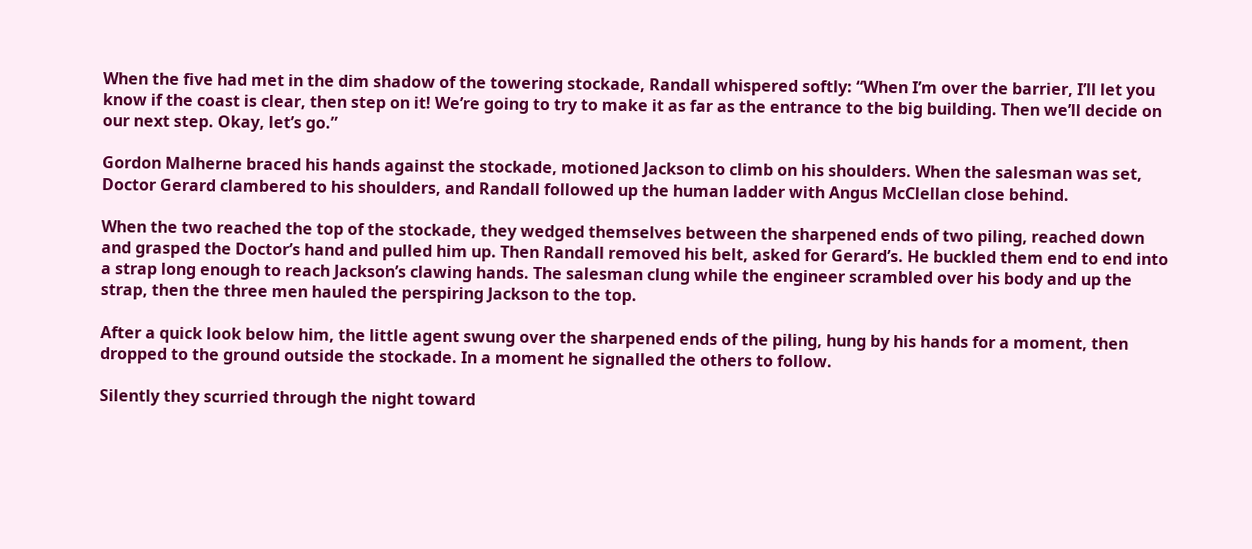When the five had met in the dim shadow of the towering stockade, Randall whispered softly: “When I’m over the barrier, I’ll let you know if the coast is clear, then step on it! We’re going to try to make it as far as the entrance to the big building. Then we’ll decide on our next step. Okay, let’s go.”

Gordon Malherne braced his hands against the stockade, motioned Jackson to climb on his shoulders. When the salesman was set, Doctor Gerard clambered to his shoulders, and Randall followed up the human ladder with Angus McClellan close behind.

When the two reached the top of the stockade, they wedged themselves between the sharpened ends of two piling, reached down and grasped the Doctor’s hand and pulled him up. Then Randall removed his belt, asked for Gerard’s. He buckled them end to end into a strap long enough to reach Jackson’s clawing hands. The salesman clung while the engineer scrambled over his body and up the strap, then the three men hauled the perspiring Jackson to the top.

After a quick look below him, the little agent swung over the sharpened ends of the piling, hung by his hands for a moment, then dropped to the ground outside the stockade. In a moment he signalled the others to follow.

Silently they scurried through the night toward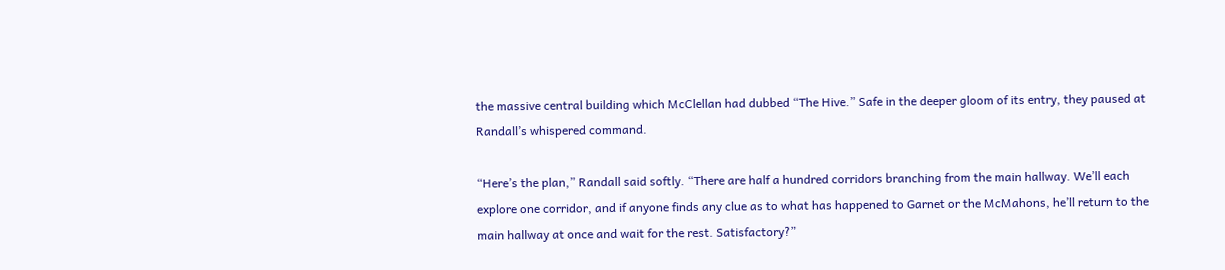the massive central building which McClellan had dubbed “The Hive.” Safe in the deeper gloom of its entry, they paused at Randall’s whispered command.

“Here’s the plan,” Randall said softly. “There are half a hundred corridors branching from the main hallway. We’ll each explore one corridor, and if anyone finds any clue as to what has happened to Garnet or the McMahons, he’ll return to the main hallway at once and wait for the rest. Satisfactory?”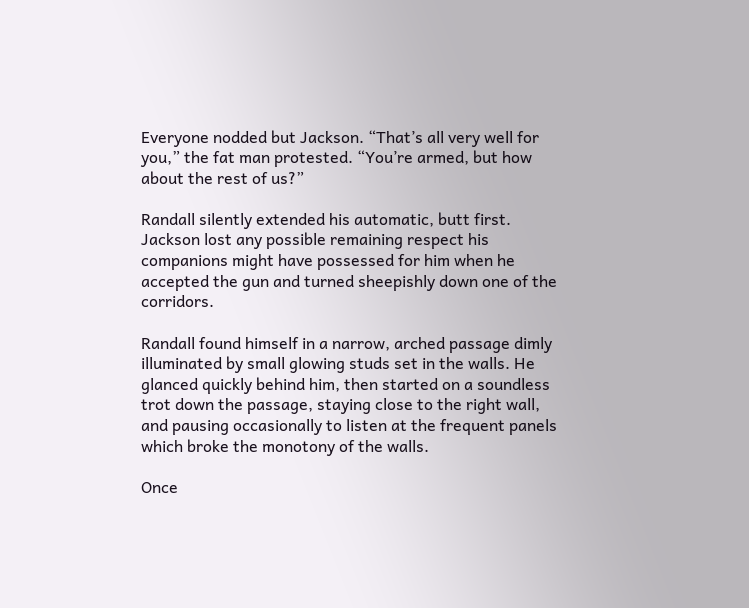Everyone nodded but Jackson. “That’s all very well for you,” the fat man protested. “You’re armed, but how about the rest of us?”

Randall silently extended his automatic, butt first. Jackson lost any possible remaining respect his companions might have possessed for him when he accepted the gun and turned sheepishly down one of the corridors.

Randall found himself in a narrow, arched passage dimly illuminated by small glowing studs set in the walls. He glanced quickly behind him, then started on a soundless trot down the passage, staying close to the right wall, and pausing occasionally to listen at the frequent panels which broke the monotony of the walls.

Once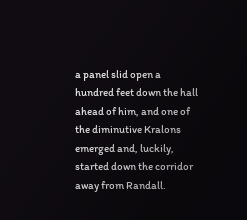a panel slid open a hundred feet down the hall ahead of him, and one of the diminutive Kralons emerged and, luckily, started down the corridor away from Randall.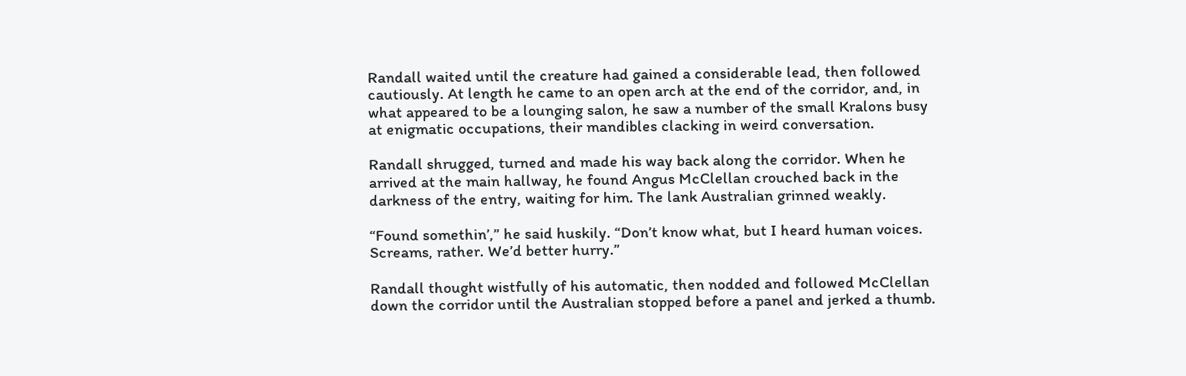Randall waited until the creature had gained a considerable lead, then followed cautiously. At length he came to an open arch at the end of the corridor, and, in what appeared to be a lounging salon, he saw a number of the small Kralons busy at enigmatic occupations, their mandibles clacking in weird conversation.

Randall shrugged, turned and made his way back along the corridor. When he arrived at the main hallway, he found Angus McClellan crouched back in the darkness of the entry, waiting for him. The lank Australian grinned weakly.

“Found somethin’,” he said huskily. “Don’t know what, but I heard human voices. Screams, rather. We’d better hurry.”

Randall thought wistfully of his automatic, then nodded and followed McClellan down the corridor until the Australian stopped before a panel and jerked a thumb.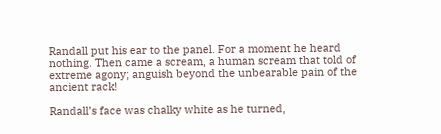Randall put his ear to the panel. For a moment he heard nothing. Then came a scream, a human scream that told of extreme agony; anguish beyond the unbearable pain of the ancient rack!

Randall’s face was chalky white as he turned,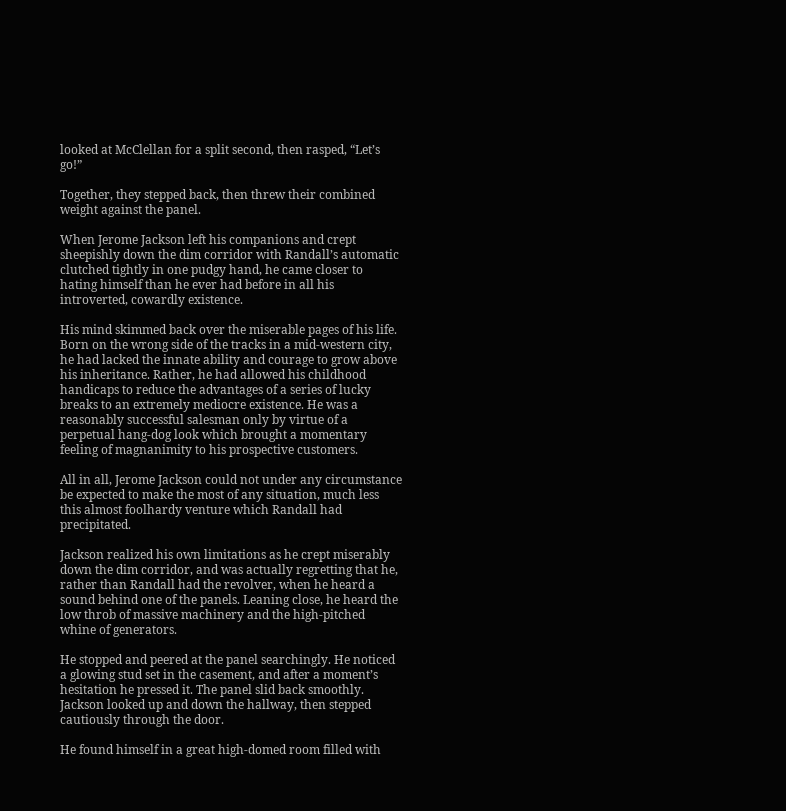looked at McClellan for a split second, then rasped, “Let’s go!”

Together, they stepped back, then threw their combined weight against the panel.

When Jerome Jackson left his companions and crept sheepishly down the dim corridor with Randall’s automatic clutched tightly in one pudgy hand, he came closer to hating himself than he ever had before in all his introverted, cowardly existence.

His mind skimmed back over the miserable pages of his life. Born on the wrong side of the tracks in a mid-western city, he had lacked the innate ability and courage to grow above his inheritance. Rather, he had allowed his childhood handicaps to reduce the advantages of a series of lucky breaks to an extremely mediocre existence. He was a reasonably successful salesman only by virtue of a perpetual hang-dog look which brought a momentary feeling of magnanimity to his prospective customers.

All in all, Jerome Jackson could not under any circumstance be expected to make the most of any situation, much less this almost foolhardy venture which Randall had precipitated.

Jackson realized his own limitations as he crept miserably down the dim corridor, and was actually regretting that he, rather than Randall had the revolver, when he heard a sound behind one of the panels. Leaning close, he heard the low throb of massive machinery and the high-pitched whine of generators.

He stopped and peered at the panel searchingly. He noticed a glowing stud set in the casement, and after a moment’s hesitation he pressed it. The panel slid back smoothly. Jackson looked up and down the hallway, then stepped cautiously through the door.

He found himself in a great high-domed room filled with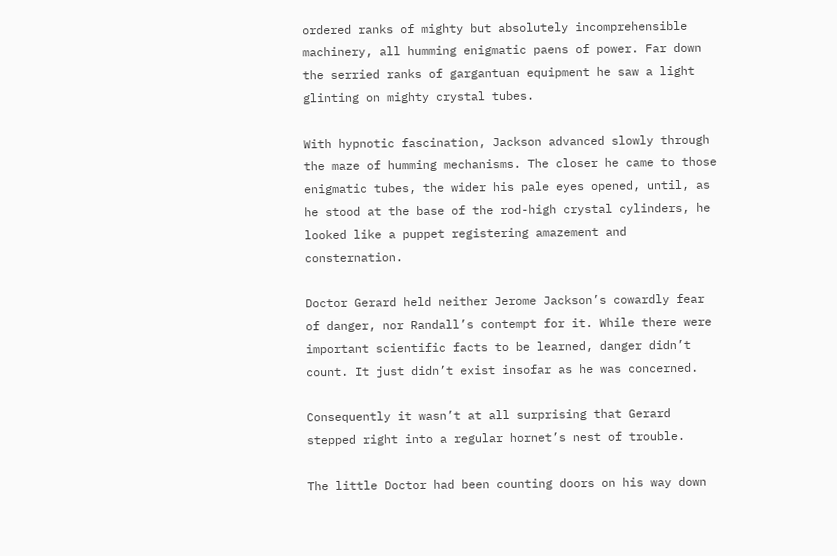ordered ranks of mighty but absolutely incomprehensible machinery, all humming enigmatic paens of power. Far down the serried ranks of gargantuan equipment he saw a light glinting on mighty crystal tubes.

With hypnotic fascination, Jackson advanced slowly through the maze of humming mechanisms. The closer he came to those enigmatic tubes, the wider his pale eyes opened, until, as he stood at the base of the rod-high crystal cylinders, he looked like a puppet registering amazement and consternation.

Doctor Gerard held neither Jerome Jackson’s cowardly fear of danger, nor Randall’s contempt for it. While there were important scientific facts to be learned, danger didn’t count. It just didn’t exist insofar as he was concerned.

Consequently it wasn’t at all surprising that Gerard stepped right into a regular hornet’s nest of trouble.

The little Doctor had been counting doors on his way down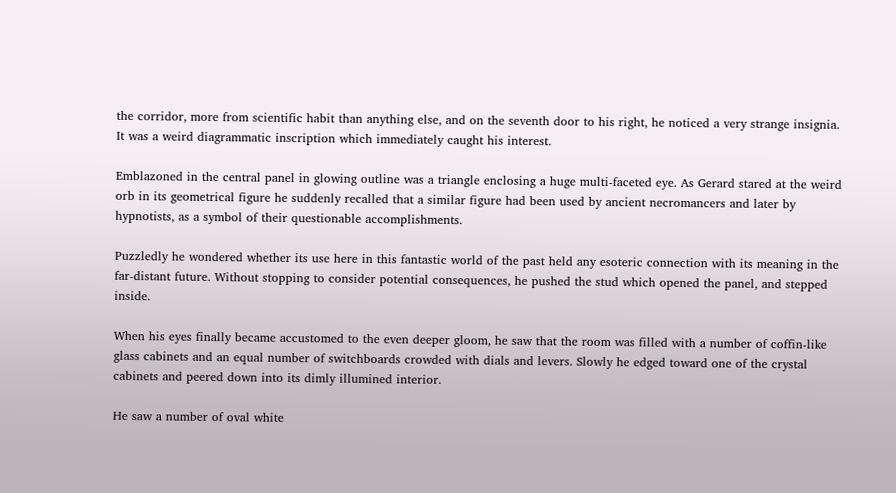the corridor, more from scientific habit than anything else, and on the seventh door to his right, he noticed a very strange insignia. It was a weird diagrammatic inscription which immediately caught his interest.

Emblazoned in the central panel in glowing outline was a triangle enclosing a huge multi-faceted eye. As Gerard stared at the weird orb in its geometrical figure he suddenly recalled that a similar figure had been used by ancient necromancers and later by hypnotists, as a symbol of their questionable accomplishments.

Puzzledly he wondered whether its use here in this fantastic world of the past held any esoteric connection with its meaning in the far-distant future. Without stopping to consider potential consequences, he pushed the stud which opened the panel, and stepped inside.

When his eyes finally became accustomed to the even deeper gloom, he saw that the room was filled with a number of coffin-like glass cabinets and an equal number of switchboards crowded with dials and levers. Slowly he edged toward one of the crystal cabinets and peered down into its dimly illumined interior.

He saw a number of oval white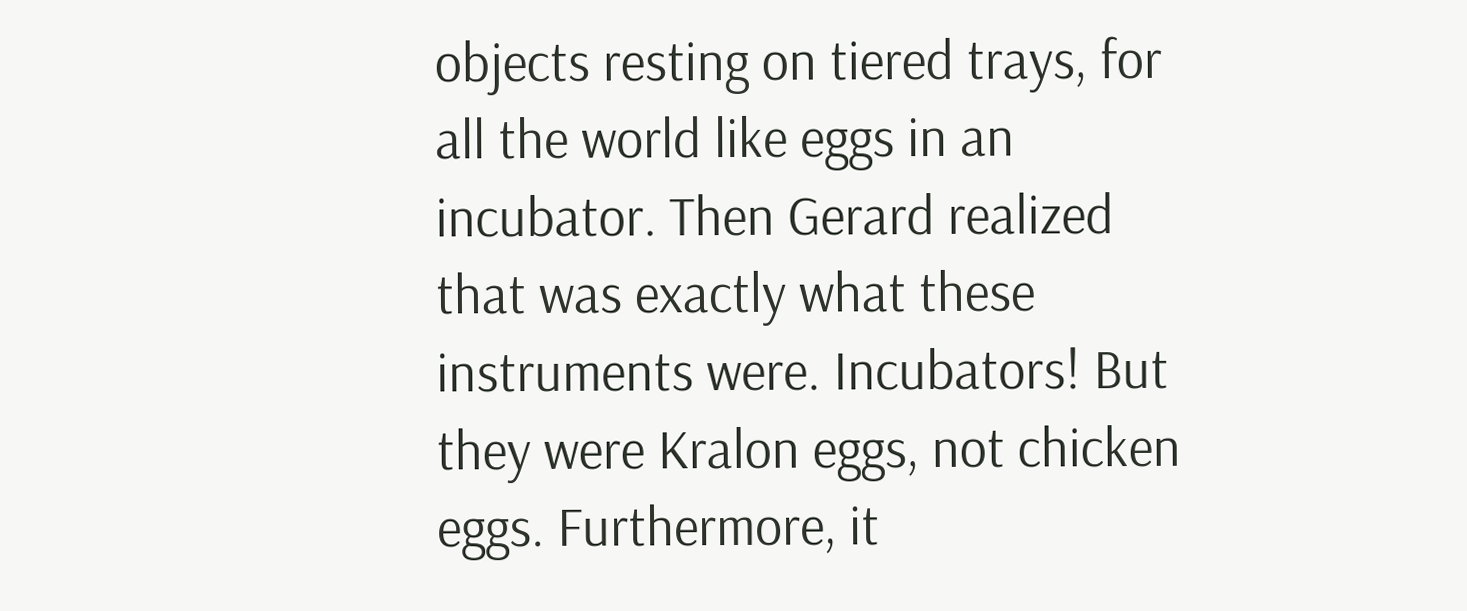objects resting on tiered trays, for all the world like eggs in an incubator. Then Gerard realized that was exactly what these instruments were. Incubators! But they were Kralon eggs, not chicken eggs. Furthermore, it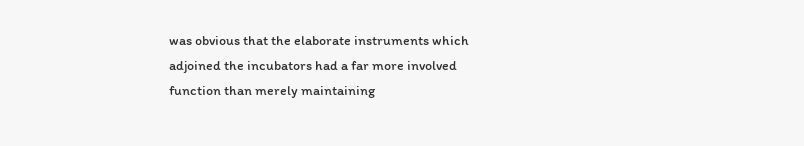was obvious that the elaborate instruments which adjoined the incubators had a far more involved function than merely maintaining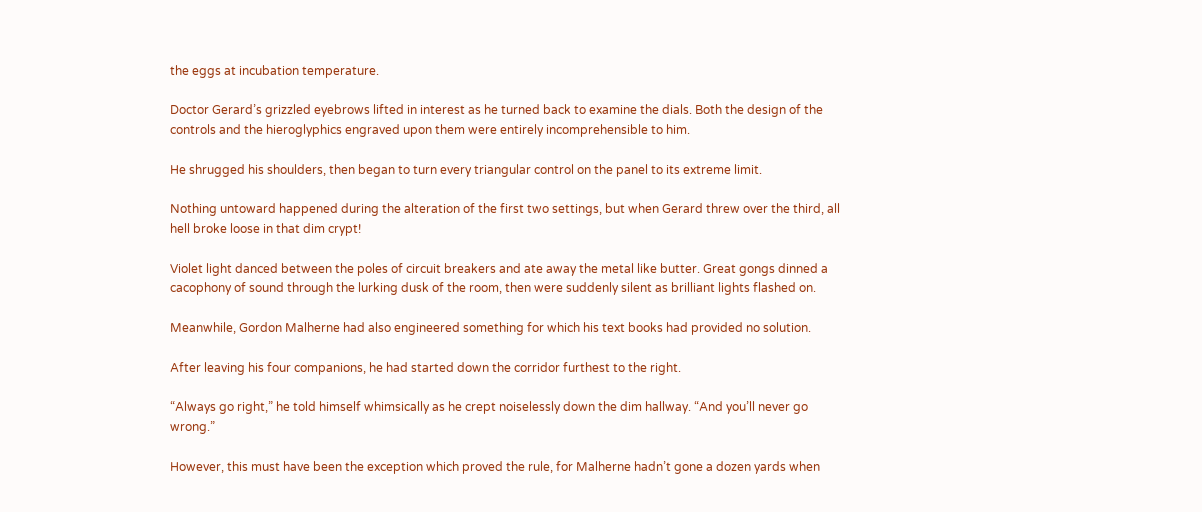the eggs at incubation temperature.

Doctor Gerard’s grizzled eyebrows lifted in interest as he turned back to examine the dials. Both the design of the controls and the hieroglyphics engraved upon them were entirely incomprehensible to him.

He shrugged his shoulders, then began to turn every triangular control on the panel to its extreme limit.

Nothing untoward happened during the alteration of the first two settings, but when Gerard threw over the third, all hell broke loose in that dim crypt!

Violet light danced between the poles of circuit breakers and ate away the metal like butter. Great gongs dinned a cacophony of sound through the lurking dusk of the room, then were suddenly silent as brilliant lights flashed on.

Meanwhile, Gordon Malherne had also engineered something for which his text books had provided no solution.

After leaving his four companions, he had started down the corridor furthest to the right.

“Always go right,” he told himself whimsically as he crept noiselessly down the dim hallway. “And you’ll never go wrong.”

However, this must have been the exception which proved the rule, for Malherne hadn’t gone a dozen yards when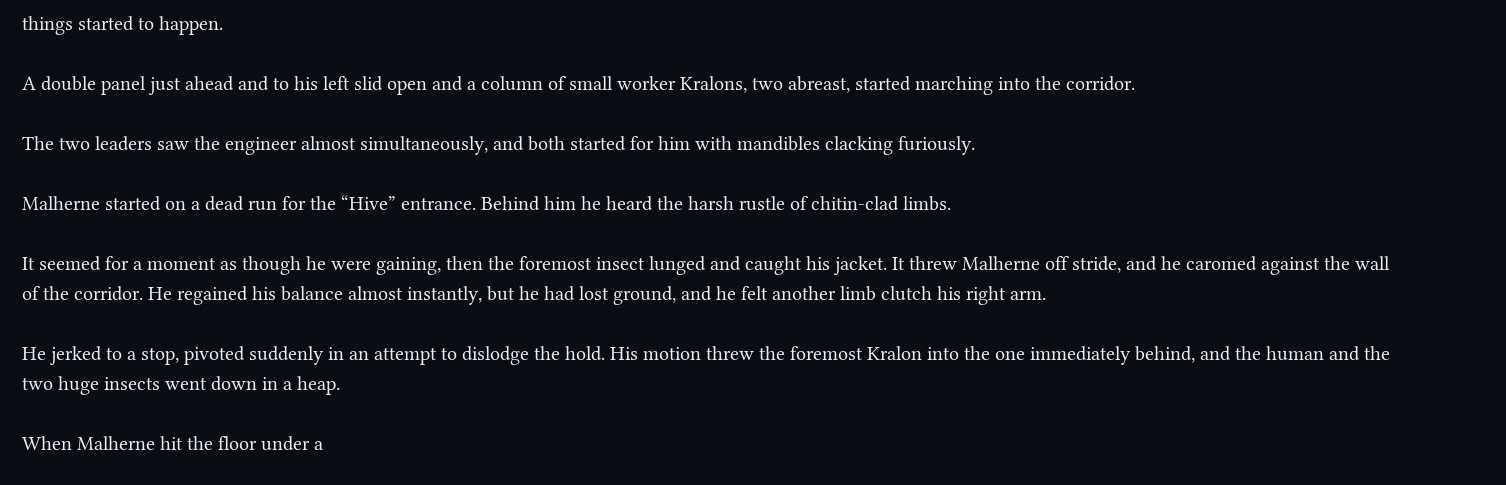things started to happen.

A double panel just ahead and to his left slid open and a column of small worker Kralons, two abreast, started marching into the corridor.

The two leaders saw the engineer almost simultaneously, and both started for him with mandibles clacking furiously.

Malherne started on a dead run for the “Hive” entrance. Behind him he heard the harsh rustle of chitin-clad limbs.

It seemed for a moment as though he were gaining, then the foremost insect lunged and caught his jacket. It threw Malherne off stride, and he caromed against the wall of the corridor. He regained his balance almost instantly, but he had lost ground, and he felt another limb clutch his right arm.

He jerked to a stop, pivoted suddenly in an attempt to dislodge the hold. His motion threw the foremost Kralon into the one immediately behind, and the human and the two huge insects went down in a heap.

When Malherne hit the floor under a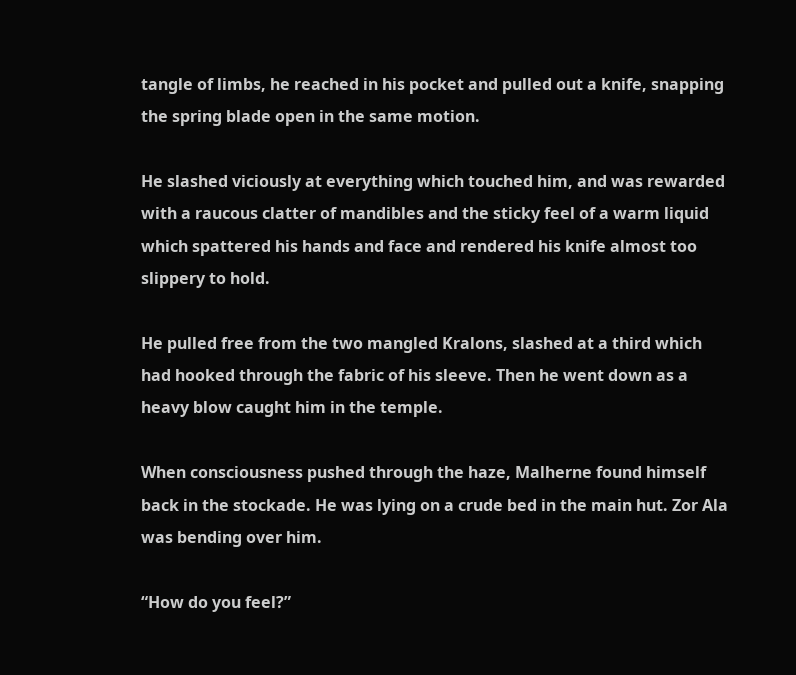tangle of limbs, he reached in his pocket and pulled out a knife, snapping the spring blade open in the same motion.

He slashed viciously at everything which touched him, and was rewarded with a raucous clatter of mandibles and the sticky feel of a warm liquid which spattered his hands and face and rendered his knife almost too slippery to hold.

He pulled free from the two mangled Kralons, slashed at a third which had hooked through the fabric of his sleeve. Then he went down as a heavy blow caught him in the temple.

When consciousness pushed through the haze, Malherne found himself back in the stockade. He was lying on a crude bed in the main hut. Zor Ala was bending over him.

“How do you feel?”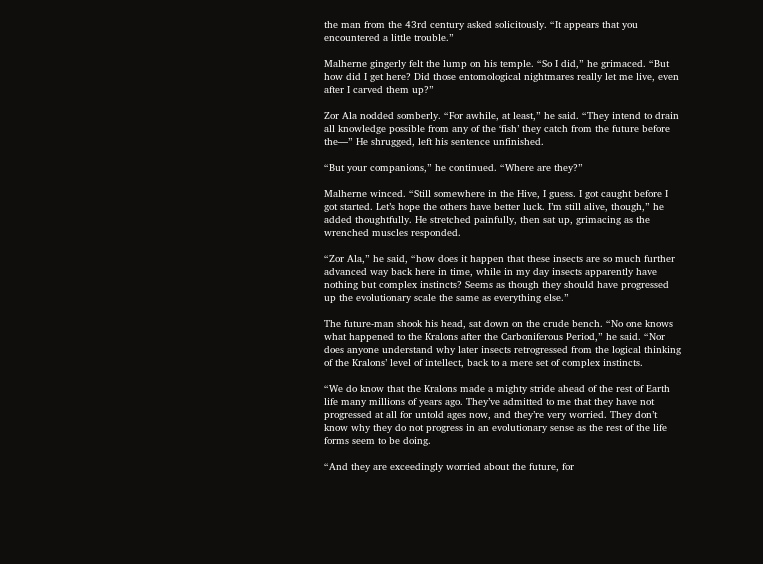the man from the 43rd century asked solicitously. “It appears that you encountered a little trouble.”

Malherne gingerly felt the lump on his temple. “So I did,” he grimaced. “But how did I get here? Did those entomological nightmares really let me live, even after I carved them up?”

Zor Ala nodded somberly. “For awhile, at least,” he said. “They intend to drain all knowledge possible from any of the ‘fish’ they catch from the future before the—” He shrugged, left his sentence unfinished.

“But your companions,” he continued. “Where are they?”

Malherne winced. “Still somewhere in the Hive, I guess. I got caught before I got started. Let’s hope the others have better luck. I’m still alive, though,” he added thoughtfully. He stretched painfully, then sat up, grimacing as the wrenched muscles responded.

“Zor Ala,” he said, “how does it happen that these insects are so much further advanced way back here in time, while in my day insects apparently have nothing but complex instincts? Seems as though they should have progressed up the evolutionary scale the same as everything else.”

The future-man shook his head, sat down on the crude bench. “No one knows what happened to the Kralons after the Carboniferous Period,” he said. “Nor does anyone understand why later insects retrogressed from the logical thinking of the Kralons’ level of intellect, back to a mere set of complex instincts.

“We do know that the Kralons made a mighty stride ahead of the rest of Earth life many millions of years ago. They’ve admitted to me that they have not progressed at all for untold ages now, and they’re very worried. They don’t know why they do not progress in an evolutionary sense as the rest of the life forms seem to be doing.

“And they are exceedingly worried about the future, for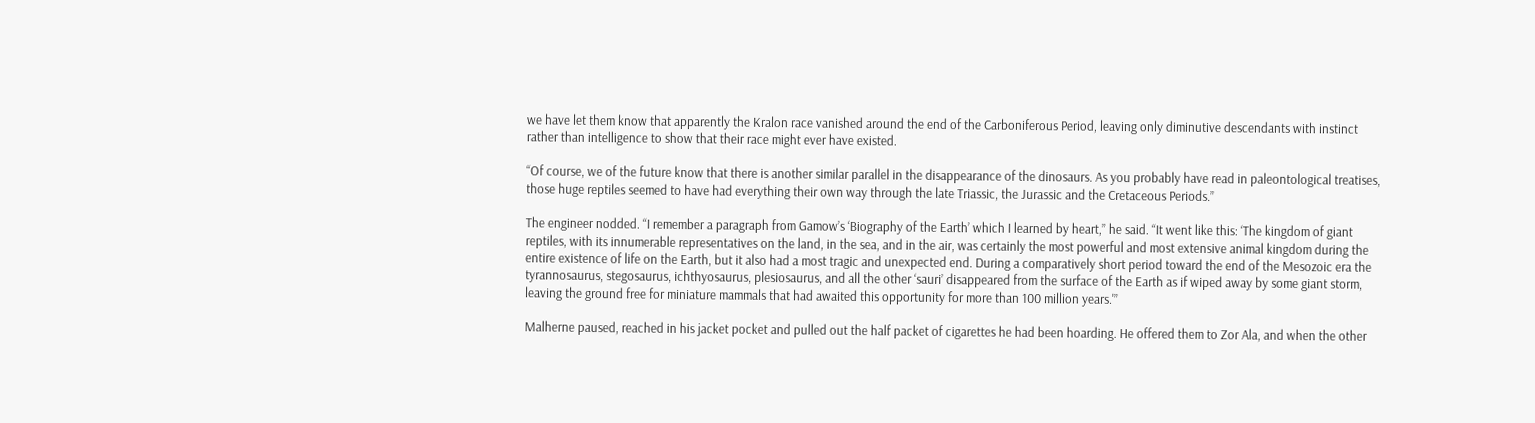we have let them know that apparently the Kralon race vanished around the end of the Carboniferous Period, leaving only diminutive descendants with instinct rather than intelligence to show that their race might ever have existed.

“Of course, we of the future know that there is another similar parallel in the disappearance of the dinosaurs. As you probably have read in paleontological treatises, those huge reptiles seemed to have had everything their own way through the late Triassic, the Jurassic and the Cretaceous Periods.”

The engineer nodded. “I remember a paragraph from Gamow’s ‘Biography of the Earth’ which I learned by heart,” he said. “It went like this: ‘The kingdom of giant reptiles, with its innumerable representatives on the land, in the sea, and in the air, was certainly the most powerful and most extensive animal kingdom during the entire existence of life on the Earth, but it also had a most tragic and unexpected end. During a comparatively short period toward the end of the Mesozoic era the tyrannosaurus, stegosaurus, ichthyosaurus, plesiosaurus, and all the other ‘sauri’ disappeared from the surface of the Earth as if wiped away by some giant storm, leaving the ground free for miniature mammals that had awaited this opportunity for more than 100 million years.'”

Malherne paused, reached in his jacket pocket and pulled out the half packet of cigarettes he had been hoarding. He offered them to Zor Ala, and when the other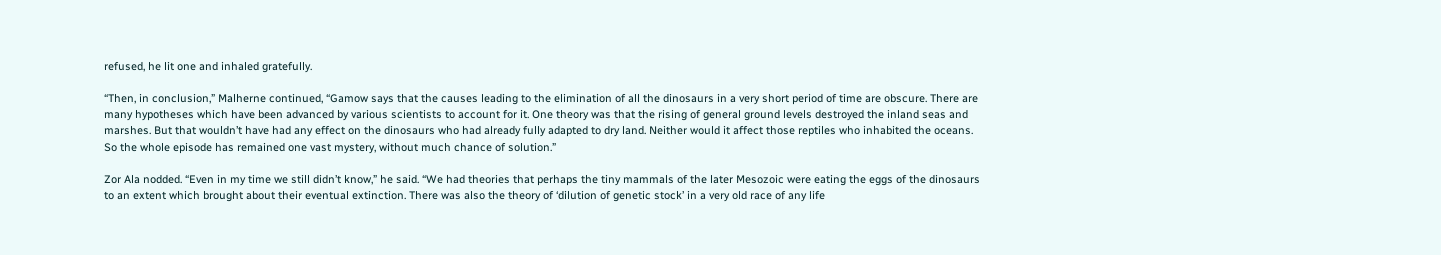refused, he lit one and inhaled gratefully.

“Then, in conclusion,” Malherne continued, “Gamow says that the causes leading to the elimination of all the dinosaurs in a very short period of time are obscure. There are many hypotheses which have been advanced by various scientists to account for it. One theory was that the rising of general ground levels destroyed the inland seas and marshes. But that wouldn’t have had any effect on the dinosaurs who had already fully adapted to dry land. Neither would it affect those reptiles who inhabited the oceans. So the whole episode has remained one vast mystery, without much chance of solution.”

Zor Ala nodded. “Even in my time we still didn’t know,” he said. “We had theories that perhaps the tiny mammals of the later Mesozoic were eating the eggs of the dinosaurs to an extent which brought about their eventual extinction. There was also the theory of ‘dilution of genetic stock’ in a very old race of any life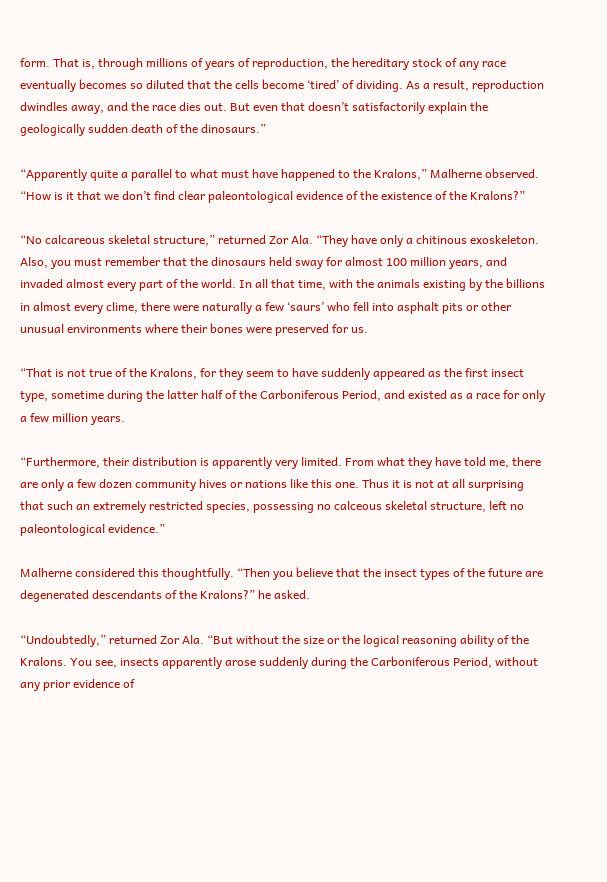form. That is, through millions of years of reproduction, the hereditary stock of any race eventually becomes so diluted that the cells become ‘tired’ of dividing. As a result, reproduction dwindles away, and the race dies out. But even that doesn’t satisfactorily explain the geologically sudden death of the dinosaurs.”

“Apparently quite a parallel to what must have happened to the Kralons,” Malherne observed. “How is it that we don’t find clear paleontological evidence of the existence of the Kralons?”

“No calcareous skeletal structure,” returned Zor Ala. “They have only a chitinous exoskeleton. Also, you must remember that the dinosaurs held sway for almost 100 million years, and invaded almost every part of the world. In all that time, with the animals existing by the billions in almost every clime, there were naturally a few ‘saurs’ who fell into asphalt pits or other unusual environments where their bones were preserved for us.

“That is not true of the Kralons, for they seem to have suddenly appeared as the first insect type, sometime during the latter half of the Carboniferous Period, and existed as a race for only a few million years.

“Furthermore, their distribution is apparently very limited. From what they have told me, there are only a few dozen community hives or nations like this one. Thus it is not at all surprising that such an extremely restricted species, possessing no calceous skeletal structure, left no paleontological evidence.”

Malherne considered this thoughtfully. “Then you believe that the insect types of the future are degenerated descendants of the Kralons?” he asked.

“Undoubtedly,” returned Zor Ala. “But without the size or the logical reasoning ability of the Kralons. You see, insects apparently arose suddenly during the Carboniferous Period, without any prior evidence of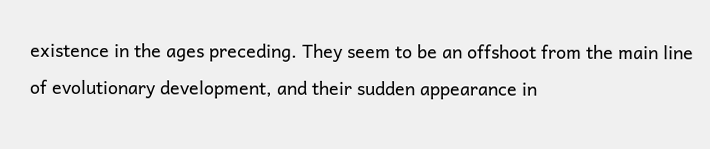existence in the ages preceding. They seem to be an offshoot from the main line of evolutionary development, and their sudden appearance in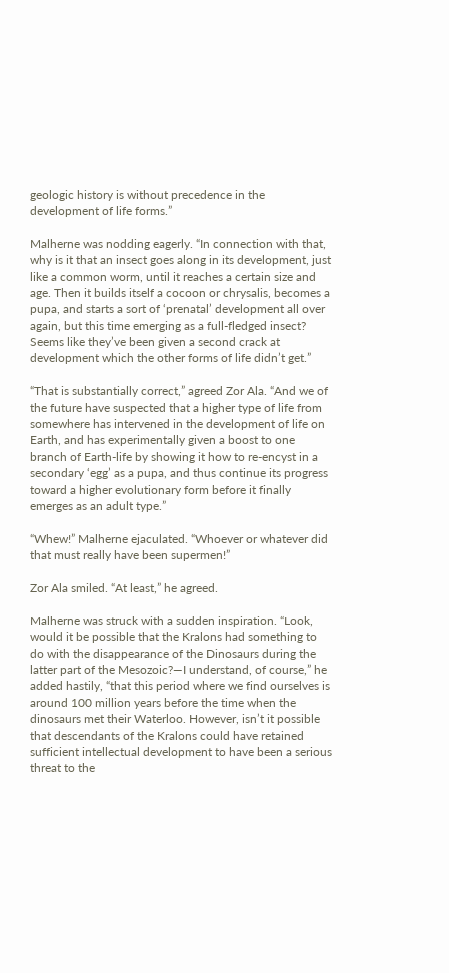geologic history is without precedence in the development of life forms.”

Malherne was nodding eagerly. “In connection with that, why is it that an insect goes along in its development, just like a common worm, until it reaches a certain size and age. Then it builds itself a cocoon or chrysalis, becomes a pupa, and starts a sort of ‘prenatal’ development all over again, but this time emerging as a full-fledged insect? Seems like they’ve been given a second crack at development which the other forms of life didn’t get.”

“That is substantially correct,” agreed Zor Ala. “And we of the future have suspected that a higher type of life from somewhere has intervened in the development of life on Earth, and has experimentally given a boost to one branch of Earth-life by showing it how to re-encyst in a secondary ‘egg’ as a pupa, and thus continue its progress toward a higher evolutionary form before it finally emerges as an adult type.”

“Whew!” Malherne ejaculated. “Whoever or whatever did that must really have been supermen!”

Zor Ala smiled. “At least,” he agreed.

Malherne was struck with a sudden inspiration. “Look, would it be possible that the Kralons had something to do with the disappearance of the Dinosaurs during the latter part of the Mesozoic?—I understand, of course,” he added hastily, “that this period where we find ourselves is around 100 million years before the time when the dinosaurs met their Waterloo. However, isn’t it possible that descendants of the Kralons could have retained sufficient intellectual development to have been a serious threat to the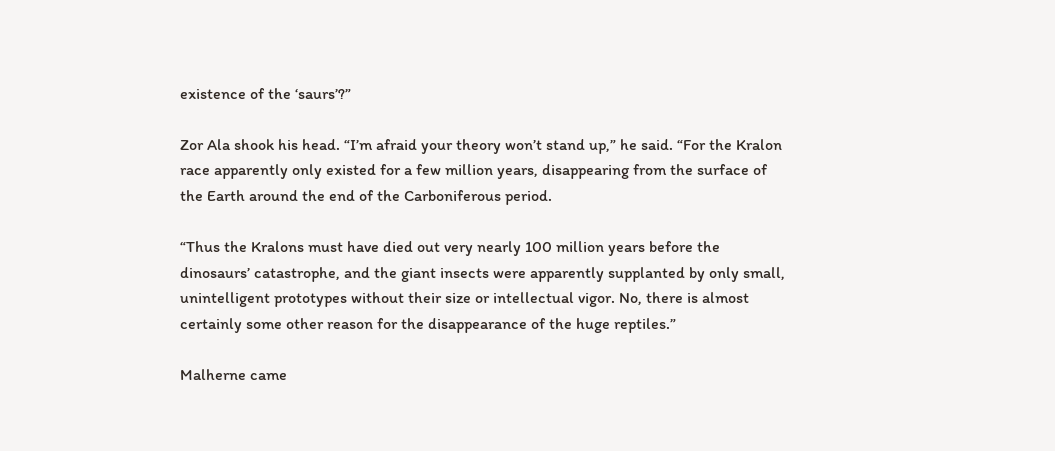existence of the ‘saurs’?”

Zor Ala shook his head. “I’m afraid your theory won’t stand up,” he said. “For the Kralon race apparently only existed for a few million years, disappearing from the surface of the Earth around the end of the Carboniferous period.

“Thus the Kralons must have died out very nearly 100 million years before the dinosaurs’ catastrophe, and the giant insects were apparently supplanted by only small, unintelligent prototypes without their size or intellectual vigor. No, there is almost certainly some other reason for the disappearance of the huge reptiles.”

Malherne came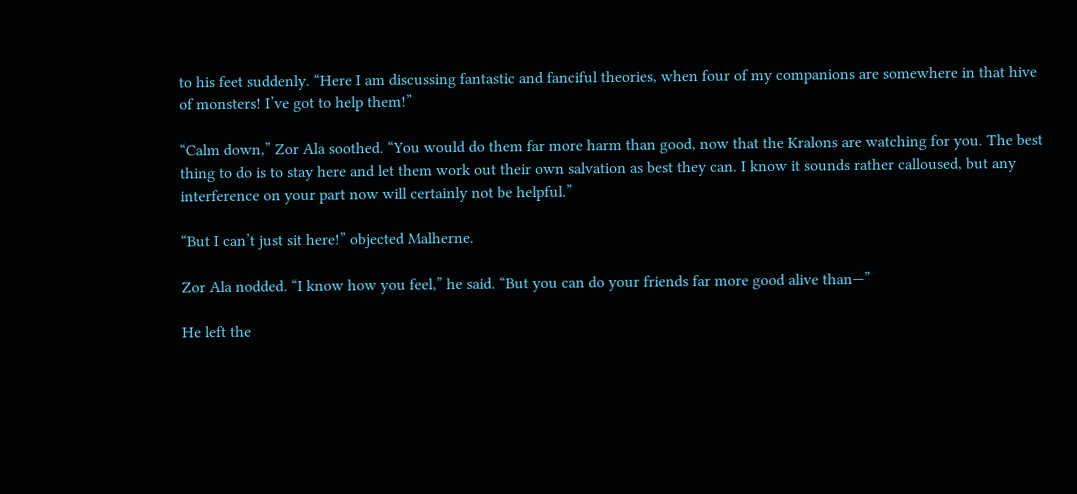to his feet suddenly. “Here I am discussing fantastic and fanciful theories, when four of my companions are somewhere in that hive of monsters! I’ve got to help them!”

“Calm down,” Zor Ala soothed. “You would do them far more harm than good, now that the Kralons are watching for you. The best thing to do is to stay here and let them work out their own salvation as best they can. I know it sounds rather calloused, but any interference on your part now will certainly not be helpful.”

“But I can’t just sit here!” objected Malherne.

Zor Ala nodded. “I know how you feel,” he said. “But you can do your friends far more good alive than—”

He left the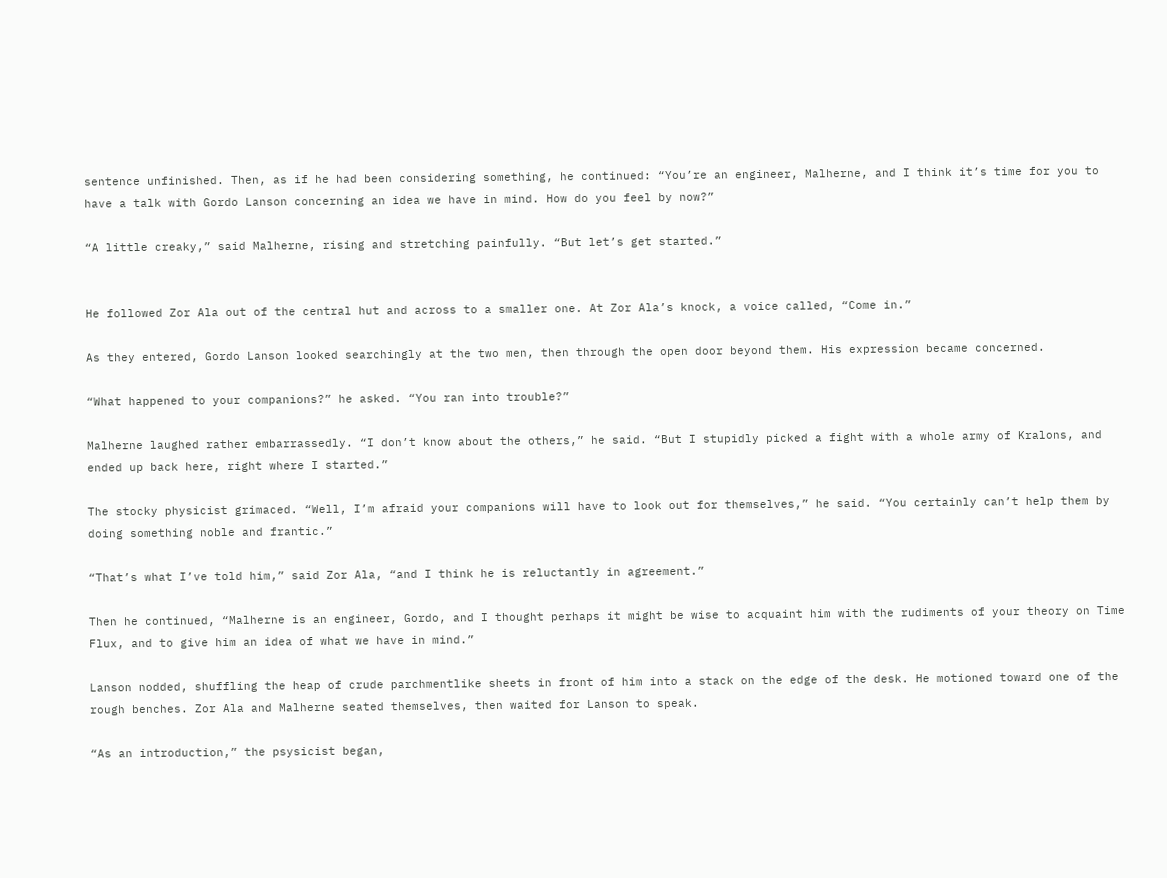sentence unfinished. Then, as if he had been considering something, he continued: “You’re an engineer, Malherne, and I think it’s time for you to have a talk with Gordo Lanson concerning an idea we have in mind. How do you feel by now?”

“A little creaky,” said Malherne, rising and stretching painfully. “But let’s get started.”


He followed Zor Ala out of the central hut and across to a smaller one. At Zor Ala’s knock, a voice called, “Come in.”

As they entered, Gordo Lanson looked searchingly at the two men, then through the open door beyond them. His expression became concerned.

“What happened to your companions?” he asked. “You ran into trouble?”

Malherne laughed rather embarrassedly. “I don’t know about the others,” he said. “But I stupidly picked a fight with a whole army of Kralons, and ended up back here, right where I started.”

The stocky physicist grimaced. “Well, I’m afraid your companions will have to look out for themselves,” he said. “You certainly can’t help them by doing something noble and frantic.”

“That’s what I’ve told him,” said Zor Ala, “and I think he is reluctantly in agreement.”

Then he continued, “Malherne is an engineer, Gordo, and I thought perhaps it might be wise to acquaint him with the rudiments of your theory on Time Flux, and to give him an idea of what we have in mind.”

Lanson nodded, shuffling the heap of crude parchmentlike sheets in front of him into a stack on the edge of the desk. He motioned toward one of the rough benches. Zor Ala and Malherne seated themselves, then waited for Lanson to speak.

“As an introduction,” the psysicist began,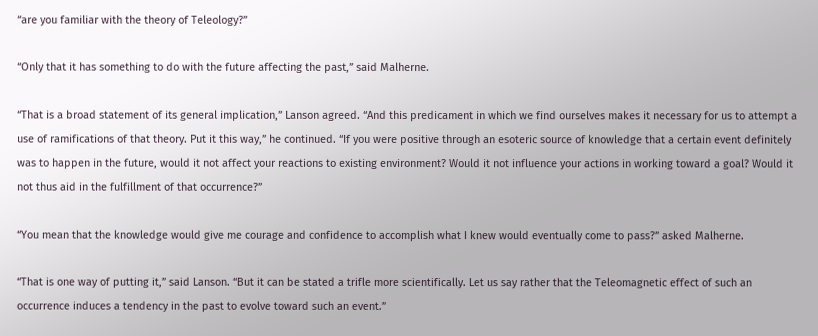“are you familiar with the theory of Teleology?”

“Only that it has something to do with the future affecting the past,” said Malherne.

“That is a broad statement of its general implication,” Lanson agreed. “And this predicament in which we find ourselves makes it necessary for us to attempt a use of ramifications of that theory. Put it this way,” he continued. “If you were positive through an esoteric source of knowledge that a certain event definitely was to happen in the future, would it not affect your reactions to existing environment? Would it not influence your actions in working toward a goal? Would it not thus aid in the fulfillment of that occurrence?”

“You mean that the knowledge would give me courage and confidence to accomplish what I knew would eventually come to pass?” asked Malherne.

“That is one way of putting it,” said Lanson. “But it can be stated a trifle more scientifically. Let us say rather that the Teleomagnetic effect of such an occurrence induces a tendency in the past to evolve toward such an event.”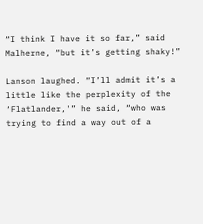“I think I have it so far,” said Malherne, “but it’s getting shaky!”

Lanson laughed. “I’ll admit it’s a little like the perplexity of the ‘Flatlander,'” he said, “who was trying to find a way out of a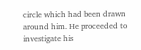circle which had been drawn around him. He proceeded to investigate his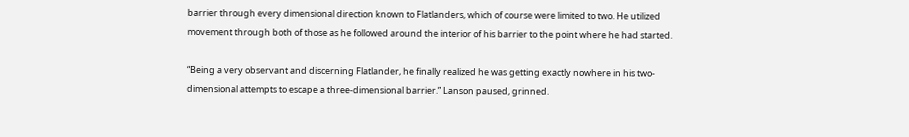barrier through every dimensional direction known to Flatlanders, which of course were limited to two. He utilized movement through both of those as he followed around the interior of his barrier to the point where he had started.

“Being a very observant and discerning Flatlander, he finally realized he was getting exactly nowhere in his two-dimensional attempts to escape a three-dimensional barrier.” Lanson paused, grinned.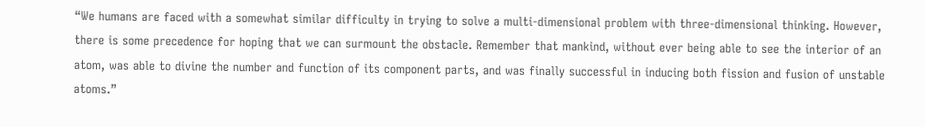“We humans are faced with a somewhat similar difficulty in trying to solve a multi-dimensional problem with three-dimensional thinking. However, there is some precedence for hoping that we can surmount the obstacle. Remember that mankind, without ever being able to see the interior of an atom, was able to divine the number and function of its component parts, and was finally successful in inducing both fission and fusion of unstable atoms.”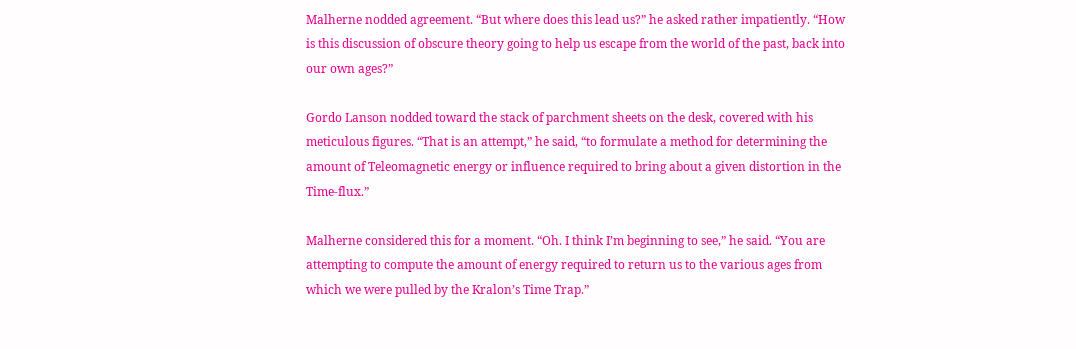Malherne nodded agreement. “But where does this lead us?” he asked rather impatiently. “How is this discussion of obscure theory going to help us escape from the world of the past, back into our own ages?”

Gordo Lanson nodded toward the stack of parchment sheets on the desk, covered with his meticulous figures. “That is an attempt,” he said, “to formulate a method for determining the amount of Teleomagnetic energy or influence required to bring about a given distortion in the Time-flux.”

Malherne considered this for a moment. “Oh. I think I’m beginning to see,” he said. “You are attempting to compute the amount of energy required to return us to the various ages from which we were pulled by the Kralon’s Time Trap.”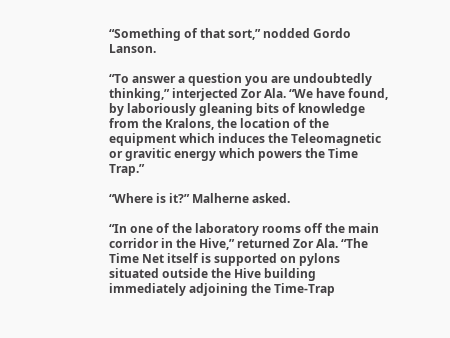“Something of that sort,” nodded Gordo Lanson.

“To answer a question you are undoubtedly thinking,” interjected Zor Ala. “We have found, by laboriously gleaning bits of knowledge from the Kralons, the location of the equipment which induces the Teleomagnetic or gravitic energy which powers the Time Trap.”

“Where is it?” Malherne asked.

“In one of the laboratory rooms off the main corridor in the Hive,” returned Zor Ala. “The Time Net itself is supported on pylons situated outside the Hive building immediately adjoining the Time-Trap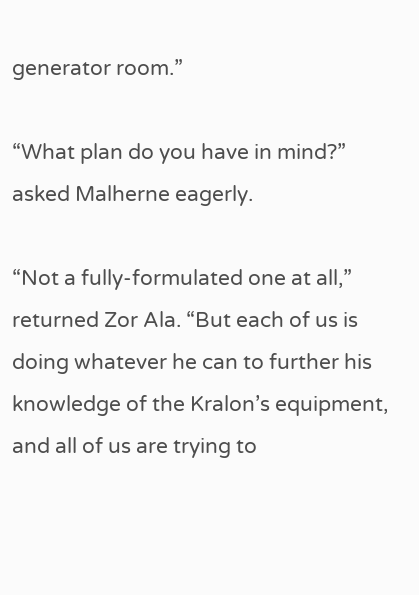generator room.”

“What plan do you have in mind?” asked Malherne eagerly.

“Not a fully-formulated one at all,” returned Zor Ala. “But each of us is doing whatever he can to further his knowledge of the Kralon’s equipment, and all of us are trying to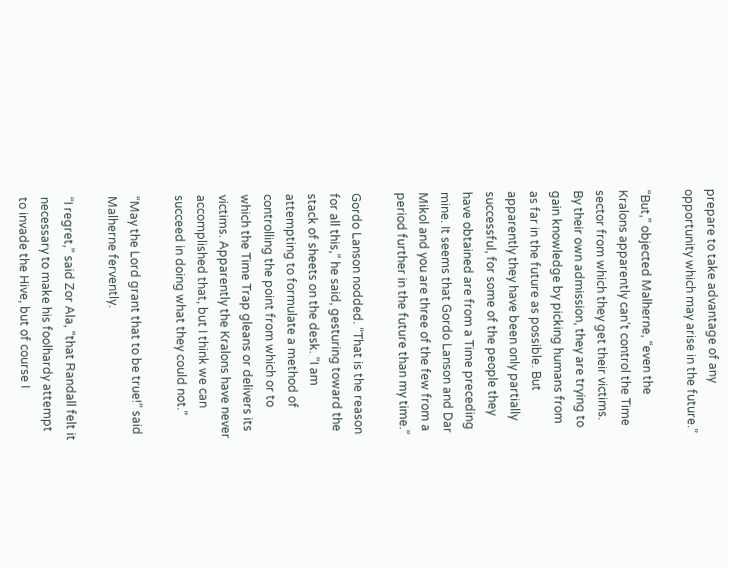prepare to take advantage of any opportunity which may arise in the future.”

“But,” objected Malherne, “even the Kralons apparently can’t control the Time sector from which they get their victims. By their own admission, they are trying to gain knowledge by picking humans from as far in the future as possible. But apparently they have been only partially successful, for some of the people they have obtained are from a Time preceding mine. It seems that Gordo Lanson and Dar Mikol and you are three of the few from a period further in the future than my time.”

Gordo Lanson nodded. “That is the reason for all this,” he said, gesturing toward the stack of sheets on the desk. “I am attempting to formulate a method of controlling the point from which or to which the Time Trap gleans or delivers its victims. Apparently the Kralons have never accomplished that, but I think we can succeed in doing what they could not.”

“May the Lord grant that to be true!” said Malherne fervently.

“I regret,” said Zor Ala, “that Randall felt it necessary to make his foolhardy attempt to invade the Hive, but of course I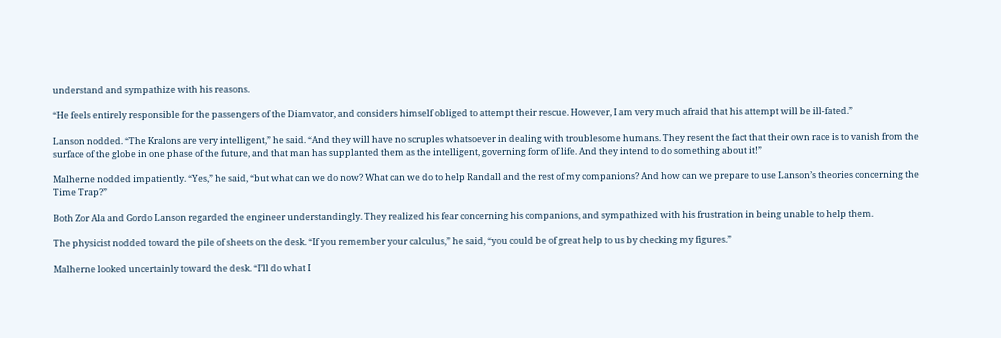understand and sympathize with his reasons.

“He feels entirely responsible for the passengers of the Diamvator, and considers himself obliged to attempt their rescue. However, I am very much afraid that his attempt will be ill-fated.”

Lanson nodded. “The Kralons are very intelligent,” he said. “And they will have no scruples whatsoever in dealing with troublesome humans. They resent the fact that their own race is to vanish from the surface of the globe in one phase of the future, and that man has supplanted them as the intelligent, governing form of life. And they intend to do something about it!”

Malherne nodded impatiently. “Yes,” he said, “but what can we do now? What can we do to help Randall and the rest of my companions? And how can we prepare to use Lanson’s theories concerning the Time Trap?”

Both Zor Ala and Gordo Lanson regarded the engineer understandingly. They realized his fear concerning his companions, and sympathized with his frustration in being unable to help them.

The physicist nodded toward the pile of sheets on the desk. “If you remember your calculus,” he said, “you could be of great help to us by checking my figures.”

Malherne looked uncertainly toward the desk. “I’ll do what I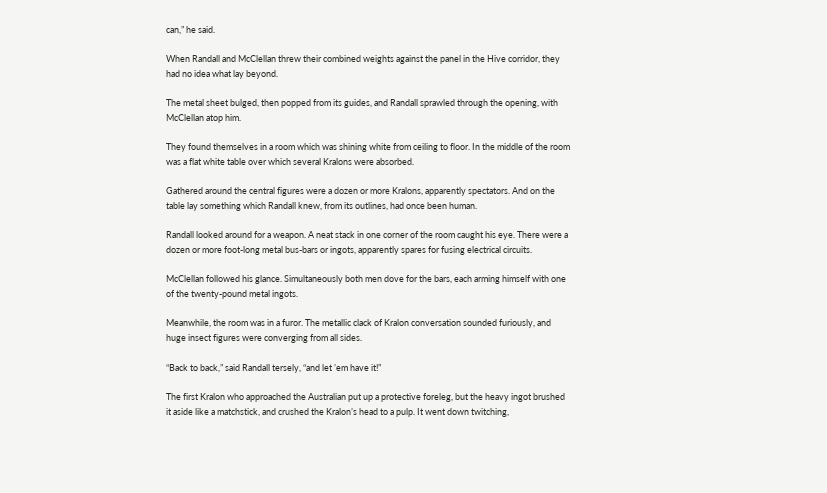can,” he said.

When Randall and McClellan threw their combined weights against the panel in the Hive corridor, they had no idea what lay beyond.

The metal sheet bulged, then popped from its guides, and Randall sprawled through the opening, with McClellan atop him.

They found themselves in a room which was shining white from ceiling to floor. In the middle of the room was a flat white table over which several Kralons were absorbed.

Gathered around the central figures were a dozen or more Kralons, apparently spectators. And on the table lay something which Randall knew, from its outlines, had once been human.

Randall looked around for a weapon. A neat stack in one corner of the room caught his eye. There were a dozen or more foot-long metal bus-bars or ingots, apparently spares for fusing electrical circuits.

McClellan followed his glance. Simultaneously both men dove for the bars, each arming himself with one of the twenty-pound metal ingots.

Meanwhile, the room was in a furor. The metallic clack of Kralon conversation sounded furiously, and huge insect figures were converging from all sides.

“Back to back,” said Randall tersely, “and let ’em have it!”

The first Kralon who approached the Australian put up a protective foreleg, but the heavy ingot brushed it aside like a matchstick, and crushed the Kralon’s head to a pulp. It went down twitching,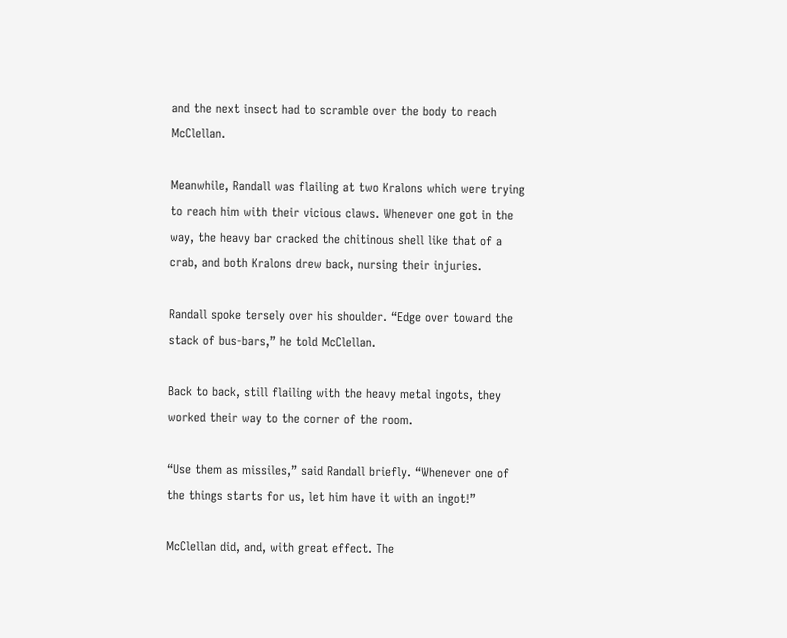and the next insect had to scramble over the body to reach McClellan.

Meanwhile, Randall was flailing at two Kralons which were trying to reach him with their vicious claws. Whenever one got in the way, the heavy bar cracked the chitinous shell like that of a crab, and both Kralons drew back, nursing their injuries.

Randall spoke tersely over his shoulder. “Edge over toward the stack of bus-bars,” he told McClellan.

Back to back, still flailing with the heavy metal ingots, they worked their way to the corner of the room.

“Use them as missiles,” said Randall briefly. “Whenever one of the things starts for us, let him have it with an ingot!”

McClellan did, and, with great effect. The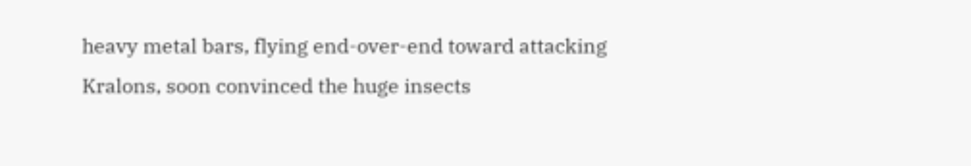heavy metal bars, flying end-over-end toward attacking Kralons, soon convinced the huge insects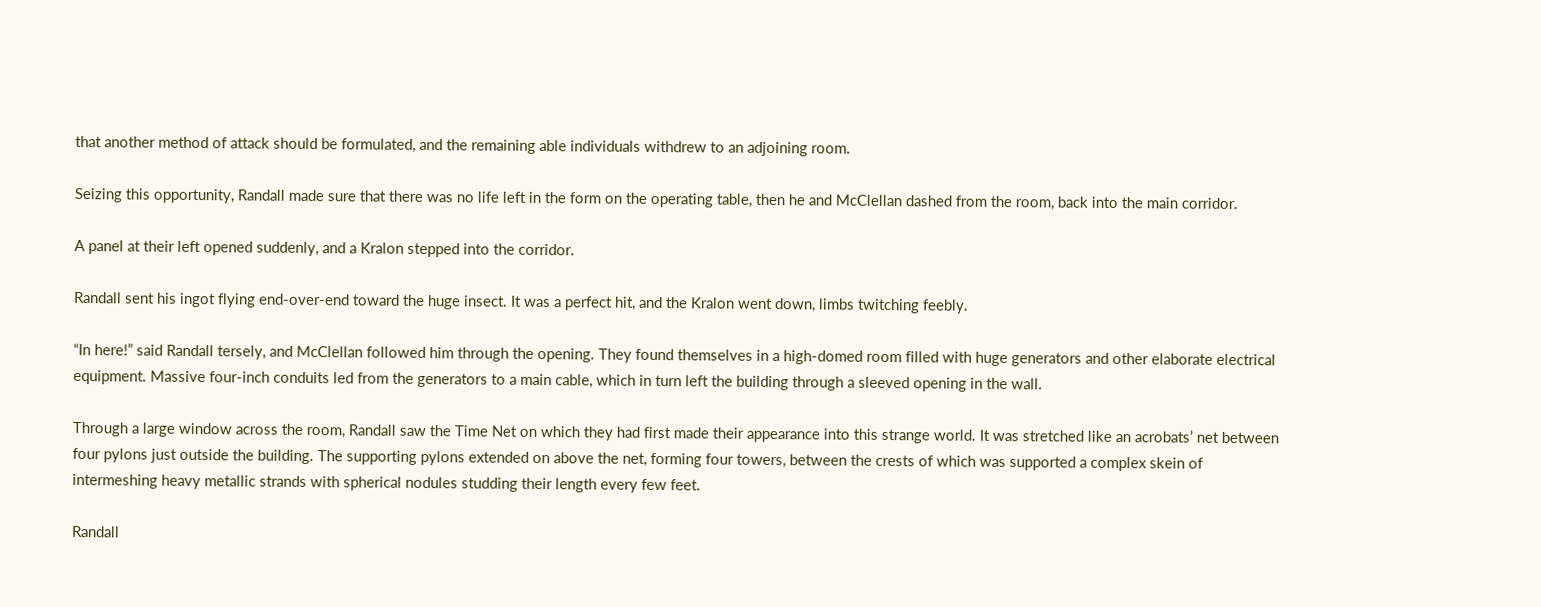that another method of attack should be formulated, and the remaining able individuals withdrew to an adjoining room.

Seizing this opportunity, Randall made sure that there was no life left in the form on the operating table, then he and McClellan dashed from the room, back into the main corridor.

A panel at their left opened suddenly, and a Kralon stepped into the corridor.

Randall sent his ingot flying end-over-end toward the huge insect. It was a perfect hit, and the Kralon went down, limbs twitching feebly.

“In here!” said Randall tersely, and McClellan followed him through the opening. They found themselves in a high-domed room filled with huge generators and other elaborate electrical equipment. Massive four-inch conduits led from the generators to a main cable, which in turn left the building through a sleeved opening in the wall.

Through a large window across the room, Randall saw the Time Net on which they had first made their appearance into this strange world. It was stretched like an acrobats’ net between four pylons just outside the building. The supporting pylons extended on above the net, forming four towers, between the crests of which was supported a complex skein of intermeshing heavy metallic strands with spherical nodules studding their length every few feet.

Randall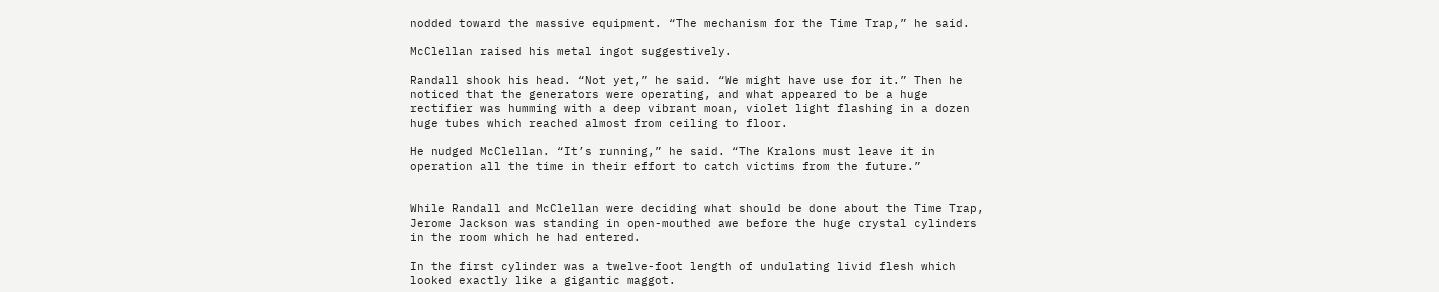nodded toward the massive equipment. “The mechanism for the Time Trap,” he said.

McClellan raised his metal ingot suggestively.

Randall shook his head. “Not yet,” he said. “We might have use for it.” Then he noticed that the generators were operating, and what appeared to be a huge rectifier was humming with a deep vibrant moan, violet light flashing in a dozen huge tubes which reached almost from ceiling to floor.

He nudged McClellan. “It’s running,” he said. “The Kralons must leave it in operation all the time in their effort to catch victims from the future.”


While Randall and McClellan were deciding what should be done about the Time Trap, Jerome Jackson was standing in open-mouthed awe before the huge crystal cylinders in the room which he had entered.

In the first cylinder was a twelve-foot length of undulating livid flesh which looked exactly like a gigantic maggot.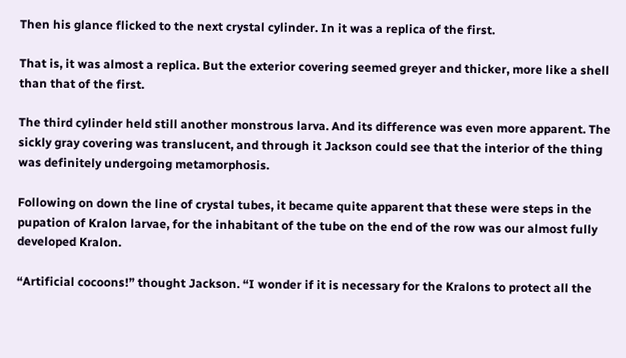Then his glance flicked to the next crystal cylinder. In it was a replica of the first.

That is, it was almost a replica. But the exterior covering seemed greyer and thicker, more like a shell than that of the first.

The third cylinder held still another monstrous larva. And its difference was even more apparent. The sickly gray covering was translucent, and through it Jackson could see that the interior of the thing was definitely undergoing metamorphosis.

Following on down the line of crystal tubes, it became quite apparent that these were steps in the pupation of Kralon larvae, for the inhabitant of the tube on the end of the row was our almost fully developed Kralon.

“Artificial cocoons!” thought Jackson. “I wonder if it is necessary for the Kralons to protect all the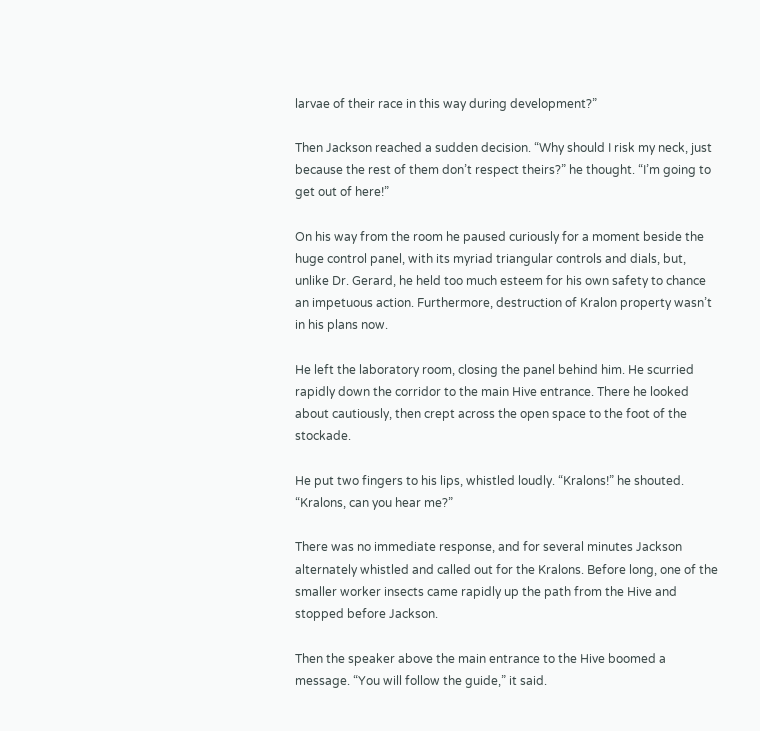larvae of their race in this way during development?”

Then Jackson reached a sudden decision. “Why should I risk my neck, just because the rest of them don’t respect theirs?” he thought. “I’m going to get out of here!”

On his way from the room he paused curiously for a moment beside the huge control panel, with its myriad triangular controls and dials, but, unlike Dr. Gerard, he held too much esteem for his own safety to chance an impetuous action. Furthermore, destruction of Kralon property wasn’t in his plans now.

He left the laboratory room, closing the panel behind him. He scurried rapidly down the corridor to the main Hive entrance. There he looked about cautiously, then crept across the open space to the foot of the stockade.

He put two fingers to his lips, whistled loudly. “Kralons!” he shouted. “Kralons, can you hear me?”

There was no immediate response, and for several minutes Jackson alternately whistled and called out for the Kralons. Before long, one of the smaller worker insects came rapidly up the path from the Hive and stopped before Jackson.

Then the speaker above the main entrance to the Hive boomed a message. “You will follow the guide,” it said.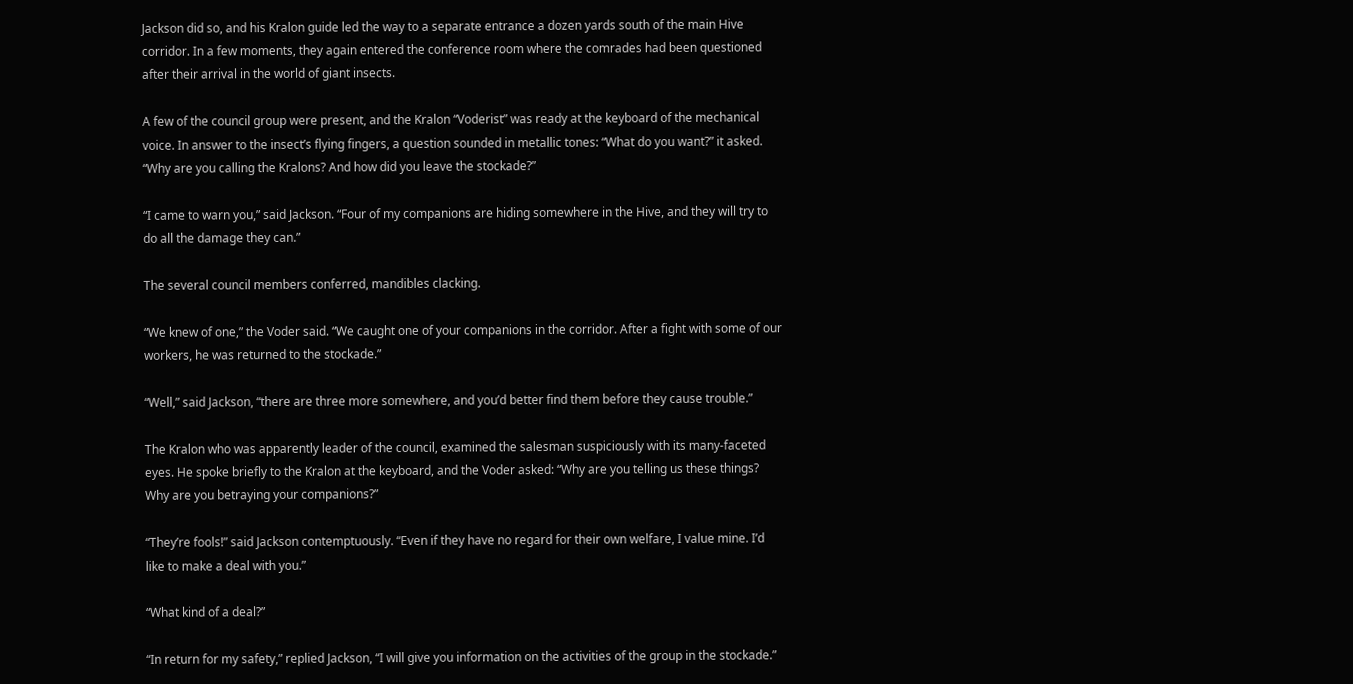Jackson did so, and his Kralon guide led the way to a separate entrance a dozen yards south of the main Hive corridor. In a few moments, they again entered the conference room where the comrades had been questioned after their arrival in the world of giant insects.

A few of the council group were present, and the Kralon “Voderist” was ready at the keyboard of the mechanical voice. In answer to the insect’s flying fingers, a question sounded in metallic tones: “What do you want?” it asked. “Why are you calling the Kralons? And how did you leave the stockade?”

“I came to warn you,” said Jackson. “Four of my companions are hiding somewhere in the Hive, and they will try to do all the damage they can.”

The several council members conferred, mandibles clacking.

“We knew of one,” the Voder said. “We caught one of your companions in the corridor. After a fight with some of our workers, he was returned to the stockade.”

“Well,” said Jackson, “there are three more somewhere, and you’d better find them before they cause trouble.”

The Kralon who was apparently leader of the council, examined the salesman suspiciously with its many-faceted eyes. He spoke briefly to the Kralon at the keyboard, and the Voder asked: “Why are you telling us these things? Why are you betraying your companions?”

“They’re fools!” said Jackson contemptuously. “Even if they have no regard for their own welfare, I value mine. I’d like to make a deal with you.”

“What kind of a deal?”

“In return for my safety,” replied Jackson, “I will give you information on the activities of the group in the stockade.”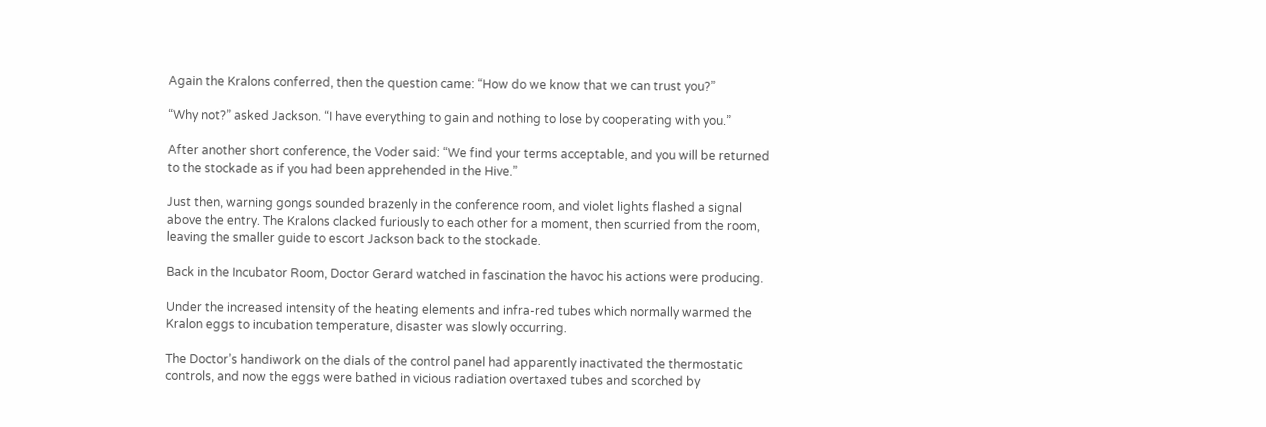Again the Kralons conferred, then the question came: “How do we know that we can trust you?”

“Why not?” asked Jackson. “I have everything to gain and nothing to lose by cooperating with you.”

After another short conference, the Voder said: “We find your terms acceptable, and you will be returned to the stockade as if you had been apprehended in the Hive.”

Just then, warning gongs sounded brazenly in the conference room, and violet lights flashed a signal above the entry. The Kralons clacked furiously to each other for a moment, then scurried from the room, leaving the smaller guide to escort Jackson back to the stockade.

Back in the Incubator Room, Doctor Gerard watched in fascination the havoc his actions were producing.

Under the increased intensity of the heating elements and infra-red tubes which normally warmed the Kralon eggs to incubation temperature, disaster was slowly occurring.

The Doctor’s handiwork on the dials of the control panel had apparently inactivated the thermostatic controls, and now the eggs were bathed in vicious radiation overtaxed tubes and scorched by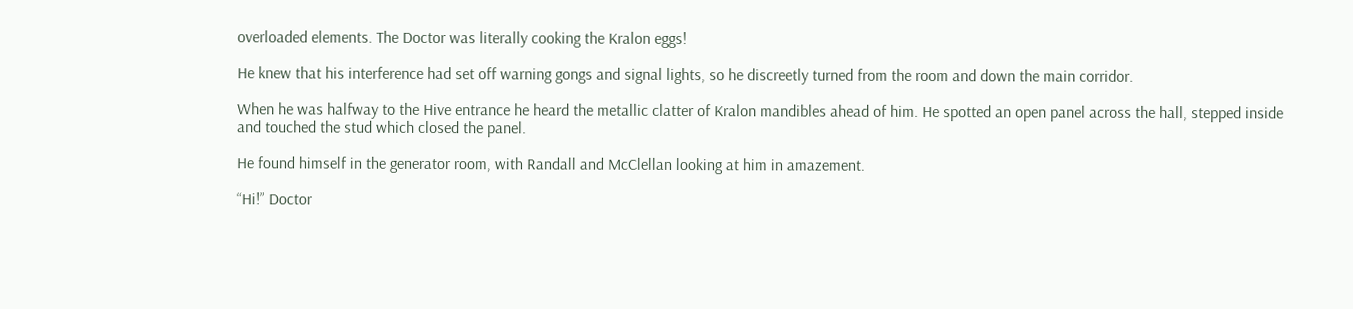overloaded elements. The Doctor was literally cooking the Kralon eggs!

He knew that his interference had set off warning gongs and signal lights, so he discreetly turned from the room and down the main corridor.

When he was halfway to the Hive entrance he heard the metallic clatter of Kralon mandibles ahead of him. He spotted an open panel across the hall, stepped inside and touched the stud which closed the panel.

He found himself in the generator room, with Randall and McClellan looking at him in amazement.

“Hi!” Doctor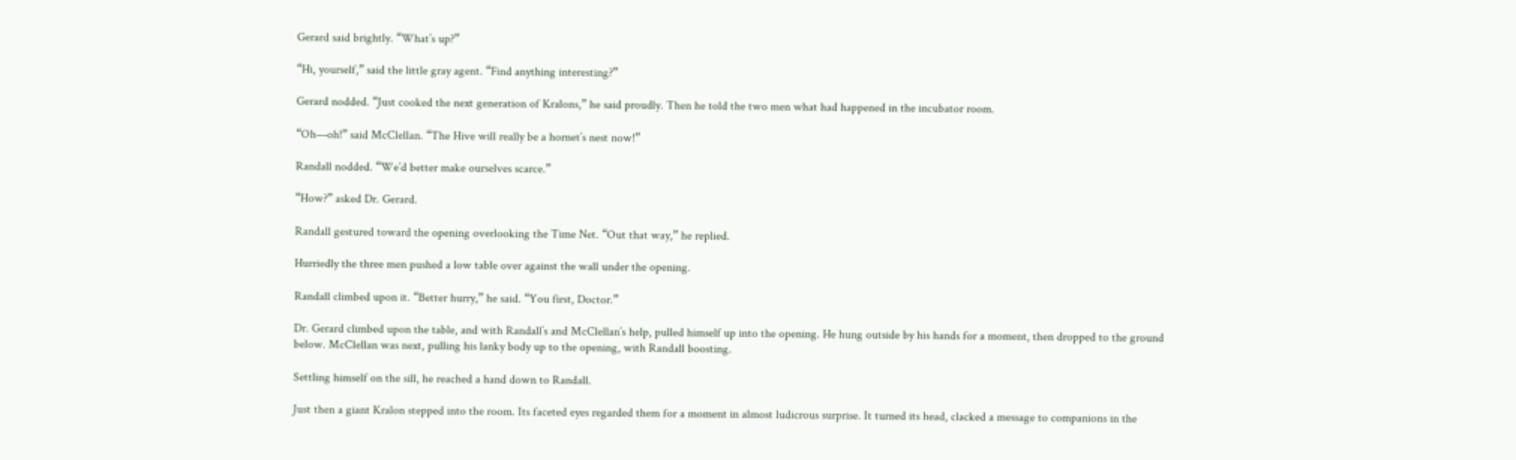Gerard said brightly. “What’s up?”

“Hi, yourself,” said the little gray agent. “Find anything interesting?”

Gerard nodded. “Just cooked the next generation of Kralons,” he said proudly. Then he told the two men what had happened in the incubator room.

“Oh—oh!” said McClellan. “The Hive will really be a hornet’s nest now!”

Randall nodded. “We’d better make ourselves scarce.”

“How?” asked Dr. Gerard.

Randall gestured toward the opening overlooking the Time Net. “Out that way,” he replied.

Hurriedly the three men pushed a low table over against the wall under the opening.

Randall climbed upon it. “Better hurry,” he said. “You first, Doctor.”

Dr. Gerard climbed upon the table, and with Randall’s and McClellan’s help, pulled himself up into the opening. He hung outside by his hands for a moment, then dropped to the ground below. McClellan was next, pulling his lanky body up to the opening, with Randall boosting.

Settling himself on the sill, he reached a hand down to Randall.

Just then a giant Kralon stepped into the room. Its faceted eyes regarded them for a moment in almost ludicrous surprise. It turned its head, clacked a message to companions in the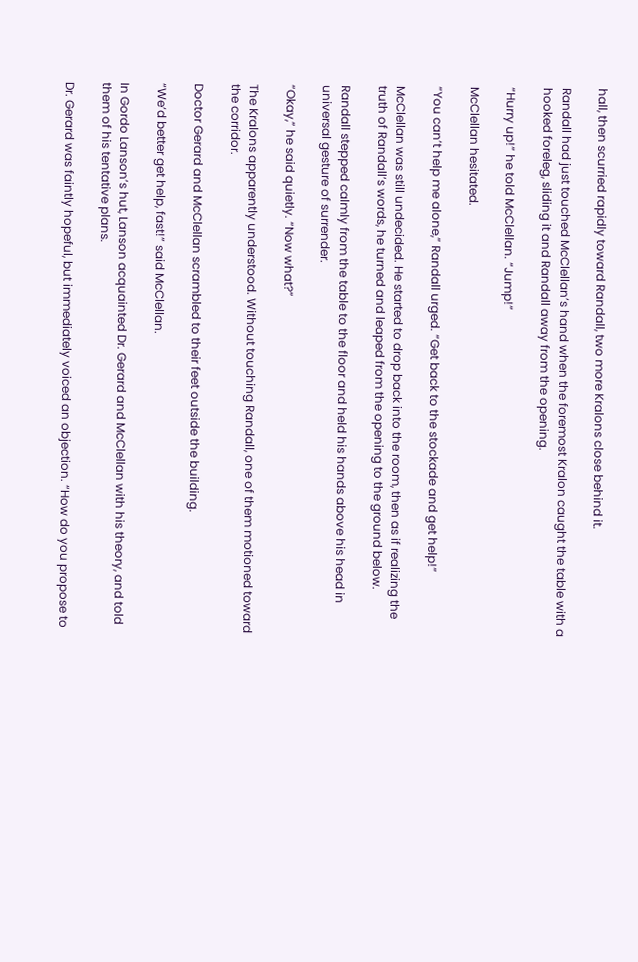hall, then scurried rapidly toward Randall, two more Kralons close behind it.

Randall had just touched McClellan’s hand when the foremost Kralon caught the table with a hooked foreleg, sliding it and Randall away from the opening.

“Hurry up!” he told McClellan. “Jump!”

McClellan hesitated.

“You can’t help me alone,” Randall urged. “Get back to the stockade and get help!”

McClellan was still undecided. He started to drop back into the room, then as if realizing the truth of Randall’s words, he turned and leaped from the opening to the ground below.

Randall stepped calmly from the table to the floor and held his hands above his head in universal gesture of surrender.

“Okay,” he said quietly. “Now what?”

The Kralons apparently understood. Without touching Randall, one of them motioned toward the corridor.

Doctor Gerard and McClellan scrambled to their feet outside the building.

“We’d better get help, fast!” said McClellan.

In Gordo Lanson’s hut, Lanson acquainted Dr. Gerard and McClellan with his theory, and told them of his tentative plans.

Dr. Gerard was faintly hopeful, but immediately voiced an objection. “How do you propose to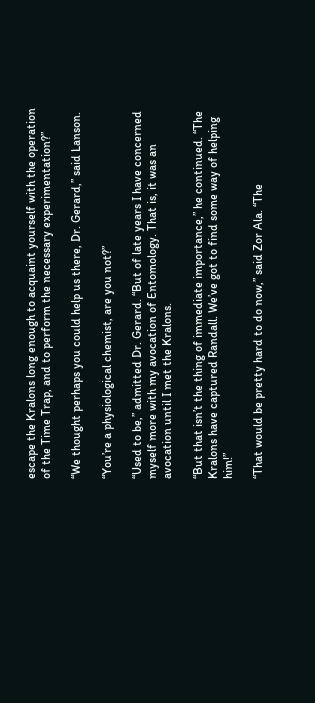escape the Kralons long enough to acquaint yourself with the operation of the Time Trap, and to perform the necessary experimentation?”

“We thought perhaps you could help us there, Dr. Gerard,” said Lanson.

“You’re a physiological chemist, are you not?”

“Used to be,” admitted Dr. Gerard. “But of late years I have concerned myself more with my avocation of Entomology. That is, it was an avocation until I met the Kralons.

“But that isn’t the thing of immediate importance,” he continued. “The Kralons have captured Randall. We’ve got to find some way of helping him!”

“That would be pretty hard to do now,” said Zor Ala. “The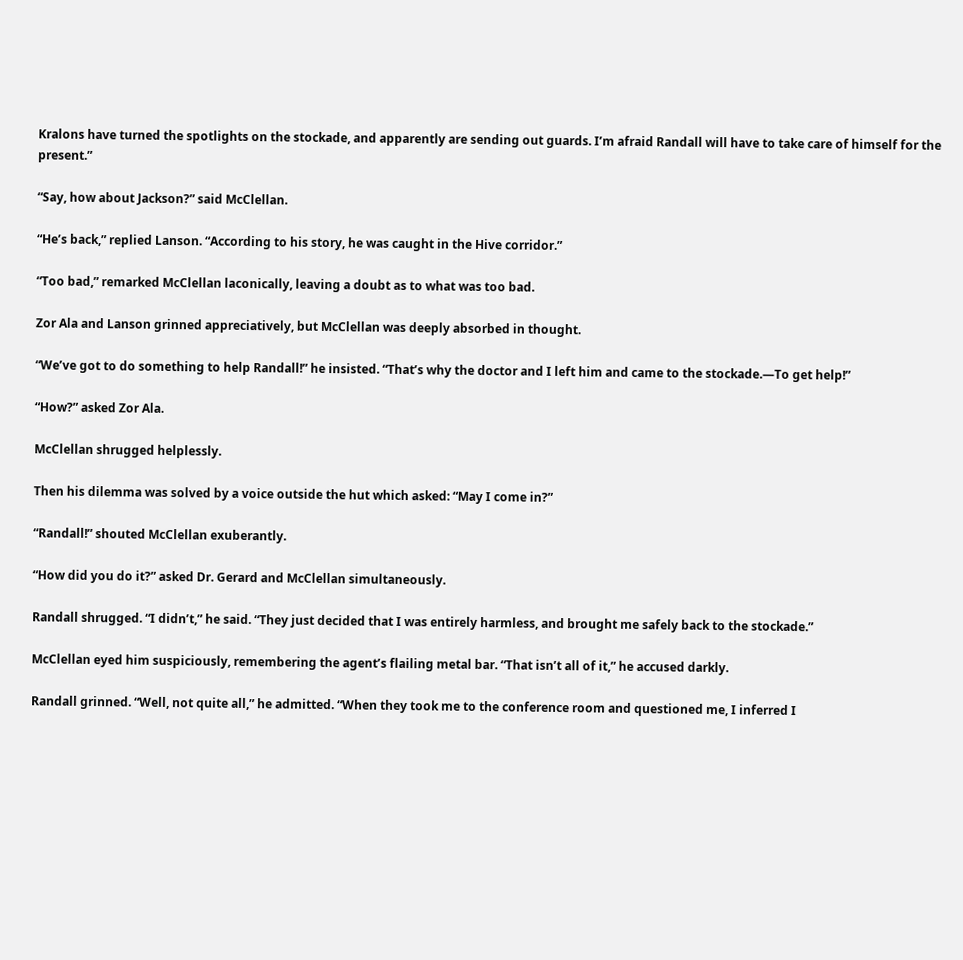Kralons have turned the spotlights on the stockade, and apparently are sending out guards. I’m afraid Randall will have to take care of himself for the present.”

“Say, how about Jackson?” said McClellan.

“He’s back,” replied Lanson. “According to his story, he was caught in the Hive corridor.”

“Too bad,” remarked McClellan laconically, leaving a doubt as to what was too bad.

Zor Ala and Lanson grinned appreciatively, but McClellan was deeply absorbed in thought.

“We’ve got to do something to help Randall!” he insisted. “That’s why the doctor and I left him and came to the stockade.—To get help!”

“How?” asked Zor Ala.

McClellan shrugged helplessly.

Then his dilemma was solved by a voice outside the hut which asked: “May I come in?”

“Randall!” shouted McClellan exuberantly.

“How did you do it?” asked Dr. Gerard and McClellan simultaneously.

Randall shrugged. “I didn’t,” he said. “They just decided that I was entirely harmless, and brought me safely back to the stockade.”

McClellan eyed him suspiciously, remembering the agent’s flailing metal bar. “That isn’t all of it,” he accused darkly.

Randall grinned. “Well, not quite all,” he admitted. “When they took me to the conference room and questioned me, I inferred I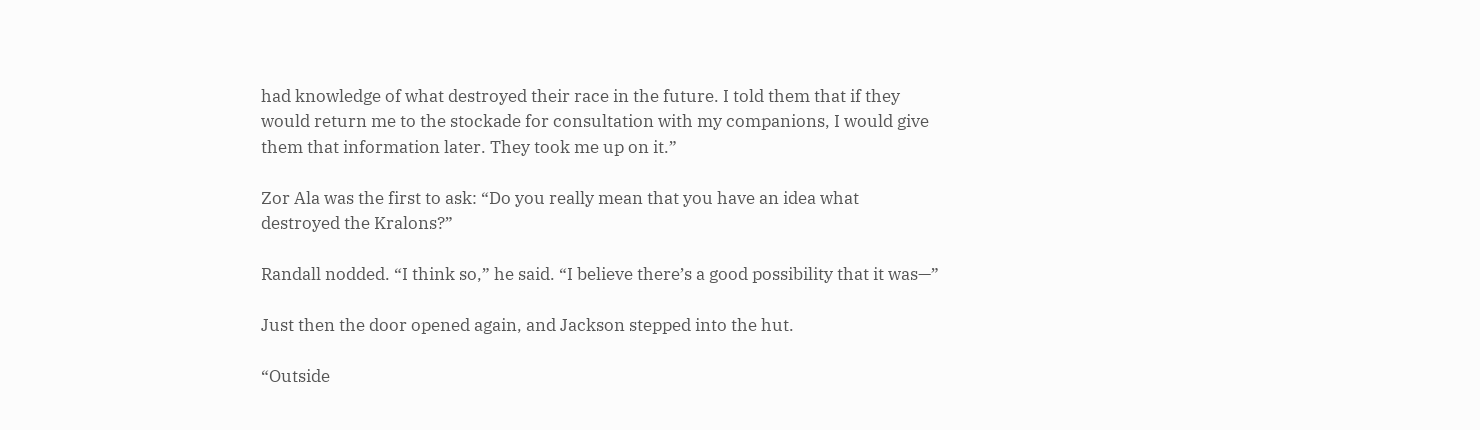had knowledge of what destroyed their race in the future. I told them that if they would return me to the stockade for consultation with my companions, I would give them that information later. They took me up on it.”

Zor Ala was the first to ask: “Do you really mean that you have an idea what destroyed the Kralons?”

Randall nodded. “I think so,” he said. “I believe there’s a good possibility that it was—”

Just then the door opened again, and Jackson stepped into the hut.

“Outside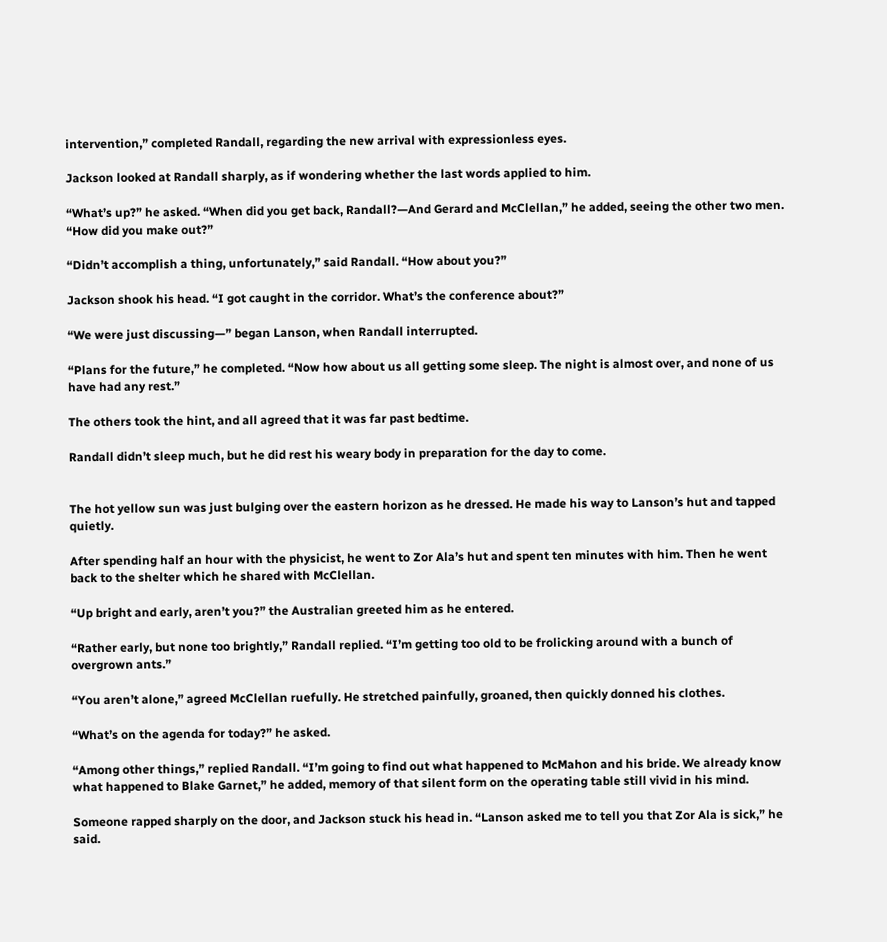intervention,” completed Randall, regarding the new arrival with expressionless eyes.

Jackson looked at Randall sharply, as if wondering whether the last words applied to him.

“What’s up?” he asked. “When did you get back, Randall?—And Gerard and McClellan,” he added, seeing the other two men. “How did you make out?”

“Didn’t accomplish a thing, unfortunately,” said Randall. “How about you?”

Jackson shook his head. “I got caught in the corridor. What’s the conference about?”

“We were just discussing—” began Lanson, when Randall interrupted.

“Plans for the future,” he completed. “Now how about us all getting some sleep. The night is almost over, and none of us have had any rest.”

The others took the hint, and all agreed that it was far past bedtime.

Randall didn’t sleep much, but he did rest his weary body in preparation for the day to come.


The hot yellow sun was just bulging over the eastern horizon as he dressed. He made his way to Lanson’s hut and tapped quietly.

After spending half an hour with the physicist, he went to Zor Ala’s hut and spent ten minutes with him. Then he went back to the shelter which he shared with McClellan.

“Up bright and early, aren’t you?” the Australian greeted him as he entered.

“Rather early, but none too brightly,” Randall replied. “I’m getting too old to be frolicking around with a bunch of overgrown ants.”

“You aren’t alone,” agreed McClellan ruefully. He stretched painfully, groaned, then quickly donned his clothes.

“What’s on the agenda for today?” he asked.

“Among other things,” replied Randall. “I’m going to find out what happened to McMahon and his bride. We already know what happened to Blake Garnet,” he added, memory of that silent form on the operating table still vivid in his mind.

Someone rapped sharply on the door, and Jackson stuck his head in. “Lanson asked me to tell you that Zor Ala is sick,” he said.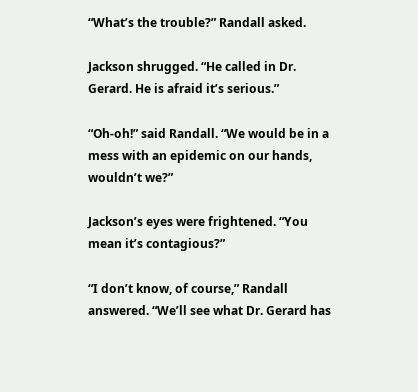“What’s the trouble?” Randall asked.

Jackson shrugged. “He called in Dr. Gerard. He is afraid it’s serious.”

“Oh-oh!” said Randall. “We would be in a mess with an epidemic on our hands, wouldn’t we?”

Jackson’s eyes were frightened. “You mean it’s contagious?”

“I don’t know, of course,” Randall answered. “We’ll see what Dr. Gerard has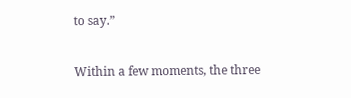to say.”

Within a few moments, the three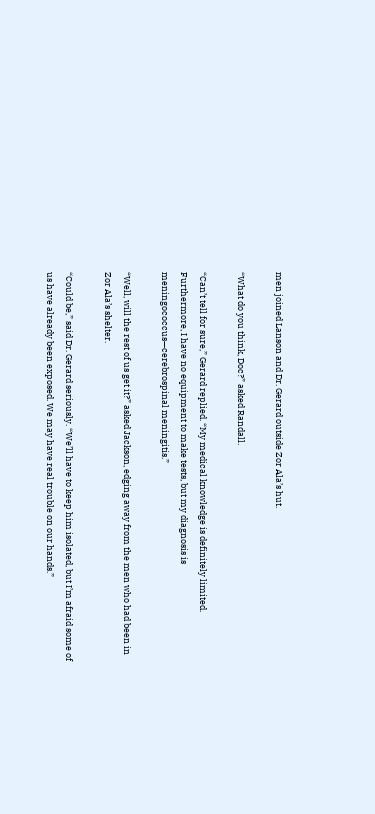men joined Lanson and Dr. Gerard outside Zor Ala’s hut.

“What do you think, Doc?” asked Randall.

“Can’t tell for sure,” Gerard replied. “My medical knowledge is definitely limited. Furthermore, I have no equipment to make tests, but my diagnosis is meningococcus—cerebrospinal meningitis.”

“Well, will the rest of us get it?” asked Jackson, edging away from the men who had been in Zor Ala’s shelter.

“Could be,” said Dr. Gerard seriously. “We’ll have to keep him isolated, but I’m afraid some of us have already been exposed. We may have real trouble on our hands.”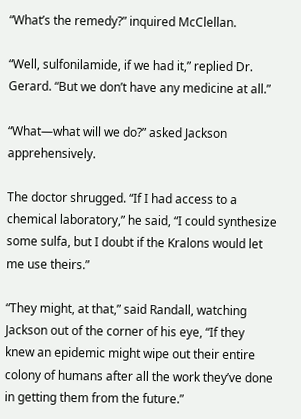“What’s the remedy?” inquired McClellan.

“Well, sulfonilamide, if we had it,” replied Dr. Gerard. “But we don’t have any medicine at all.”

“What—what will we do?” asked Jackson apprehensively.

The doctor shrugged. “If I had access to a chemical laboratory,” he said, “I could synthesize some sulfa, but I doubt if the Kralons would let me use theirs.”

“They might, at that,” said Randall, watching Jackson out of the corner of his eye, “If they knew an epidemic might wipe out their entire colony of humans after all the work they’ve done in getting them from the future.”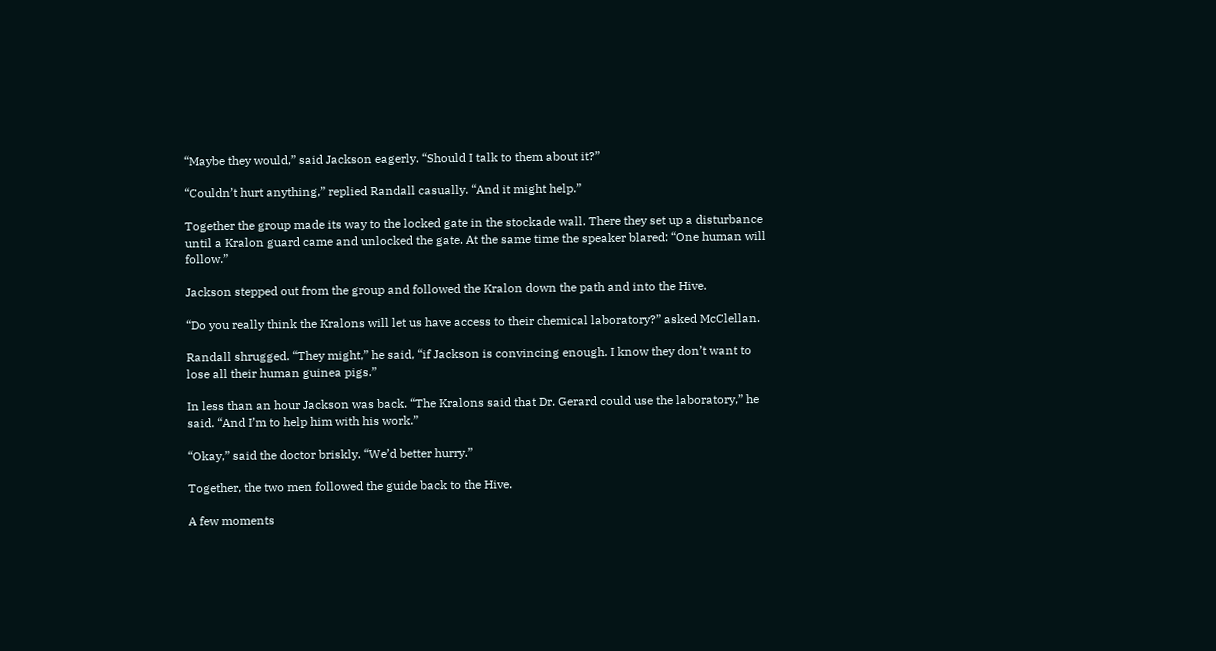“Maybe they would,” said Jackson eagerly. “Should I talk to them about it?”

“Couldn’t hurt anything,” replied Randall casually. “And it might help.”

Together the group made its way to the locked gate in the stockade wall. There they set up a disturbance until a Kralon guard came and unlocked the gate. At the same time the speaker blared: “One human will follow.”

Jackson stepped out from the group and followed the Kralon down the path and into the Hive.

“Do you really think the Kralons will let us have access to their chemical laboratory?” asked McClellan.

Randall shrugged. “They might,” he said, “if Jackson is convincing enough. I know they don’t want to lose all their human guinea pigs.”

In less than an hour Jackson was back. “The Kralons said that Dr. Gerard could use the laboratory,” he said. “And I’m to help him with his work.”

“Okay,” said the doctor briskly. “We’d better hurry.”

Together, the two men followed the guide back to the Hive.

A few moments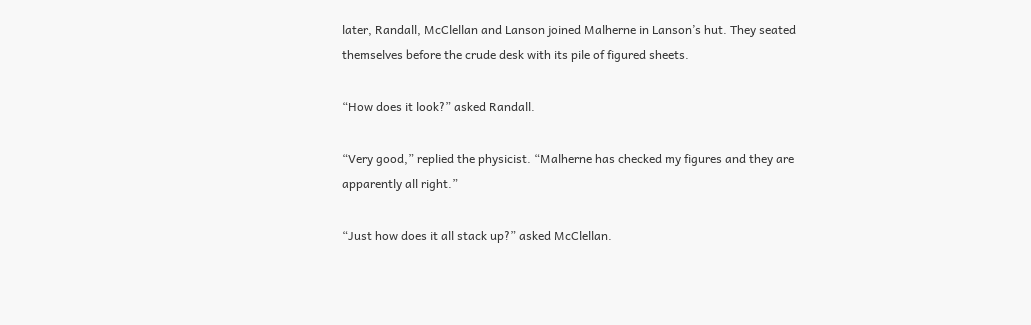later, Randall, McClellan and Lanson joined Malherne in Lanson’s hut. They seated themselves before the crude desk with its pile of figured sheets.

“How does it look?” asked Randall.

“Very good,” replied the physicist. “Malherne has checked my figures and they are apparently all right.”

“Just how does it all stack up?” asked McClellan.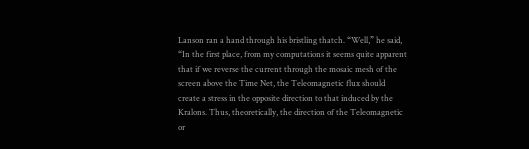Lanson ran a hand through his bristling thatch. “Well,” he said, “In the first place, from my computations it seems quite apparent that if we reverse the current through the mosaic mesh of the screen above the Time Net, the Teleomagnetic flux should create a stress in the opposite direction to that induced by the Kralons. Thus, theoretically, the direction of the Teleomagnetic or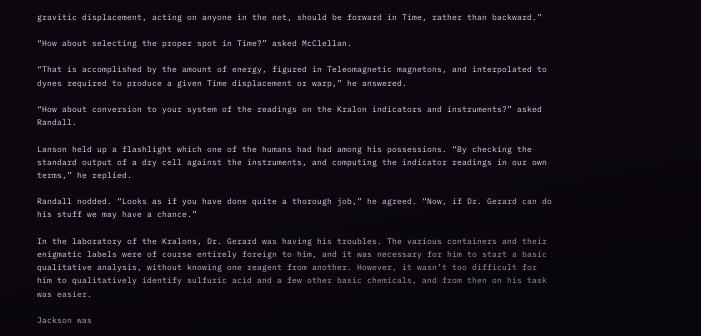gravitic displacement, acting on anyone in the net, should be forward in Time, rather than backward.”

“How about selecting the proper spot in Time?” asked McClellan.

“That is accomplished by the amount of energy, figured in Teleomagnetic magnetons, and interpolated to dynes required to produce a given Time displacement or warp,” he answered.

“How about conversion to your system of the readings on the Kralon indicators and instruments?” asked Randall.

Lanson held up a flashlight which one of the humans had had among his possessions. “By checking the standard output of a dry cell against the instruments, and computing the indicator readings in our own terms,” he replied.

Randall nodded. “Looks as if you have done quite a thorough job,” he agreed. “Now, if Dr. Gerard can do his stuff we may have a chance.”

In the laboratory of the Kralons, Dr. Gerard was having his troubles. The various containers and their enigmatic labels were of course entirely foreign to him, and it was necessary for him to start a basic qualitative analysis, without knowing one reagent from another. However, it wasn’t too difficult for him to qualitatively identify sulfuric acid and a few other basic chemicals, and from then on his task was easier.

Jackson was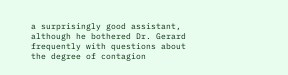a surprisingly good assistant, although he bothered Dr. Gerard frequently with questions about the degree of contagion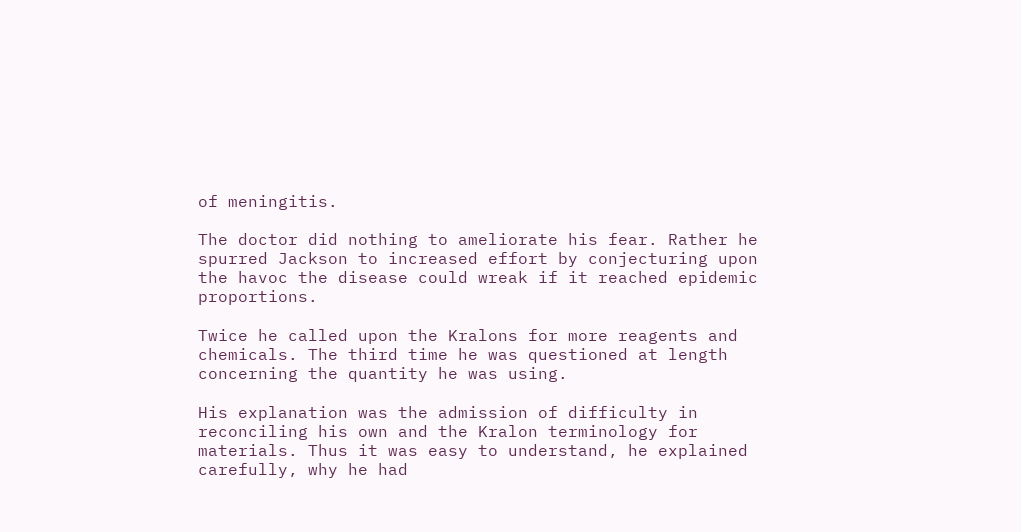of meningitis.

The doctor did nothing to ameliorate his fear. Rather he spurred Jackson to increased effort by conjecturing upon the havoc the disease could wreak if it reached epidemic proportions.

Twice he called upon the Kralons for more reagents and chemicals. The third time he was questioned at length concerning the quantity he was using.

His explanation was the admission of difficulty in reconciling his own and the Kralon terminology for materials. Thus it was easy to understand, he explained carefully, why he had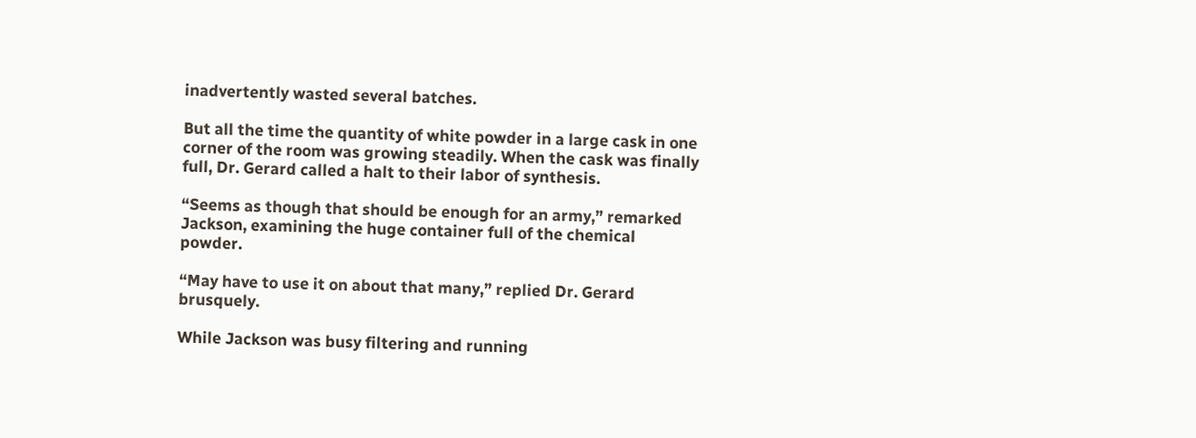inadvertently wasted several batches.

But all the time the quantity of white powder in a large cask in one corner of the room was growing steadily. When the cask was finally full, Dr. Gerard called a halt to their labor of synthesis.

“Seems as though that should be enough for an army,” remarked Jackson, examining the huge container full of the chemical powder.

“May have to use it on about that many,” replied Dr. Gerard brusquely.

While Jackson was busy filtering and running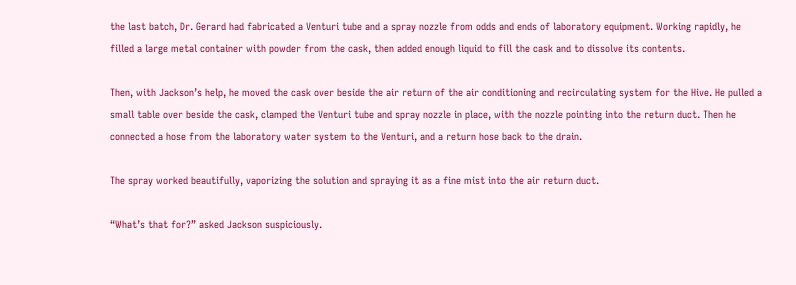the last batch, Dr. Gerard had fabricated a Venturi tube and a spray nozzle from odds and ends of laboratory equipment. Working rapidly, he filled a large metal container with powder from the cask, then added enough liquid to fill the cask and to dissolve its contents.

Then, with Jackson’s help, he moved the cask over beside the air return of the air conditioning and recirculating system for the Hive. He pulled a small table over beside the cask, clamped the Venturi tube and spray nozzle in place, with the nozzle pointing into the return duct. Then he connected a hose from the laboratory water system to the Venturi, and a return hose back to the drain.

The spray worked beautifully, vaporizing the solution and spraying it as a fine mist into the air return duct.

“What’s that for?” asked Jackson suspiciously.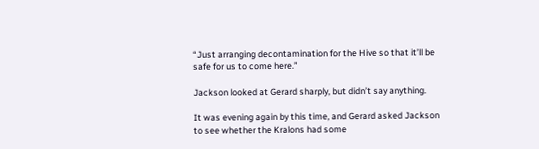“Just arranging decontamination for the Hive so that it’ll be safe for us to come here.”

Jackson looked at Gerard sharply, but didn’t say anything.

It was evening again by this time, and Gerard asked Jackson to see whether the Kralons had some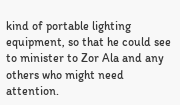kind of portable lighting equipment, so that he could see to minister to Zor Ala and any others who might need attention.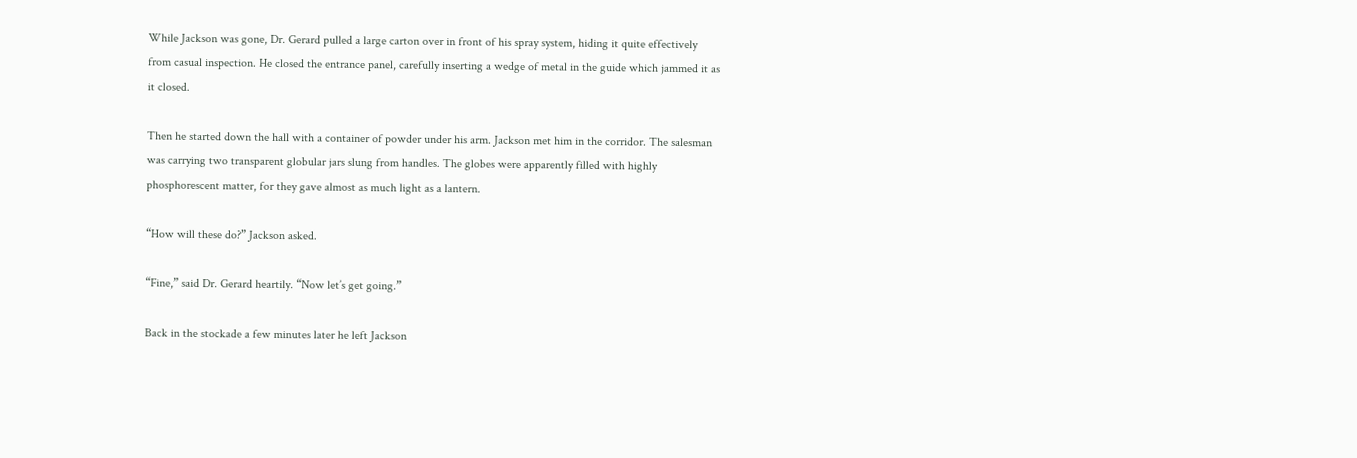While Jackson was gone, Dr. Gerard pulled a large carton over in front of his spray system, hiding it quite effectively from casual inspection. He closed the entrance panel, carefully inserting a wedge of metal in the guide which jammed it as it closed.

Then he started down the hall with a container of powder under his arm. Jackson met him in the corridor. The salesman was carrying two transparent globular jars slung from handles. The globes were apparently filled with highly phosphorescent matter, for they gave almost as much light as a lantern.

“How will these do?” Jackson asked.

“Fine,” said Dr. Gerard heartily. “Now let’s get going.”

Back in the stockade a few minutes later he left Jackson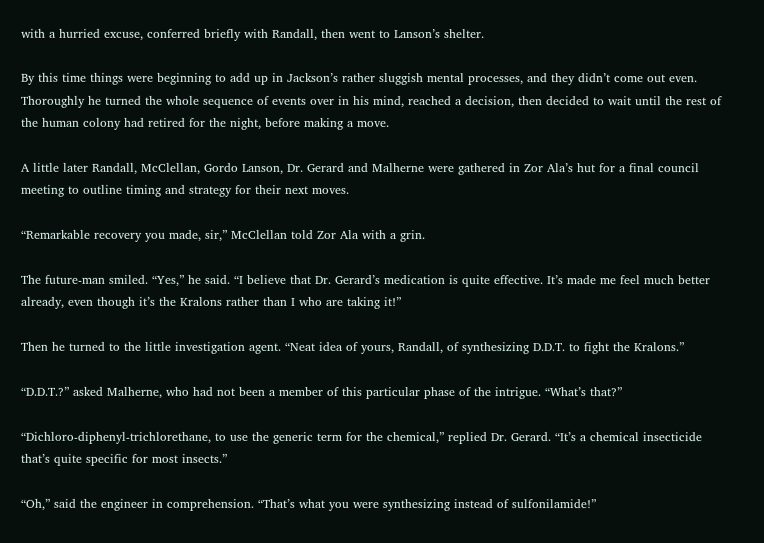with a hurried excuse, conferred briefly with Randall, then went to Lanson’s shelter.

By this time things were beginning to add up in Jackson’s rather sluggish mental processes, and they didn’t come out even. Thoroughly he turned the whole sequence of events over in his mind, reached a decision, then decided to wait until the rest of the human colony had retired for the night, before making a move.

A little later Randall, McClellan, Gordo Lanson, Dr. Gerard and Malherne were gathered in Zor Ala’s hut for a final council meeting to outline timing and strategy for their next moves.

“Remarkable recovery you made, sir,” McClellan told Zor Ala with a grin.

The future-man smiled. “Yes,” he said. “I believe that Dr. Gerard’s medication is quite effective. It’s made me feel much better already, even though it’s the Kralons rather than I who are taking it!”

Then he turned to the little investigation agent. “Neat idea of yours, Randall, of synthesizing D.D.T. to fight the Kralons.”

“D.D.T.?” asked Malherne, who had not been a member of this particular phase of the intrigue. “What’s that?”

“Dichloro-diphenyl-trichlorethane, to use the generic term for the chemical,” replied Dr. Gerard. “It’s a chemical insecticide that’s quite specific for most insects.”

“Oh,” said the engineer in comprehension. “That’s what you were synthesizing instead of sulfonilamide!”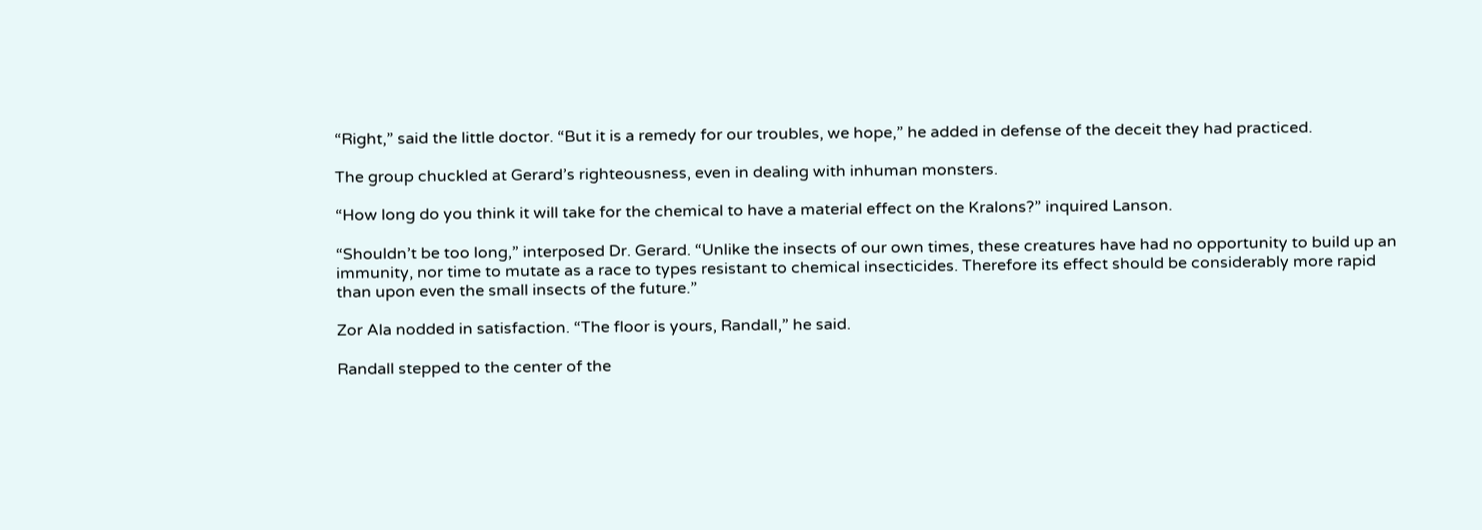“Right,” said the little doctor. “But it is a remedy for our troubles, we hope,” he added in defense of the deceit they had practiced.

The group chuckled at Gerard’s righteousness, even in dealing with inhuman monsters.

“How long do you think it will take for the chemical to have a material effect on the Kralons?” inquired Lanson.

“Shouldn’t be too long,” interposed Dr. Gerard. “Unlike the insects of our own times, these creatures have had no opportunity to build up an immunity, nor time to mutate as a race to types resistant to chemical insecticides. Therefore its effect should be considerably more rapid than upon even the small insects of the future.”

Zor Ala nodded in satisfaction. “The floor is yours, Randall,” he said.

Randall stepped to the center of the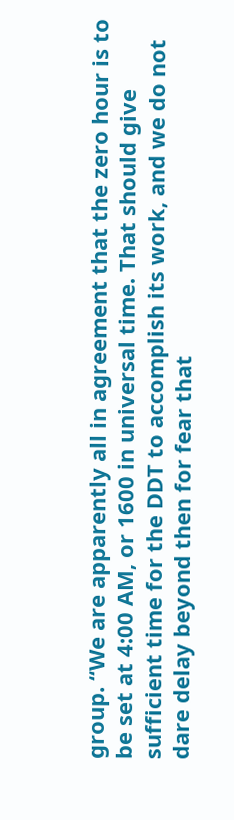group. “We are apparently all in agreement that the zero hour is to be set at 4:00 AM, or 1600 in universal time. That should give sufficient time for the DDT to accomplish its work, and we do not dare delay beyond then for fear that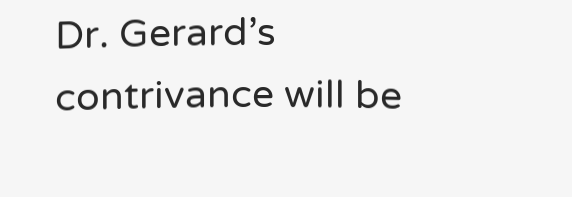Dr. Gerard’s contrivance will be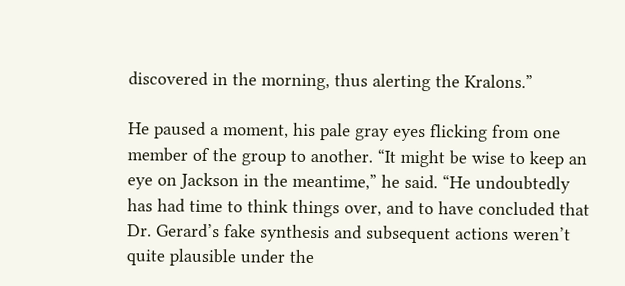discovered in the morning, thus alerting the Kralons.”

He paused a moment, his pale gray eyes flicking from one member of the group to another. “It might be wise to keep an eye on Jackson in the meantime,” he said. “He undoubtedly has had time to think things over, and to have concluded that Dr. Gerard’s fake synthesis and subsequent actions weren’t quite plausible under the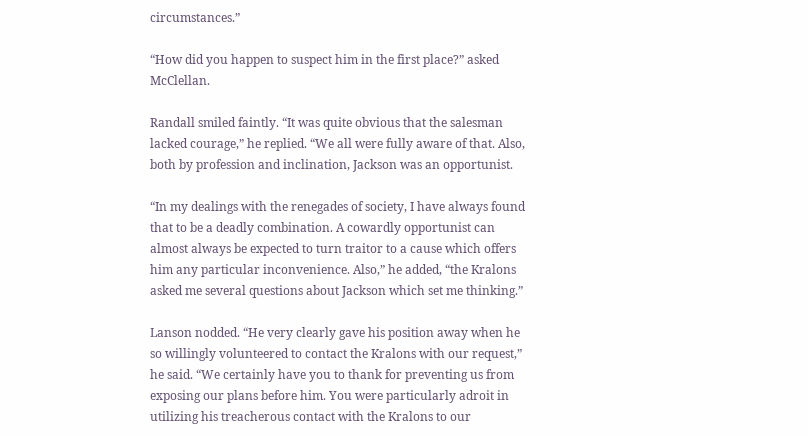circumstances.”

“How did you happen to suspect him in the first place?” asked McClellan.

Randall smiled faintly. “It was quite obvious that the salesman lacked courage,” he replied. “We all were fully aware of that. Also, both by profession and inclination, Jackson was an opportunist.

“In my dealings with the renegades of society, I have always found that to be a deadly combination. A cowardly opportunist can almost always be expected to turn traitor to a cause which offers him any particular inconvenience. Also,” he added, “the Kralons asked me several questions about Jackson which set me thinking.”

Lanson nodded. “He very clearly gave his position away when he so willingly volunteered to contact the Kralons with our request,” he said. “We certainly have you to thank for preventing us from exposing our plans before him. You were particularly adroit in utilizing his treacherous contact with the Kralons to our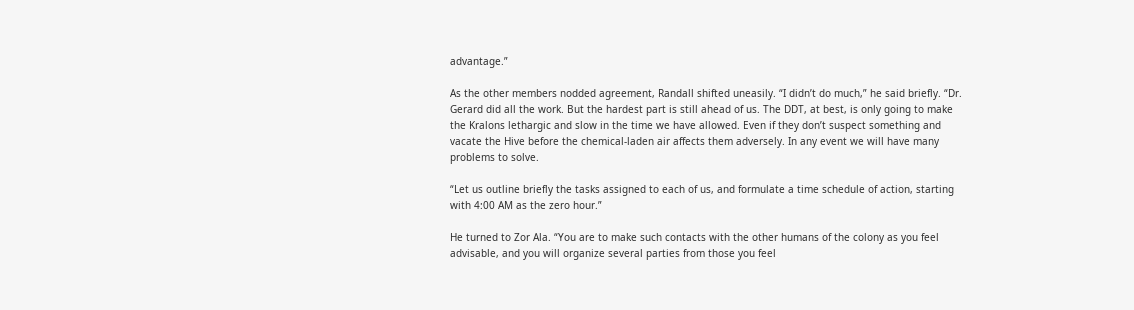advantage.”

As the other members nodded agreement, Randall shifted uneasily. “I didn’t do much,” he said briefly. “Dr. Gerard did all the work. But the hardest part is still ahead of us. The DDT, at best, is only going to make the Kralons lethargic and slow in the time we have allowed. Even if they don’t suspect something and vacate the Hive before the chemical-laden air affects them adversely. In any event we will have many problems to solve.

“Let us outline briefly the tasks assigned to each of us, and formulate a time schedule of action, starting with 4:00 AM as the zero hour.”

He turned to Zor Ala. “You are to make such contacts with the other humans of the colony as you feel advisable, and you will organize several parties from those you feel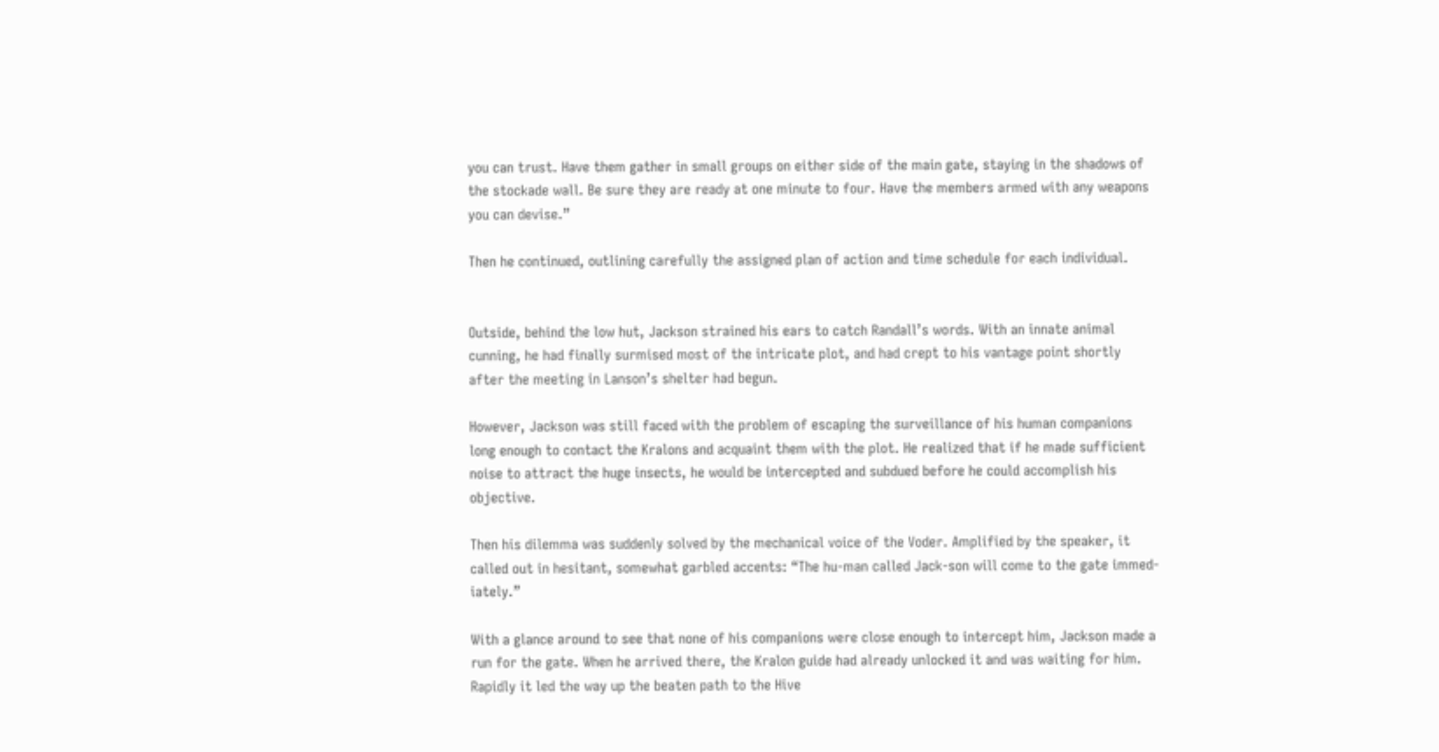you can trust. Have them gather in small groups on either side of the main gate, staying in the shadows of the stockade wall. Be sure they are ready at one minute to four. Have the members armed with any weapons you can devise.”

Then he continued, outlining carefully the assigned plan of action and time schedule for each individual.


Outside, behind the low hut, Jackson strained his ears to catch Randall’s words. With an innate animal cunning, he had finally surmised most of the intricate plot, and had crept to his vantage point shortly after the meeting in Lanson’s shelter had begun.

However, Jackson was still faced with the problem of escaping the surveillance of his human companions long enough to contact the Kralons and acquaint them with the plot. He realized that if he made sufficient noise to attract the huge insects, he would be intercepted and subdued before he could accomplish his objective.

Then his dilemma was suddenly solved by the mechanical voice of the Voder. Amplified by the speaker, it called out in hesitant, somewhat garbled accents: “The hu-man called Jack-son will come to the gate immed-iately.”

With a glance around to see that none of his companions were close enough to intercept him, Jackson made a run for the gate. When he arrived there, the Kralon guide had already unlocked it and was waiting for him. Rapidly it led the way up the beaten path to the Hive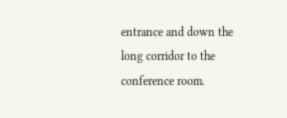entrance and down the long corridor to the conference room.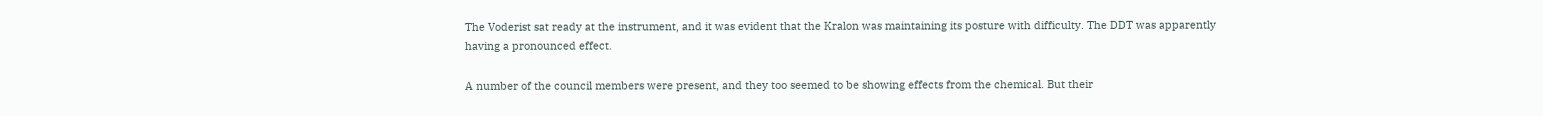The Voderist sat ready at the instrument, and it was evident that the Kralon was maintaining its posture with difficulty. The DDT was apparently having a pronounced effect.

A number of the council members were present, and they too seemed to be showing effects from the chemical. But their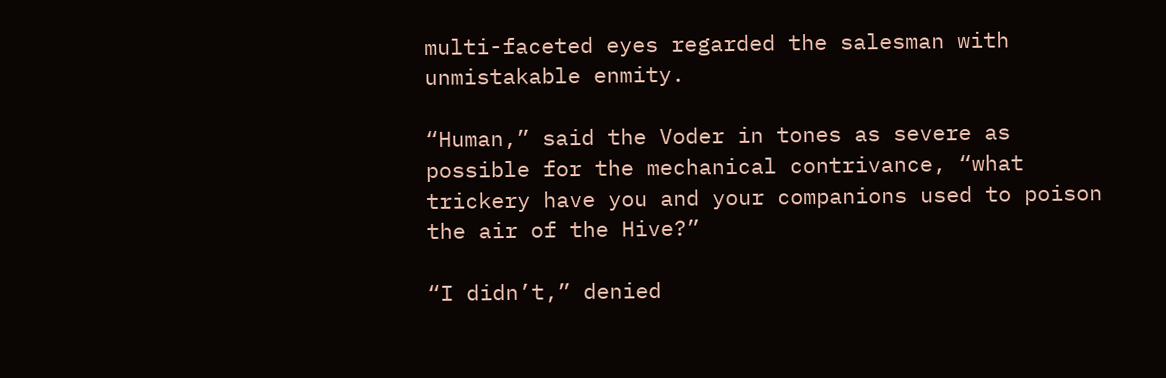multi-faceted eyes regarded the salesman with unmistakable enmity.

“Human,” said the Voder in tones as severe as possible for the mechanical contrivance, “what trickery have you and your companions used to poison the air of the Hive?”

“I didn’t,” denied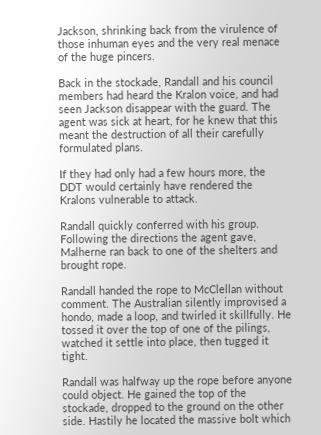Jackson, shrinking back from the virulence of those inhuman eyes and the very real menace of the huge pincers.

Back in the stockade, Randall and his council members had heard the Kralon voice, and had seen Jackson disappear with the guard. The agent was sick at heart, for he knew that this meant the destruction of all their carefully formulated plans.

If they had only had a few hours more, the DDT would certainly have rendered the Kralons vulnerable to attack.

Randall quickly conferred with his group. Following the directions the agent gave, Malherne ran back to one of the shelters and brought rope.

Randall handed the rope to McClellan without comment. The Australian silently improvised a hondo, made a loop, and twirled it skillfully. He tossed it over the top of one of the pilings, watched it settle into place, then tugged it tight.

Randall was halfway up the rope before anyone could object. He gained the top of the stockade, dropped to the ground on the other side. Hastily he located the massive bolt which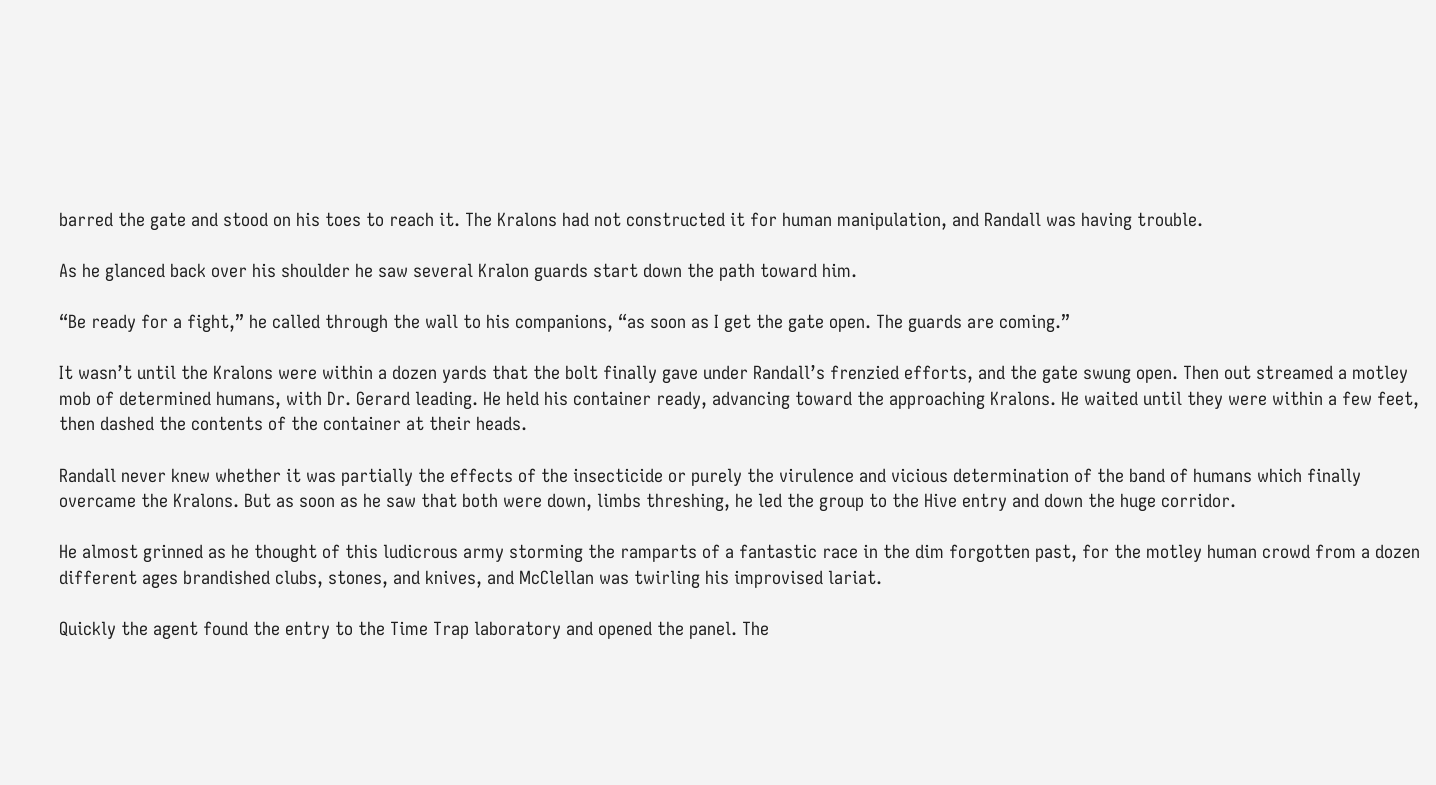barred the gate and stood on his toes to reach it. The Kralons had not constructed it for human manipulation, and Randall was having trouble.

As he glanced back over his shoulder he saw several Kralon guards start down the path toward him.

“Be ready for a fight,” he called through the wall to his companions, “as soon as I get the gate open. The guards are coming.”

It wasn’t until the Kralons were within a dozen yards that the bolt finally gave under Randall’s frenzied efforts, and the gate swung open. Then out streamed a motley mob of determined humans, with Dr. Gerard leading. He held his container ready, advancing toward the approaching Kralons. He waited until they were within a few feet, then dashed the contents of the container at their heads.

Randall never knew whether it was partially the effects of the insecticide or purely the virulence and vicious determination of the band of humans which finally overcame the Kralons. But as soon as he saw that both were down, limbs threshing, he led the group to the Hive entry and down the huge corridor.

He almost grinned as he thought of this ludicrous army storming the ramparts of a fantastic race in the dim forgotten past, for the motley human crowd from a dozen different ages brandished clubs, stones, and knives, and McClellan was twirling his improvised lariat.

Quickly the agent found the entry to the Time Trap laboratory and opened the panel. The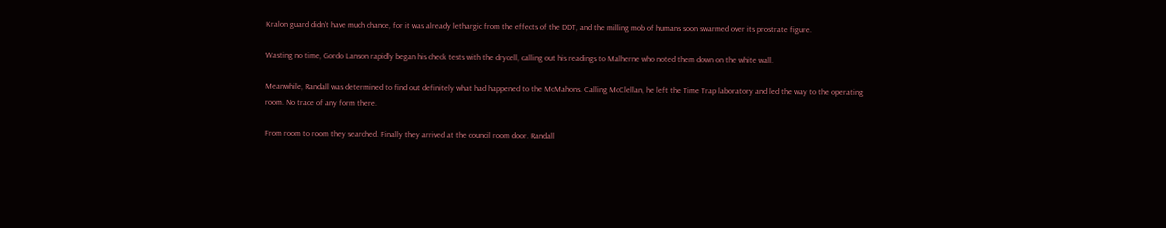Kralon guard didn’t have much chance, for it was already lethargic from the effects of the DDT, and the milling mob of humans soon swarmed over its prostrate figure.

Wasting no time, Gordo Lanson rapidly began his check tests with the drycell, calling out his readings to Malherne who noted them down on the white wall.

Meanwhile, Randall was determined to find out definitely what had happened to the McMahons. Calling McClellan, he left the Time Trap laboratory and led the way to the operating room. No trace of any form there.

From room to room they searched. Finally they arrived at the council room door. Randall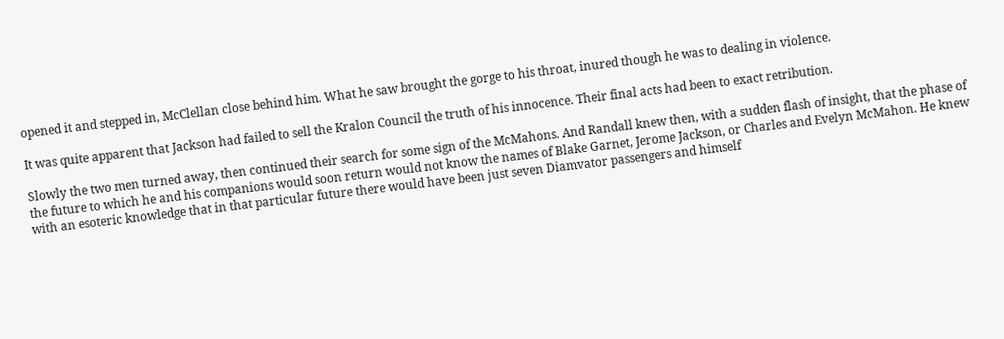opened it and stepped in, McClellan close behind him. What he saw brought the gorge to his throat, inured though he was to dealing in violence.

It was quite apparent that Jackson had failed to sell the Kralon Council the truth of his innocence. Their final acts had been to exact retribution.

Slowly the two men turned away, then continued their search for some sign of the McMahons. And Randall knew then, with a sudden flash of insight, that the phase of the future to which he and his companions would soon return would not know the names of Blake Garnet, Jerome Jackson, or Charles and Evelyn McMahon. He knew with an esoteric knowledge that in that particular future there would have been just seven Diamvator passengers and himself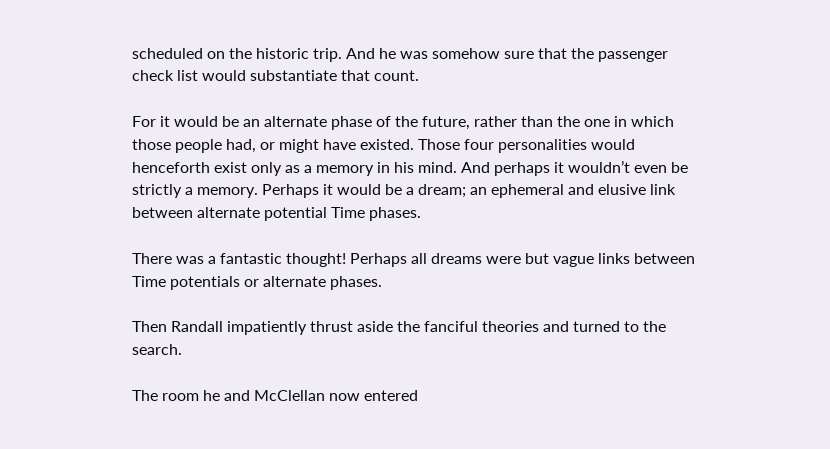scheduled on the historic trip. And he was somehow sure that the passenger check list would substantiate that count.

For it would be an alternate phase of the future, rather than the one in which those people had, or might have existed. Those four personalities would henceforth exist only as a memory in his mind. And perhaps it wouldn’t even be strictly a memory. Perhaps it would be a dream; an ephemeral and elusive link between alternate potential Time phases.

There was a fantastic thought! Perhaps all dreams were but vague links between Time potentials or alternate phases.

Then Randall impatiently thrust aside the fanciful theories and turned to the search.

The room he and McClellan now entered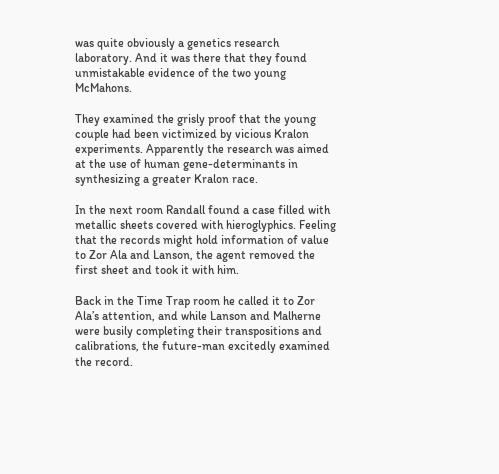was quite obviously a genetics research laboratory. And it was there that they found unmistakable evidence of the two young McMahons.

They examined the grisly proof that the young couple had been victimized by vicious Kralon experiments. Apparently the research was aimed at the use of human gene-determinants in synthesizing a greater Kralon race.

In the next room Randall found a case filled with metallic sheets covered with hieroglyphics. Feeling that the records might hold information of value to Zor Ala and Lanson, the agent removed the first sheet and took it with him.

Back in the Time Trap room he called it to Zor Ala’s attention, and while Lanson and Malherne were busily completing their transpositions and calibrations, the future-man excitedly examined the record.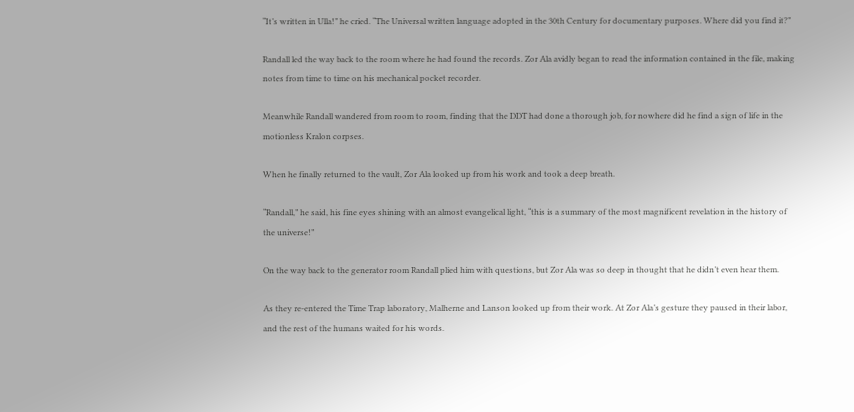“It’s written in Ulla!” he cried. “The Universal written language adopted in the 30th Century for documentary purposes. Where did you find it?”

Randall led the way back to the room where he had found the records. Zor Ala avidly began to read the information contained in the file, making notes from time to time on his mechanical pocket recorder.

Meanwhile Randall wandered from room to room, finding that the DDT had done a thorough job, for nowhere did he find a sign of life in the motionless Kralon corpses.

When he finally returned to the vault, Zor Ala looked up from his work and took a deep breath.

“Randall,” he said, his fine eyes shining with an almost evangelical light, “this is a summary of the most magnificent revelation in the history of the universe!”

On the way back to the generator room Randall plied him with questions, but Zor Ala was so deep in thought that he didn’t even hear them.

As they re-entered the Time Trap laboratory, Malherne and Lanson looked up from their work. At Zor Ala’s gesture they paused in their labor, and the rest of the humans waited for his words.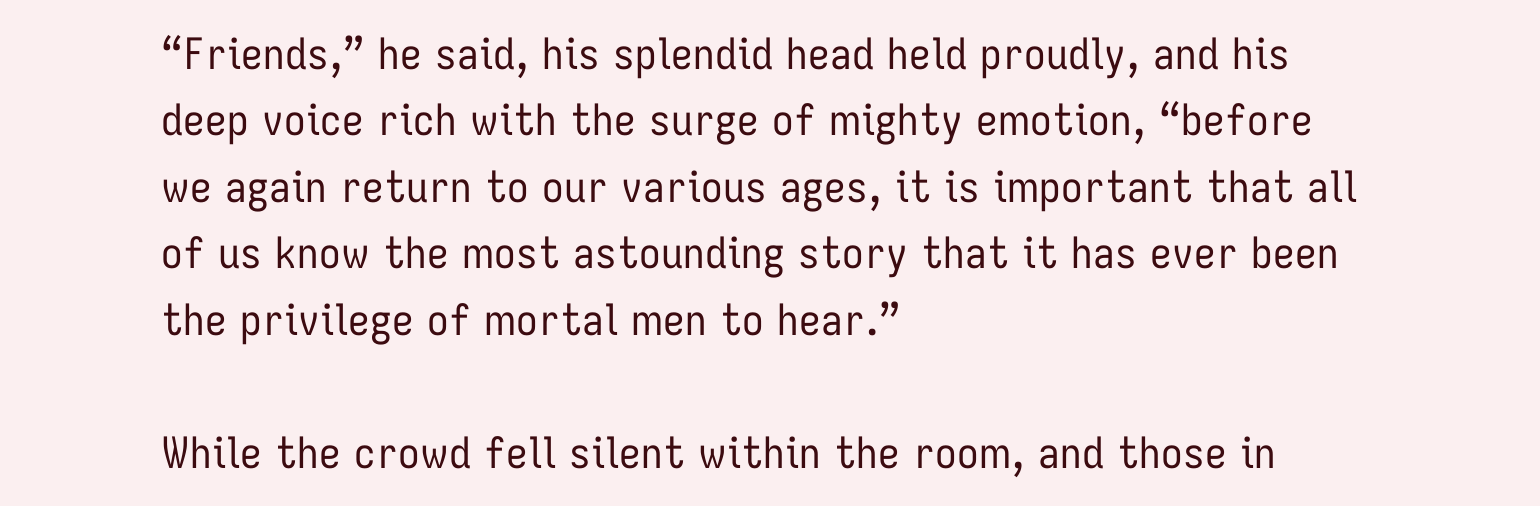“Friends,” he said, his splendid head held proudly, and his deep voice rich with the surge of mighty emotion, “before we again return to our various ages, it is important that all of us know the most astounding story that it has ever been the privilege of mortal men to hear.”

While the crowd fell silent within the room, and those in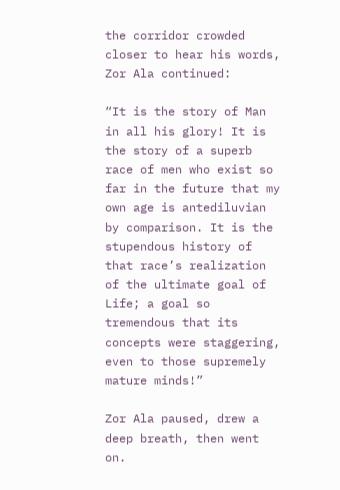the corridor crowded closer to hear his words, Zor Ala continued:

“It is the story of Man in all his glory! It is the story of a superb race of men who exist so far in the future that my own age is antediluvian by comparison. It is the stupendous history of that race’s realization of the ultimate goal of Life; a goal so tremendous that its concepts were staggering, even to those supremely mature minds!”

Zor Ala paused, drew a deep breath, then went on.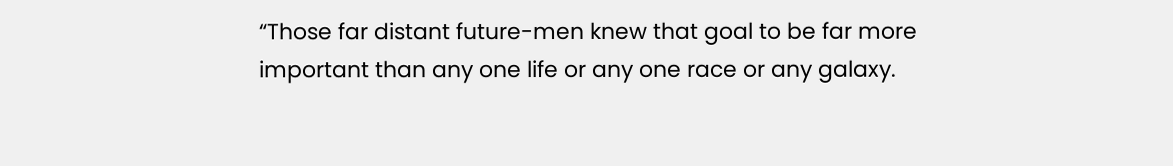“Those far distant future-men knew that goal to be far more important than any one life or any one race or any galaxy.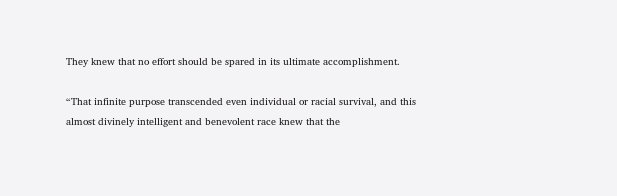They knew that no effort should be spared in its ultimate accomplishment.

“That infinite purpose transcended even individual or racial survival, and this almost divinely intelligent and benevolent race knew that the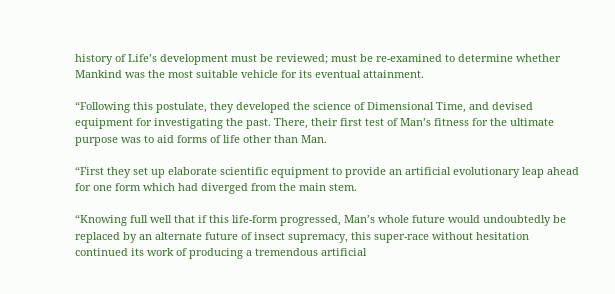history of Life’s development must be reviewed; must be re-examined to determine whether Mankind was the most suitable vehicle for its eventual attainment.

“Following this postulate, they developed the science of Dimensional Time, and devised equipment for investigating the past. There, their first test of Man’s fitness for the ultimate purpose was to aid forms of life other than Man.

“First they set up elaborate scientific equipment to provide an artificial evolutionary leap ahead for one form which had diverged from the main stem.

“Knowing full well that if this life-form progressed, Man’s whole future would undoubtedly be replaced by an alternate future of insect supremacy, this super-race without hesitation continued its work of producing a tremendous artificial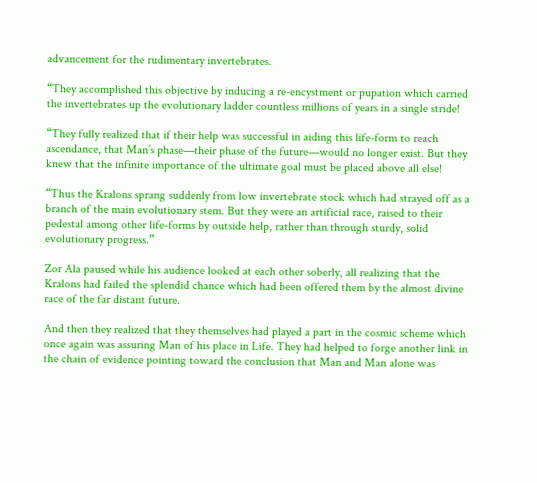advancement for the rudimentary invertebrates.

“They accomplished this objective by inducing a re-encystment or pupation which carried the invertebrates up the evolutionary ladder countless millions of years in a single stride!

“They fully realized that if their help was successful in aiding this life-form to reach ascendance, that Man’s phase—their phase of the future—would no longer exist. But they knew that the infinite importance of the ultimate goal must be placed above all else!

“Thus the Kralons sprang suddenly from low invertebrate stock which had strayed off as a branch of the main evolutionary stem. But they were an artificial race, raised to their pedestal among other life-forms by outside help, rather than through sturdy, solid evolutionary progress.”

Zor Ala paused while his audience looked at each other soberly, all realizing that the Kralons had failed the splendid chance which had been offered them by the almost divine race of the far distant future.

And then they realized that they themselves had played a part in the cosmic scheme which once again was assuring Man of his place in Life. They had helped to forge another link in the chain of evidence pointing toward the conclusion that Man and Man alone was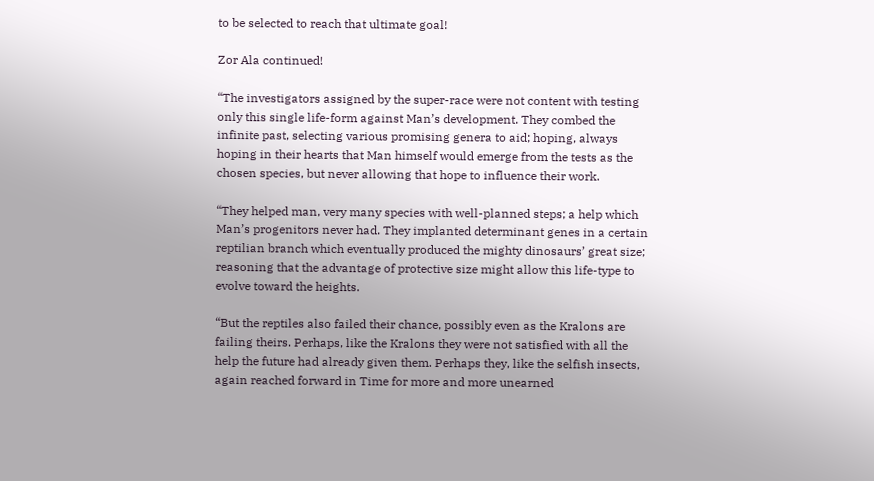to be selected to reach that ultimate goal!

Zor Ala continued!

“The investigators assigned by the super-race were not content with testing only this single life-form against Man’s development. They combed the infinite past, selecting various promising genera to aid; hoping, always hoping in their hearts that Man himself would emerge from the tests as the chosen species, but never allowing that hope to influence their work.

“They helped man, very many species with well-planned steps; a help which Man’s progenitors never had. They implanted determinant genes in a certain reptilian branch which eventually produced the mighty dinosaurs’ great size; reasoning that the advantage of protective size might allow this life-type to evolve toward the heights.

“But the reptiles also failed their chance, possibly even as the Kralons are failing theirs. Perhaps, like the Kralons they were not satisfied with all the help the future had already given them. Perhaps they, like the selfish insects, again reached forward in Time for more and more unearned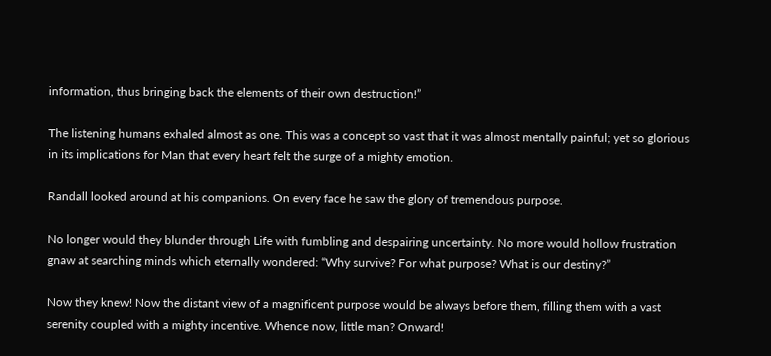information, thus bringing back the elements of their own destruction!”

The listening humans exhaled almost as one. This was a concept so vast that it was almost mentally painful; yet so glorious in its implications for Man that every heart felt the surge of a mighty emotion.

Randall looked around at his companions. On every face he saw the glory of tremendous purpose.

No longer would they blunder through Life with fumbling and despairing uncertainty. No more would hollow frustration gnaw at searching minds which eternally wondered: “Why survive? For what purpose? What is our destiny?”

Now they knew! Now the distant view of a magnificent purpose would be always before them, filling them with a vast serenity coupled with a mighty incentive. Whence now, little man? Onward!